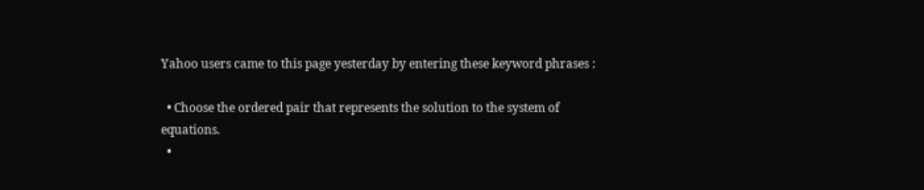Yahoo users came to this page yesterday by entering these keyword phrases :

  • Choose the ordered pair that represents the solution to the system of equations.
  •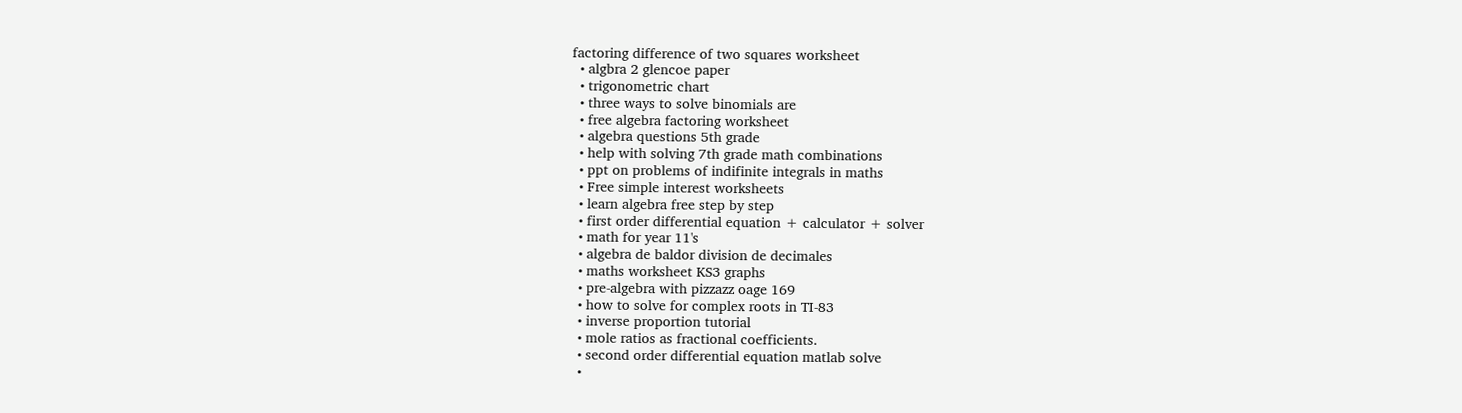factoring difference of two squares worksheet
  • algbra 2 glencoe paper
  • trigonometric chart
  • three ways to solve binomials are
  • free algebra factoring worksheet
  • algebra questions 5th grade
  • help with solving 7th grade math combinations
  • ppt on problems of indifinite integrals in maths
  • Free simple interest worksheets
  • learn algebra free step by step
  • first order differential equation + calculator + solver
  • math for year 11's
  • algebra de baldor division de decimales
  • maths worksheet KS3 graphs
  • pre-algebra with pizzazz oage 169
  • how to solve for complex roots in TI-83
  • inverse proportion tutorial
  • mole ratios as fractional coefficients.
  • second order differential equation matlab solve
  •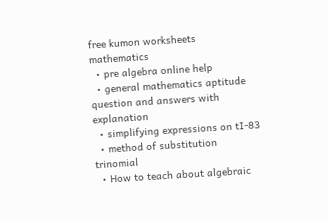free kumon worksheets mathematics
  • pre algebra online help
  • general mathematics aptitude question and answers with explanation
  • simplifying expressions on tI-83
  • method of substitution trinomial
  • How to teach about algebraic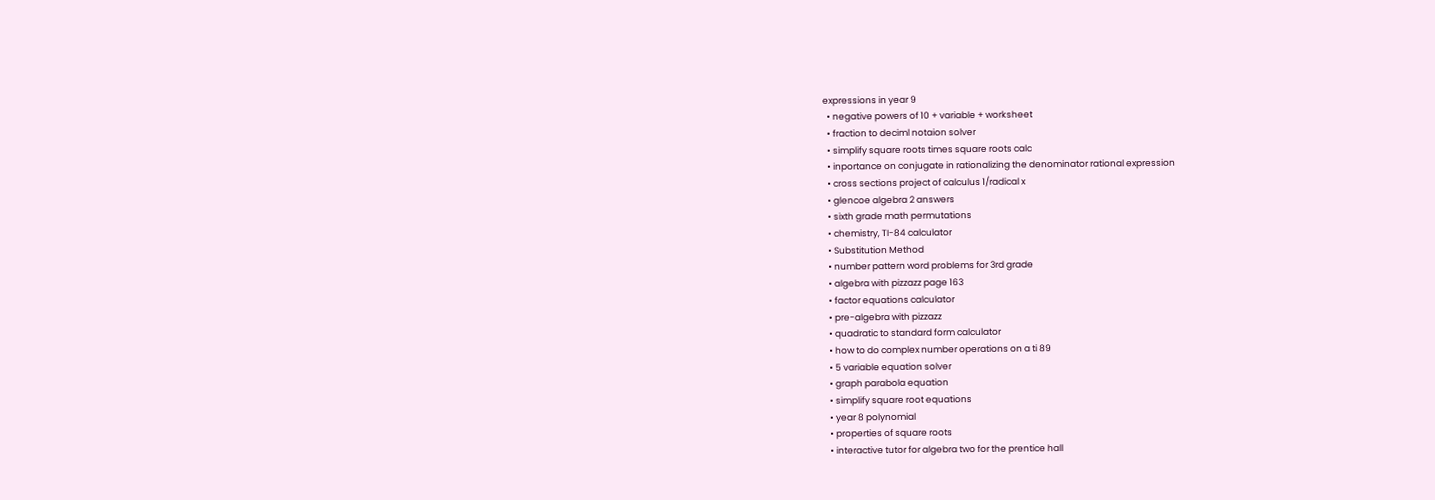expressions in year 9
  • negative powers of 10 + variable + worksheet
  • fraction to deciml notaion solver
  • simplify square roots times square roots calc
  • inportance on conjugate in rationalizing the denominator rational expression
  • cross sections project of calculus 1/radical x
  • glencoe algebra 2 answers
  • sixth grade math permutations
  • chemistry, TI-84 calculator
  • Substitution Method
  • number pattern word problems for 3rd grade
  • algebra with pizzazz page 163
  • factor equations calculator
  • pre-algebra with pizzazz
  • quadratic to standard form calculator
  • how to do complex number operations on a ti 89
  • 5 variable equation solver
  • graph parabola equation
  • simplify square root equations
  • year 8 polynomial
  • properties of square roots
  • interactive tutor for algebra two for the prentice hall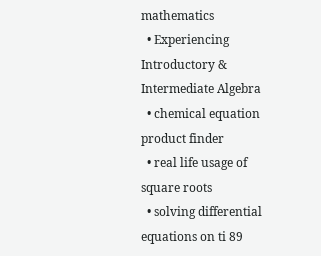mathematics
  • Experiencing Introductory & Intermediate Algebra
  • chemical equation product finder
  • real life usage of square roots
  • solving differential equations on ti 89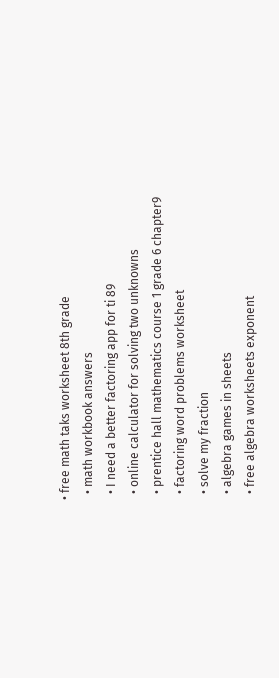• free math taks worksheet 8th grade
  • math workbook answers
  • I need a better factoring app for ti 89
  • online calculator for solving two unknowns
  • prentice hall mathematics course 1 grade 6 chapter9
  • factoring word problems worksheet
  • solve my fraction
  • algebra games in sheets
  • free algebra worksheets exponent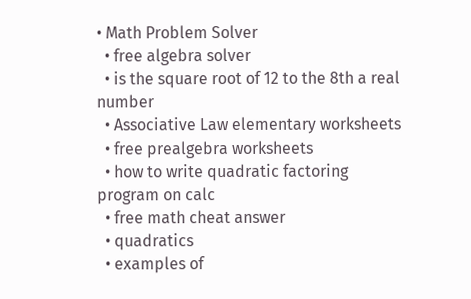• Math Problem Solver
  • free algebra solver
  • is the square root of 12 to the 8th a real number
  • Associative Law elementary worksheets
  • free prealgebra worksheets
  • how to write quadratic factoring program on calc
  • free math cheat answer
  • quadratics
  • examples of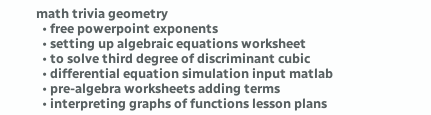math trivia geometry
  • free powerpoint exponents
  • setting up algebraic equations worksheet
  • to solve third degree of discriminant cubic
  • differential equation simulation input matlab
  • pre-algebra worksheets adding terms
  • interpreting graphs of functions lesson plans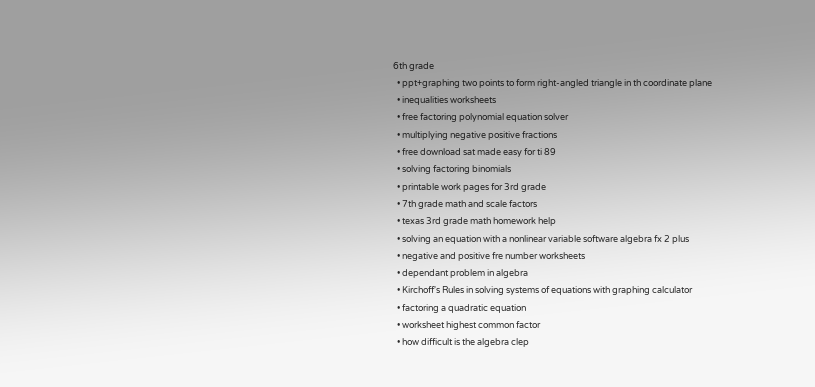6th grade
  • ppt+graphing two points to form right-angled triangle in th coordinate plane
  • inequalities worksheets
  • free factoring polynomial equation solver
  • multiplying negative positive fractions
  • free download sat made easy for ti 89
  • solving factoring binomials
  • printable work pages for 3rd grade
  • 7th grade math and scale factors
  • texas 3rd grade math homework help
  • solving an equation with a nonlinear variable software algebra fx 2 plus
  • negative and positive fre number worksheets
  • dependant problem in algebra
  • Kirchoff's Rules in solving systems of equations with graphing calculator
  • factoring a quadratic equation
  • worksheet highest common factor
  • how difficult is the algebra clep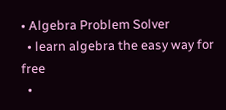• Algebra Problem Solver
  • learn algebra the easy way for free
  •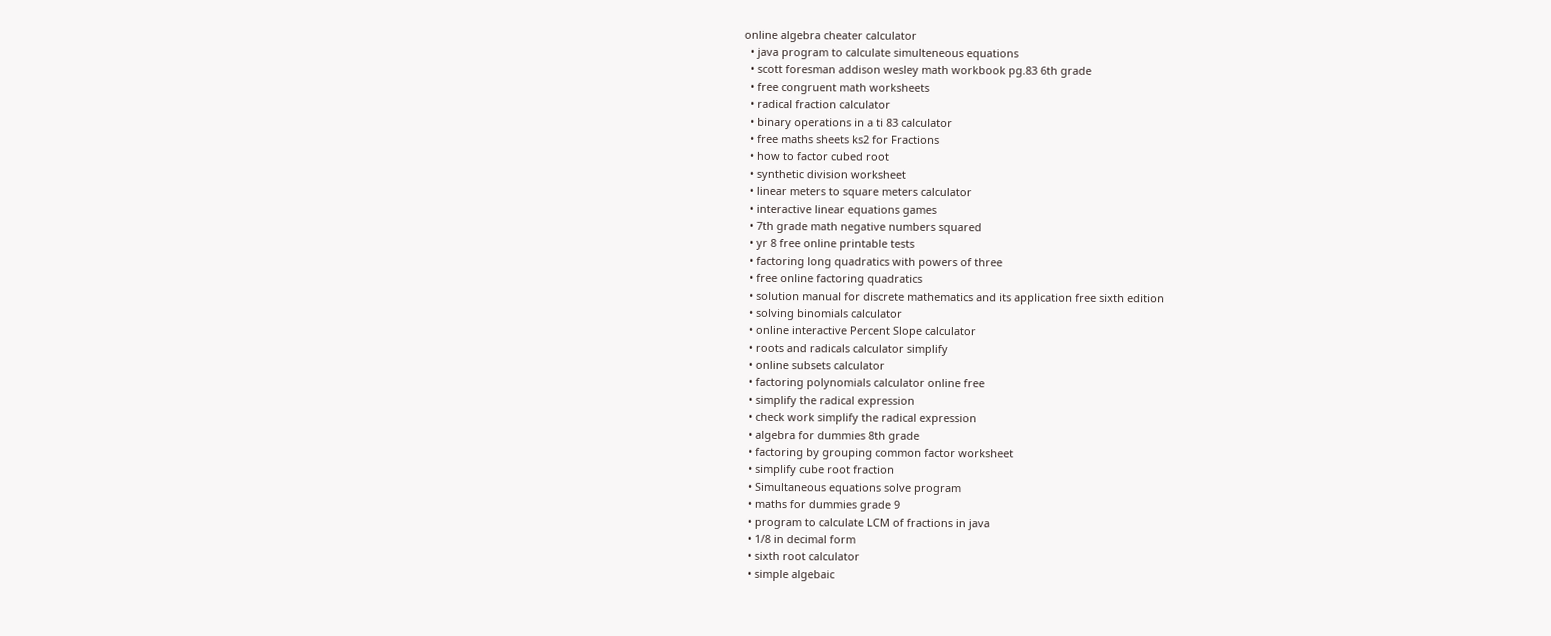online algebra cheater calculator
  • java program to calculate simulteneous equations
  • scott foresman addison wesley math workbook pg.83 6th grade
  • free congruent math worksheets
  • radical fraction calculator
  • binary operations in a ti 83 calculator
  • free maths sheets ks2 for Fractions
  • how to factor cubed root
  • synthetic division worksheet
  • linear meters to square meters calculator
  • interactive linear equations games
  • 7th grade math negative numbers squared
  • yr 8 free online printable tests
  • factoring long quadratics with powers of three
  • free online factoring quadratics
  • solution manual for discrete mathematics and its application free sixth edition
  • solving binomials calculator
  • online interactive Percent Slope calculator
  • roots and radicals calculator simplify
  • online subsets calculator
  • factoring polynomials calculator online free
  • simplify the radical expression
  • check work simplify the radical expression
  • algebra for dummies 8th grade
  • factoring by grouping common factor worksheet
  • simplify cube root fraction
  • Simultaneous equations solve program
  • maths for dummies grade 9
  • program to calculate LCM of fractions in java
  • 1/8 in decimal form
  • sixth root calculator
  • simple algebaic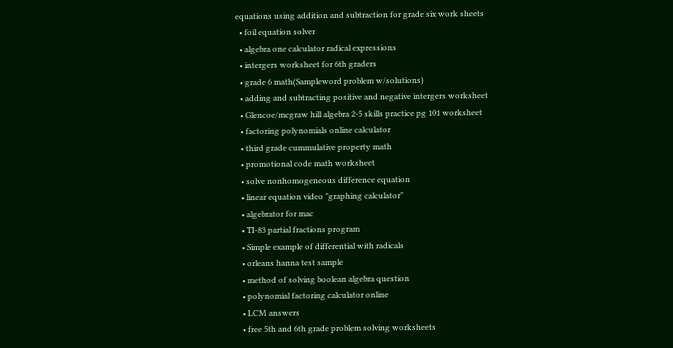equations using addition and subtraction for grade six work sheets
  • foil equation solver
  • algebra one calculator radical expressions
  • intergers worksheet for 6th graders
  • grade 6 math(Sampleword problem w/solutions)
  • adding and subtracting positive and negative intergers worksheet
  • Glencoe/mcgraw hill algebra 2-5 skills practice pg 101 worksheet
  • factoring polynomials online calculator
  • third grade cummulative property math
  • promotional code math worksheet
  • solve nonhomogeneous difference equation
  • linear equation video "graphing calculator"
  • algebrator for mac
  • TI-83 partial fractions program
  • Simple example of differential with radicals
  • orleans hanna test sample
  • method of solving boolean algebra question
  • polynomial factoring calculator online
  • LCM answers
  • free 5th and 6th grade problem solving worksheets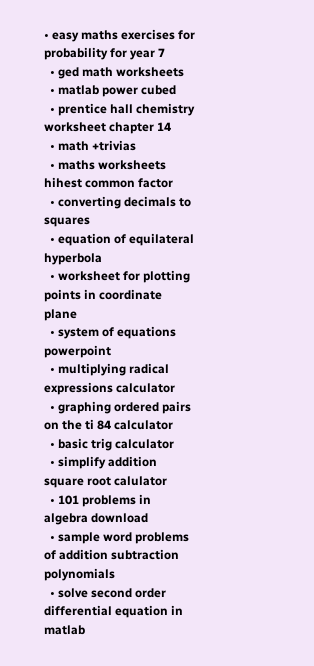• easy maths exercises for probability for year 7
  • ged math worksheets
  • matlab power cubed
  • prentice hall chemistry worksheet chapter 14
  • math +trivias
  • maths worksheets hihest common factor
  • converting decimals to squares
  • equation of equilateral hyperbola
  • worksheet for plotting points in coordinate plane
  • system of equations powerpoint
  • multiplying radical expressions calculator
  • graphing ordered pairs on the ti 84 calculator
  • basic trig calculator
  • simplify addition square root calulator
  • 101 problems in algebra download
  • sample word problems of addition subtraction polynomials
  • solve second order differential equation in matlab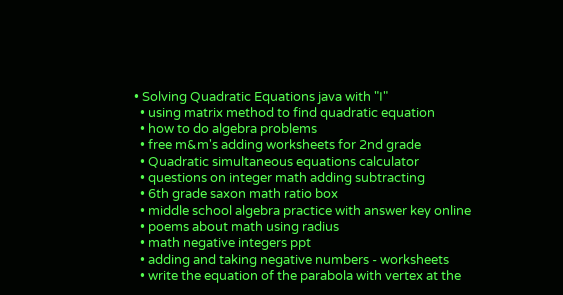• Solving Quadratic Equations java with "I"
  • using matrix method to find quadratic equation
  • how to do algebra problems
  • free m&m's adding worksheets for 2nd grade
  • Quadratic simultaneous equations calculator
  • questions on integer math adding subtracting
  • 6th grade saxon math ratio box
  • middle school algebra practice with answer key online
  • poems about math using radius
  • math negative integers ppt
  • adding and taking negative numbers - worksheets
  • write the equation of the parabola with vertex at the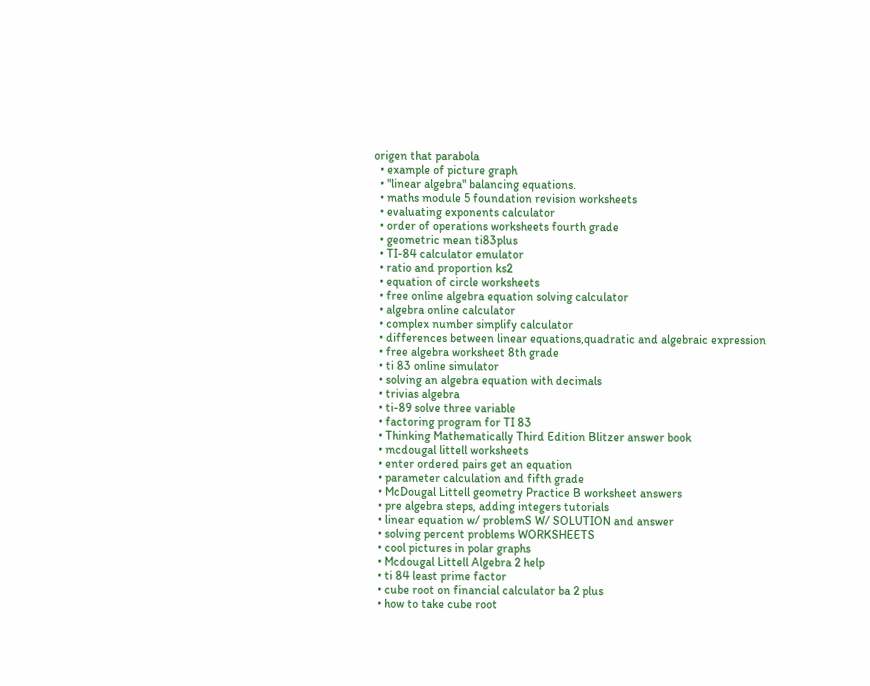origen that parabola
  • example of picture graph
  • "linear algebra" balancing equations.
  • maths module 5 foundation revision worksheets
  • evaluating exponents calculator
  • order of operations worksheets fourth grade
  • geometric mean ti83plus
  • TI-84 calculator emulator
  • ratio and proportion ks2
  • equation of circle worksheets
  • free online algebra equation solving calculator
  • algebra online calculator
  • complex number simplify calculator
  • differences between linear equations,quadratic and algebraic expression
  • free algebra worksheet 8th grade
  • ti 83 online simulator
  • solving an algebra equation with decimals
  • trivias algebra
  • ti-89 solve three variable
  • factoring program for TI 83
  • Thinking Mathematically Third Edition Blitzer answer book
  • mcdougal littell worksheets
  • enter ordered pairs get an equation
  • parameter calculation and fifth grade
  • McDougal Littell geometry Practice B worksheet answers
  • pre algebra steps, adding integers tutorials
  • linear equation w/ problemS W/ SOLUTION and answer
  • solving percent problems WORKSHEETS
  • cool pictures in polar graphs
  • Mcdougal Littell Algebra 2 help
  • ti 84 least prime factor
  • cube root on financial calculator ba 2 plus
  • how to take cube root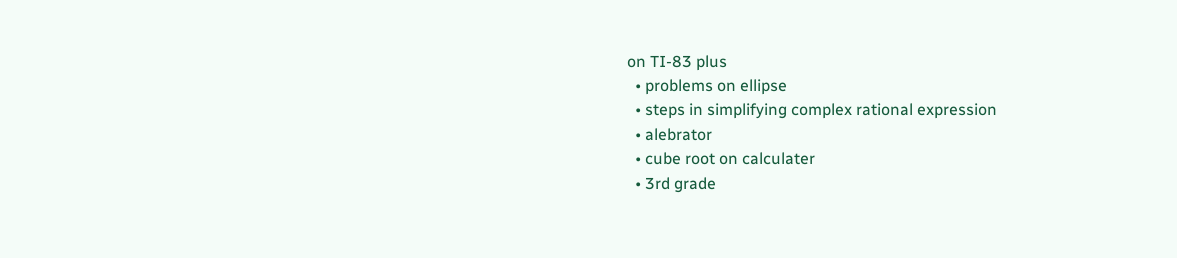on TI-83 plus
  • problems on ellipse
  • steps in simplifying complex rational expression
  • alebrator
  • cube root on calculater
  • 3rd grade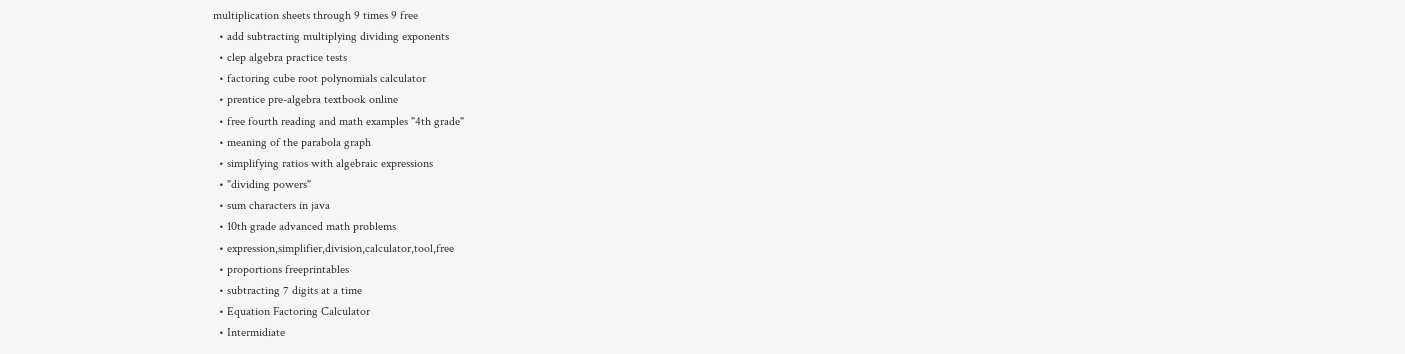multiplication sheets through 9 times 9 free
  • add subtracting multiplying dividing exponents
  • clep algebra practice tests
  • factoring cube root polynomials calculator
  • prentice pre-algebra textbook online
  • free fourth reading and math examples "4th grade"
  • meaning of the parabola graph
  • simplifying ratios with algebraic expressions
  • "dividing powers"
  • sum characters in java
  • 10th grade advanced math problems
  • expression,simplifier,division,calculator,tool,free
  • proportions freeprintables
  • subtracting 7 digits at a time
  • Equation Factoring Calculator
  • Intermidiate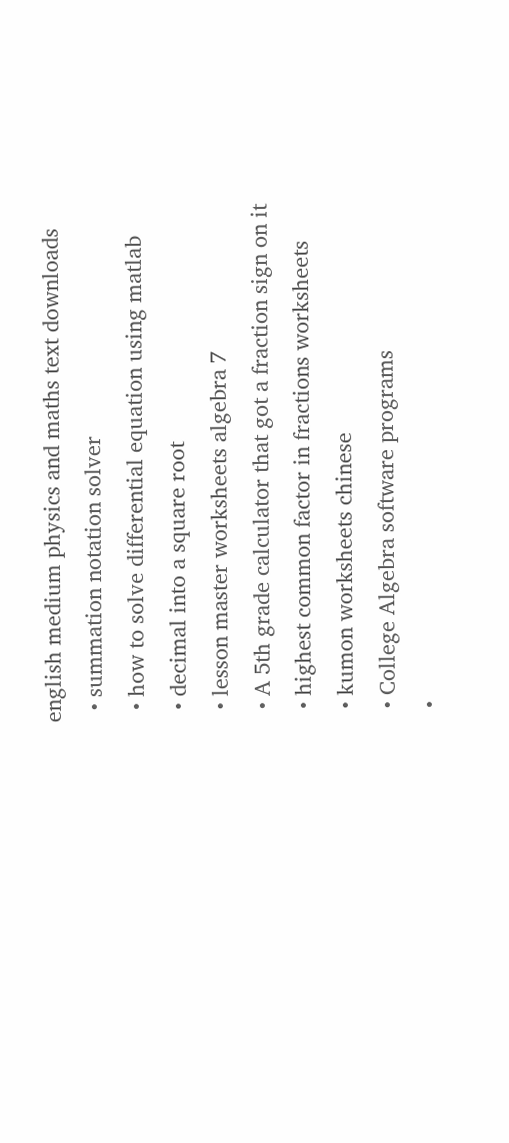english medium physics and maths text downloads
  • summation notation solver
  • how to solve differential equation using matlab
  • decimal into a square root
  • lesson master worksheets algebra 7
  • A 5th grade calculator that got a fraction sign on it
  • highest common factor in fractions worksheets
  • kumon worksheets chinese
  • College Algebra software programs
  •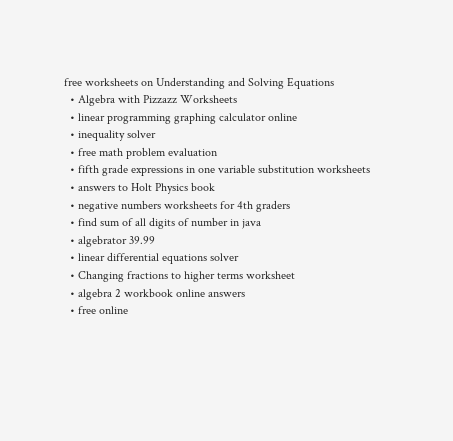free worksheets on Understanding and Solving Equations
  • Algebra with Pizzazz Worksheets
  • linear programming graphing calculator online
  • inequality solver
  • free math problem evaluation
  • fifth grade expressions in one variable substitution worksheets
  • answers to Holt Physics book
  • negative numbers worksheets for 4th graders
  • find sum of all digits of number in java
  • algebrator 39.99
  • linear differential equations solver
  • Changing fractions to higher terms worksheet
  • algebra 2 workbook online answers
  • free online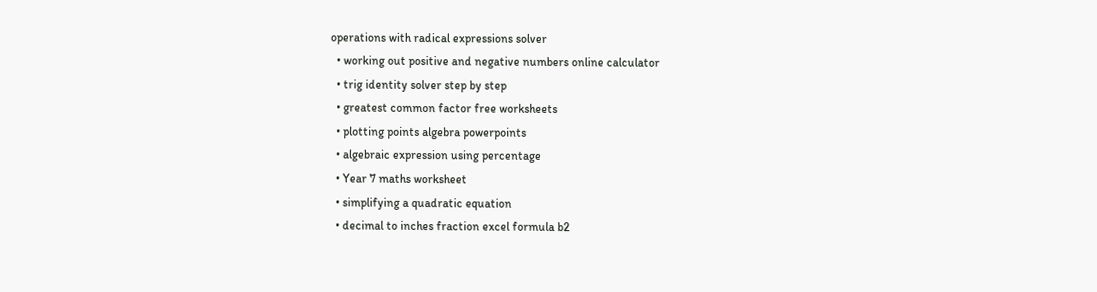operations with radical expressions solver
  • working out positive and negative numbers online calculator
  • trig identity solver step by step
  • greatest common factor free worksheets
  • plotting points algebra powerpoints
  • algebraic expression using percentage
  • Year 7 maths worksheet
  • simplifying a quadratic equation
  • decimal to inches fraction excel formula b2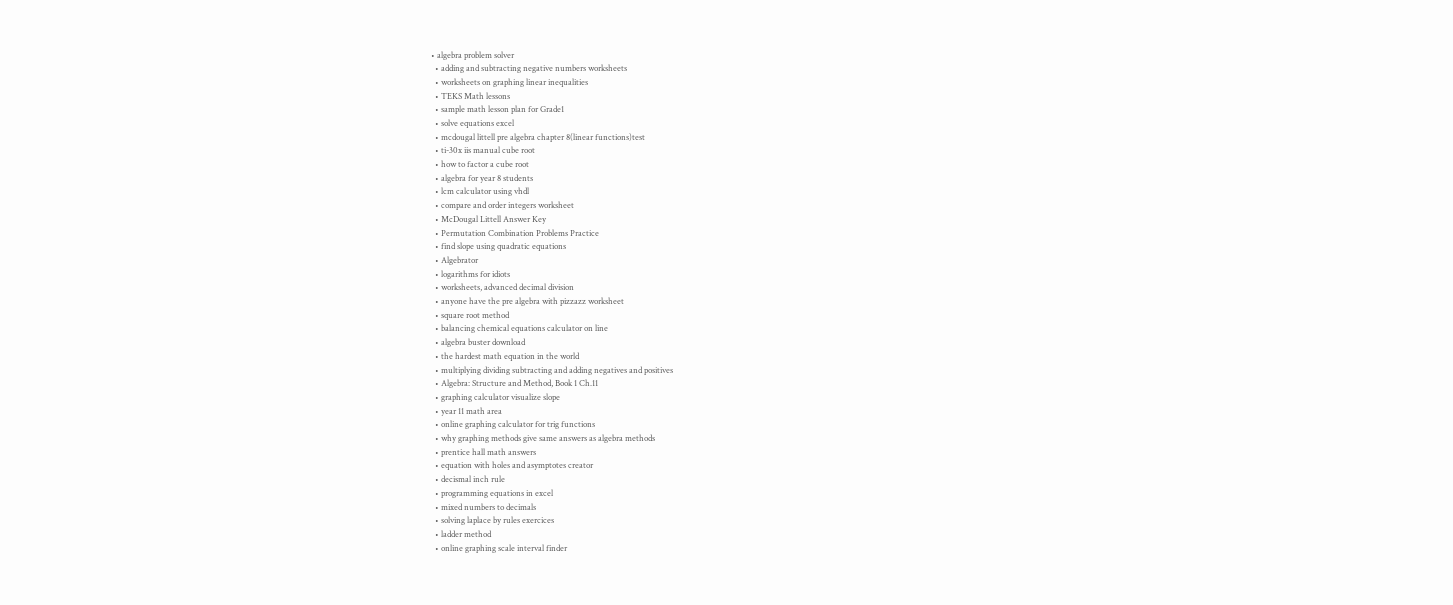• algebra problem solver
  • adding and subtracting negative numbers worksheets
  • worksheets on graphing linear inequalities
  • TEKS Math lessons
  • sample math lesson plan for Grade1
  • solve equations excel
  • mcdougal littell pre algebra chapter 8(linear functions)test
  • ti-30x iis manual cube root
  • how to factor a cube root
  • algebra for year 8 students
  • lcm calculator using vhdl
  • compare and order integers worksheet
  • McDougal Littell Answer Key
  • Permutation Combination Problems Practice
  • find slope using quadratic equations
  • Algebrator
  • logarithms for idiots
  • worksheets, advanced decimal division
  • anyone have the pre algebra with pizzazz worksheet
  • square root method
  • balancing chemical equations calculator on line
  • algebra buster download
  • the hardest math equation in the world
  • multiplying dividing subtracting and adding negatives and positives
  • Algebra: Structure and Method, Book 1 Ch.11
  • graphing calculator visualize slope
  • year 11 math area
  • online graphing calculator for trig functions
  • why graphing methods give same answers as algebra methods
  • prentice hall math answers
  • equation with holes and asymptotes creator
  • decismal inch rule
  • programming equations in excel
  • mixed numbers to decimals
  • solving laplace by rules exercices
  • ladder method
  • online graphing scale interval finder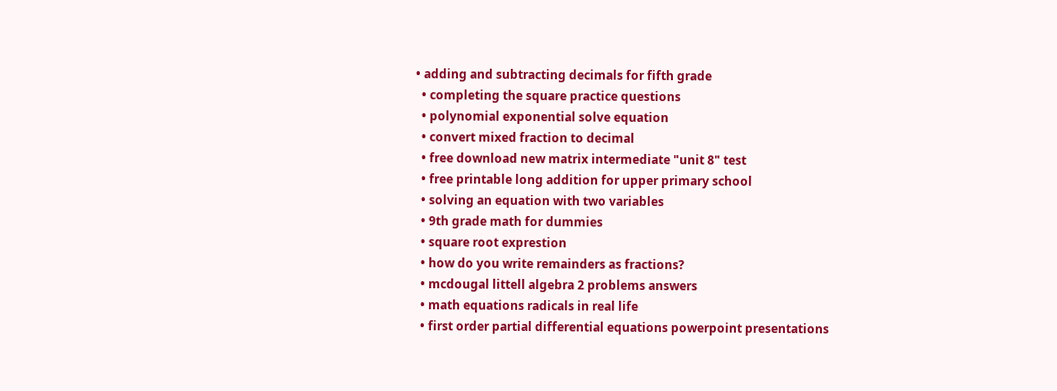• adding and subtracting decimals for fifth grade
  • completing the square practice questions
  • polynomial exponential solve equation
  • convert mixed fraction to decimal
  • free download new matrix intermediate "unit 8" test
  • free printable long addition for upper primary school
  • solving an equation with two variables
  • 9th grade math for dummies
  • square root exprestion
  • how do you write remainders as fractions?
  • mcdougal littell algebra 2 problems answers
  • math equations radicals in real life
  • first order partial differential equations powerpoint presentations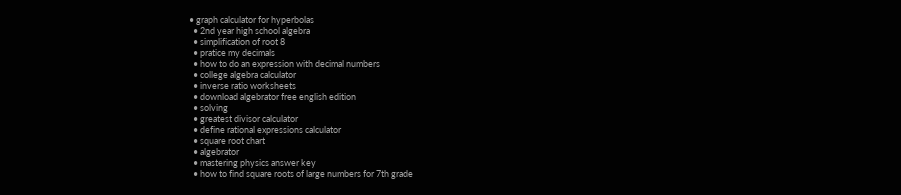• graph calculator for hyperbolas
  • 2nd year high school algebra
  • simplification of root 8
  • pratice my decimals
  • how to do an expression with decimal numbers
  • college algebra calculator
  • inverse ratio worksheets
  • download algebrator free english edition
  • solving
  • greatest divisor calculator
  • define rational expressions calculator
  • square root chart
  • algebrator
  • mastering physics answer key
  • how to find square roots of large numbers for 7th grade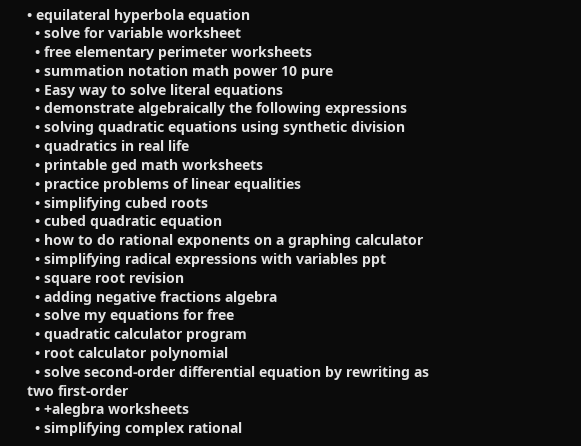• equilateral hyperbola equation
  • solve for variable worksheet
  • free elementary perimeter worksheets
  • summation notation math power 10 pure
  • Easy way to solve literal equations
  • demonstrate algebraically the following expressions
  • solving quadratic equations using synthetic division
  • quadratics in real life
  • printable ged math worksheets
  • practice problems of linear equalities
  • simplifying cubed roots
  • cubed quadratic equation
  • how to do rational exponents on a graphing calculator
  • simplifying radical expressions with variables ppt
  • square root revision
  • adding negative fractions algebra
  • solve my equations for free
  • quadratic calculator program
  • root calculator polynomial
  • solve second-order differential equation by rewriting as two first-order
  • +alegbra worksheets
  • simplifying complex rational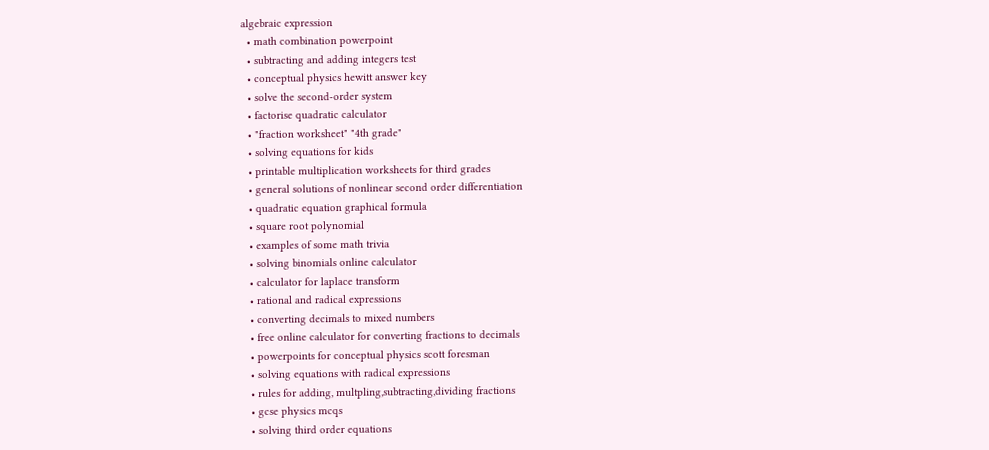algebraic expression
  • math combination powerpoint
  • subtracting and adding integers test
  • conceptual physics hewitt answer key
  • solve the second-order system
  • factorise quadratic calculator
  • "fraction worksheet" "4th grade"
  • solving equations for kids
  • printable multiplication worksheets for third grades
  • general solutions of nonlinear second order differentiation
  • quadratic equation graphical formula
  • square root polynomial
  • examples of some math trivia
  • solving binomials online calculator
  • calculator for laplace transform
  • rational and radical expressions
  • converting decimals to mixed numbers
  • free online calculator for converting fractions to decimals
  • powerpoints for conceptual physics scott foresman
  • solving equations with radical expressions
  • rules for adding, multpling,subtracting,dividing fractions
  • gcse physics mcqs
  • solving third order equations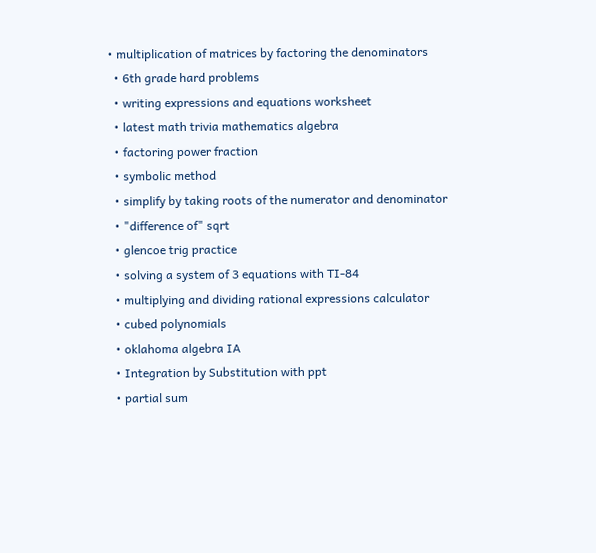• multiplication of matrices by factoring the denominators
  • 6th grade hard problems
  • writing expressions and equations worksheet
  • latest math trivia mathematics algebra
  • factoring power fraction
  • symbolic method
  • simplify by taking roots of the numerator and denominator
  • "difference of" sqrt
  • glencoe trig practice
  • solving a system of 3 equations with TI-84
  • multiplying and dividing rational expressions calculator
  • cubed polynomials
  • oklahoma algebra IA
  • Integration by Substitution with ppt
  • partial sum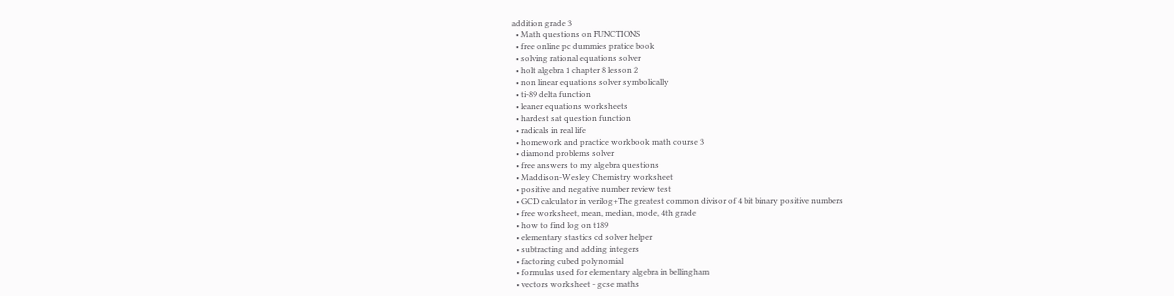addition grade 3
  • Math questions on FUNCTIONS
  • free online pc dummies pratice book
  • solving rational equations solver
  • holt algebra 1 chapter 8 lesson 2
  • non linear equations solver symbolically
  • ti-89 delta function
  • leaner equations worksheets
  • hardest sat question function
  • radicals in real life
  • homework and practice workbook math course 3
  • diamond problems solver
  • free answers to my algebra questions
  • Maddison-Wesley Chemistry worksheet
  • positive and negative number review test
  • GCD calculator in verilog+The greatest common divisor of 4 bit binary positive numbers
  • free worksheet, mean, median, mode, 4th grade
  • how to find log on t189
  • elementary stastics cd solver helper
  • subtracting and adding integers
  • factoring cubed polynomial
  • formulas used for elementary algebra in bellingham
  • vectors worksheet - gcse maths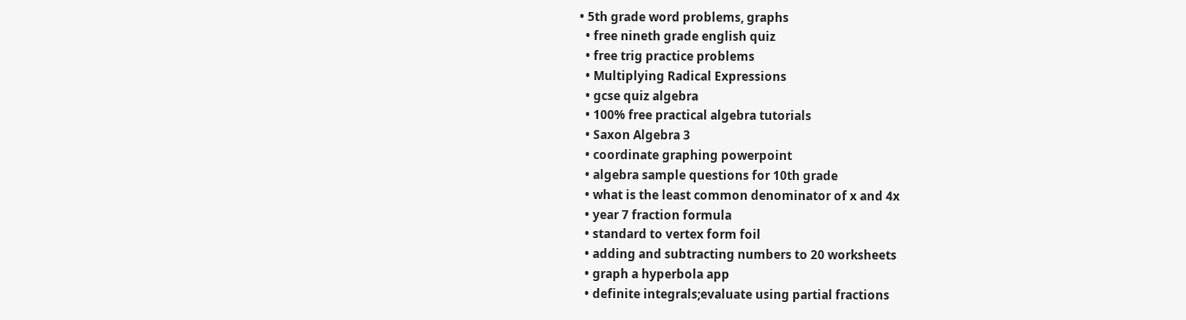• 5th grade word problems, graphs
  • free nineth grade english quiz
  • free trig practice problems
  • Multiplying Radical Expressions
  • gcse quiz algebra
  • 100% free practical algebra tutorials
  • Saxon Algebra 3
  • coordinate graphing powerpoint
  • algebra sample questions for 10th grade
  • what is the least common denominator of x and 4x
  • year 7 fraction formula
  • standard to vertex form foil
  • adding and subtracting numbers to 20 worksheets
  • graph a hyperbola app
  • definite integrals;evaluate using partial fractions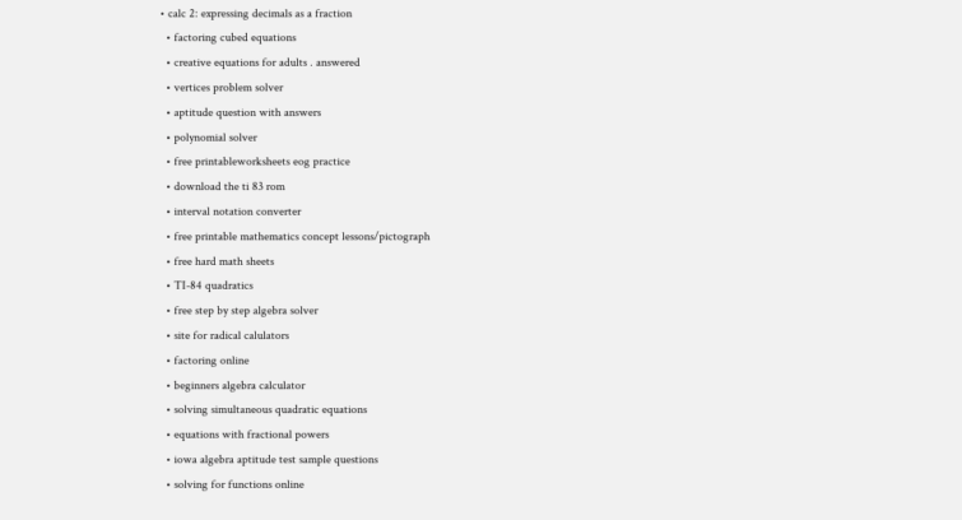• calc 2: expressing decimals as a fraction
  • factoring cubed equations
  • creative equations for adults . answered
  • vertices problem solver
  • aptitude question with answers
  • polynomial solver
  • free printableworksheets eog practice
  • download the ti 83 rom
  • interval notation converter
  • free printable mathematics concept lessons/pictograph
  • free hard math sheets
  • TI-84 quadratics
  • free step by step algebra solver
  • site for radical calulators
  • factoring online
  • beginners algebra calculator
  • solving simultaneous quadratic equations
  • equations with fractional powers
  • iowa algebra aptitude test sample questions
  • solving for functions online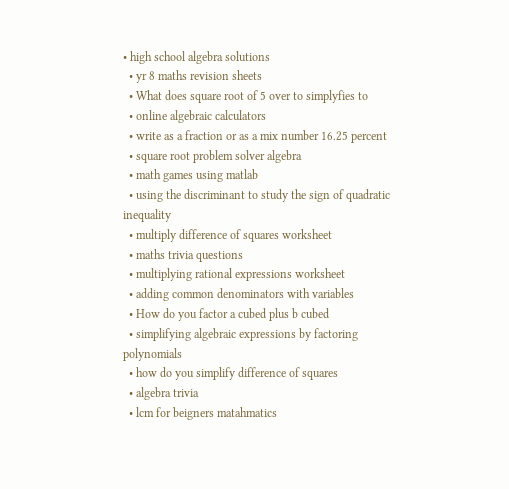• high school algebra solutions
  • yr 8 maths revision sheets
  • What does square root of 5 over to simplyfies to
  • online algebraic calculators
  • write as a fraction or as a mix number 16.25 percent
  • square root problem solver algebra
  • math games using matlab
  • using the discriminant to study the sign of quadratic inequality
  • multiply difference of squares worksheet
  • maths trivia questions
  • multiplying rational expressions worksheet
  • adding common denominators with variables
  • How do you factor a cubed plus b cubed
  • simplifying algebraic expressions by factoring polynomials
  • how do you simplify difference of squares
  • algebra trivia
  • lcm for beigners matahmatics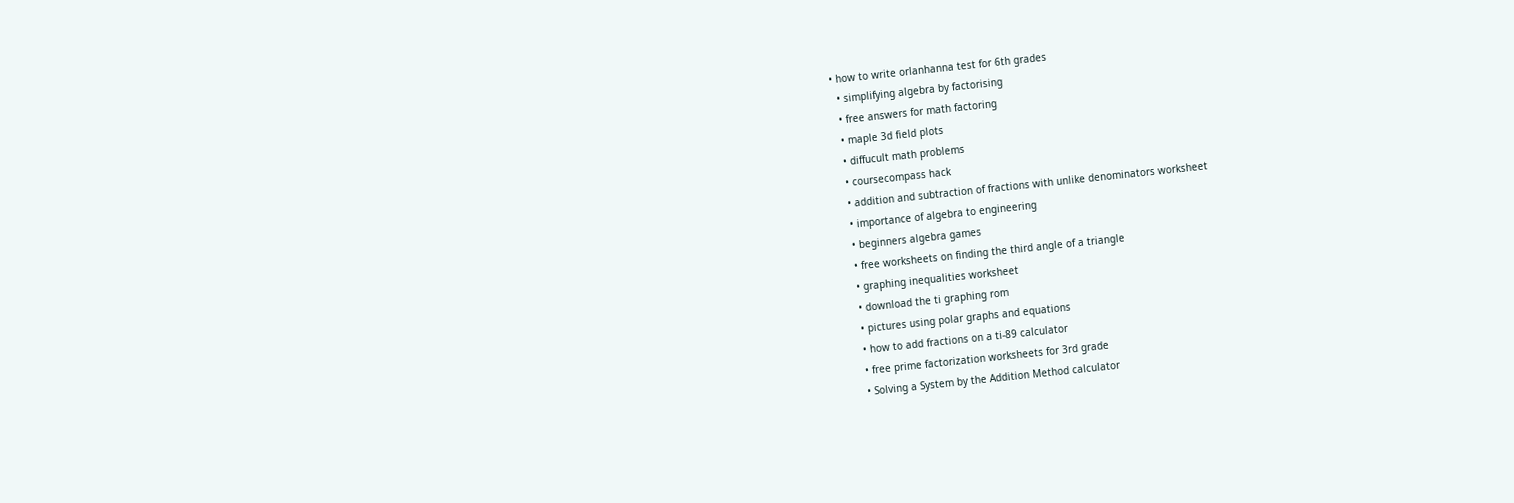• how to write orlanhanna test for 6th grades
  • simplifying algebra by factorising
  • free answers for math factoring
  • maple 3d field plots
  • diffucult math problems
  • coursecompass hack
  • addition and subtraction of fractions with unlike denominators worksheet
  • importance of algebra to engineering
  • beginners algebra games
  • free worksheets on finding the third angle of a triangle
  • graphing inequalities worksheet
  • download the ti graphing rom
  • pictures using polar graphs and equations
  • how to add fractions on a ti-89 calculator
  • free prime factorization worksheets for 3rd grade
  • Solving a System by the Addition Method calculator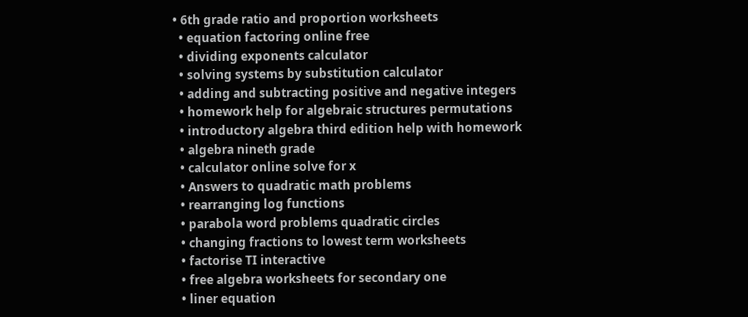• 6th grade ratio and proportion worksheets
  • equation factoring online free
  • dividing exponents calculator
  • solving systems by substitution calculator
  • adding and subtracting positive and negative integers
  • homework help for algebraic structures permutations
  • introductory algebra third edition help with homework
  • algebra nineth grade
  • calculator online solve for x
  • Answers to quadratic math problems
  • rearranging log functions
  • parabola word problems quadratic circles
  • changing fractions to lowest term worksheets
  • factorise TI interactive
  • free algebra worksheets for secondary one
  • liner equation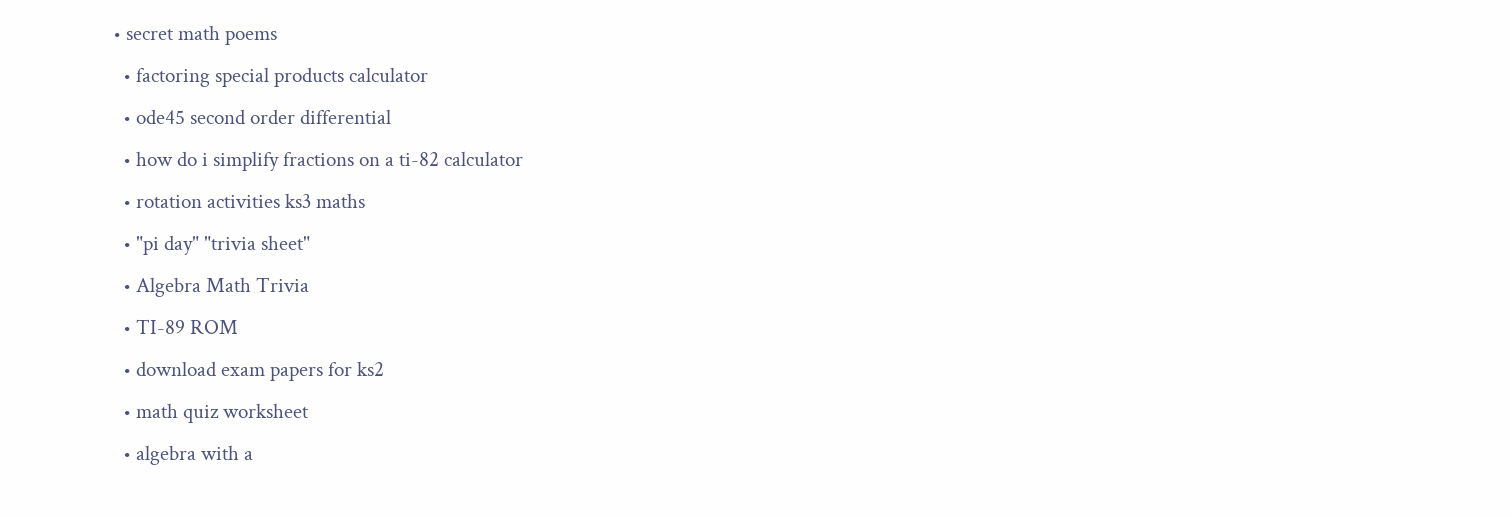• secret math poems
  • factoring special products calculator
  • ode45 second order differential
  • how do i simplify fractions on a ti-82 calculator
  • rotation activities ks3 maths
  • "pi day" "trivia sheet"
  • Algebra Math Trivia
  • TI-89 ROM
  • download exam papers for ks2
  • math quiz worksheet
  • algebra with a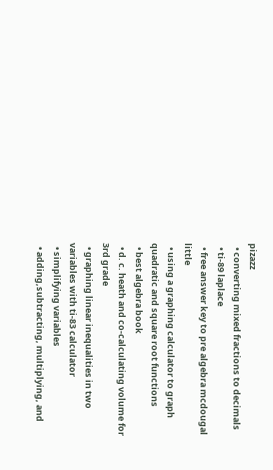pizazz
  • converting mixed fractions to decimals
  • ti-89 laplace
  • free answer key to pre algebra mcdougal little
  • using a graphing calculator to graph quadratic and square root functions
  • best algebra book
  • d. c. heath and co-calculating volume for 3rd grade
  • graphing linear inequalities in two variables with ti-83 calculator
  • simplifying variables
  • adding,subtracting, multiplying, and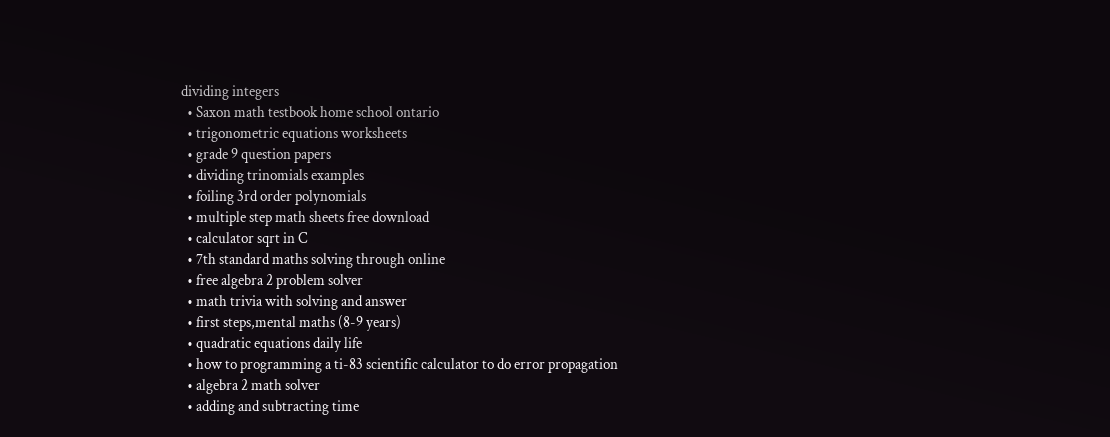dividing integers
  • Saxon math testbook home school ontario
  • trigonometric equations worksheets
  • grade 9 question papers
  • dividing trinomials examples
  • foiling 3rd order polynomials
  • multiple step math sheets free download
  • calculator sqrt in C
  • 7th standard maths solving through online
  • free algebra 2 problem solver
  • math trivia with solving and answer
  • first steps,mental maths (8-9 years)
  • quadratic equations daily life
  • how to programming a ti-83 scientific calculator to do error propagation
  • algebra 2 math solver
  • adding and subtracting time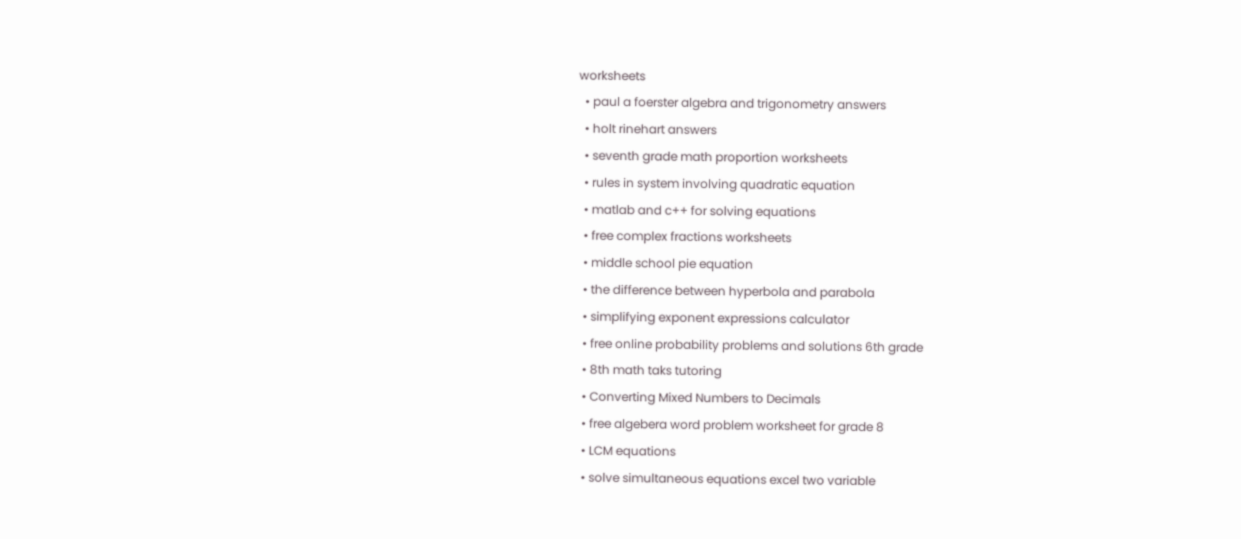worksheets
  • paul a foerster algebra and trigonometry answers
  • holt rinehart answers
  • seventh grade math proportion worksheets
  • rules in system involving quadratic equation
  • matlab and c++ for solving equations
  • free complex fractions worksheets
  • middle school pie equation
  • the difference between hyperbola and parabola
  • simplifying exponent expressions calculator
  • free online probability problems and solutions 6th grade
  • 8th math taks tutoring
  • Converting Mixed Numbers to Decimals
  • free algebera word problem worksheet for grade 8
  • LCM equations
  • solve simultaneous equations excel two variable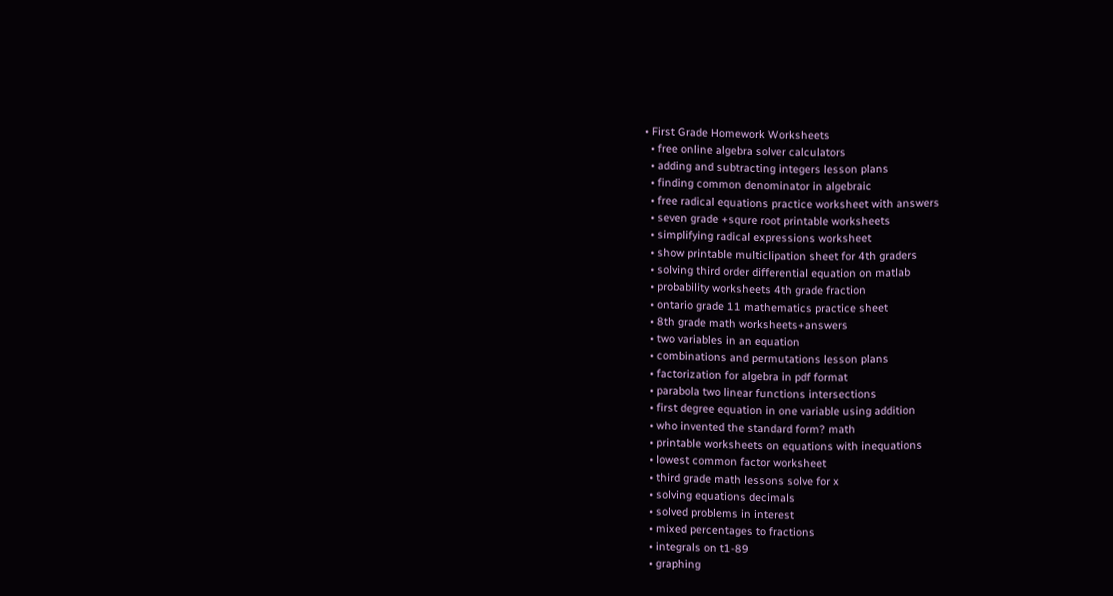• First Grade Homework Worksheets
  • free online algebra solver calculators
  • adding and subtracting integers lesson plans
  • finding common denominator in algebraic
  • free radical equations practice worksheet with answers
  • seven grade +squre root printable worksheets
  • simplifying radical expressions worksheet
  • show printable multiclipation sheet for 4th graders
  • solving third order differential equation on matlab
  • probability worksheets 4th grade fraction
  • ontario grade 11 mathematics practice sheet
  • 8th grade math worksheets+answers
  • two variables in an equation
  • combinations and permutations lesson plans
  • factorization for algebra in pdf format
  • parabola two linear functions intersections
  • first degree equation in one variable using addition
  • who invented the standard form? math
  • printable worksheets on equations with inequations
  • lowest common factor worksheet
  • third grade math lessons solve for x
  • solving equations decimals
  • solved problems in interest
  • mixed percentages to fractions
  • integrals on t1-89
  • graphing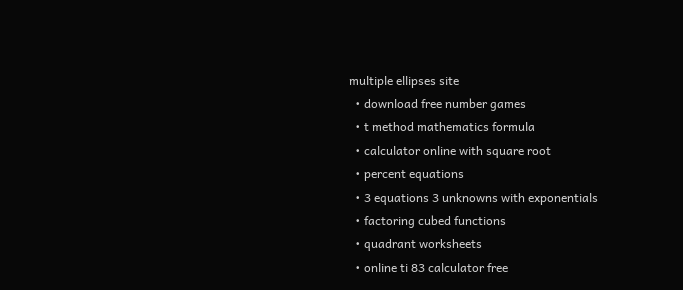multiple ellipses site
  • download free number games
  • t method mathematics formula
  • calculator online with square root
  • percent equations
  • 3 equations 3 unknowns with exponentials
  • factoring cubed functions
  • quadrant worksheets
  • online ti 83 calculator free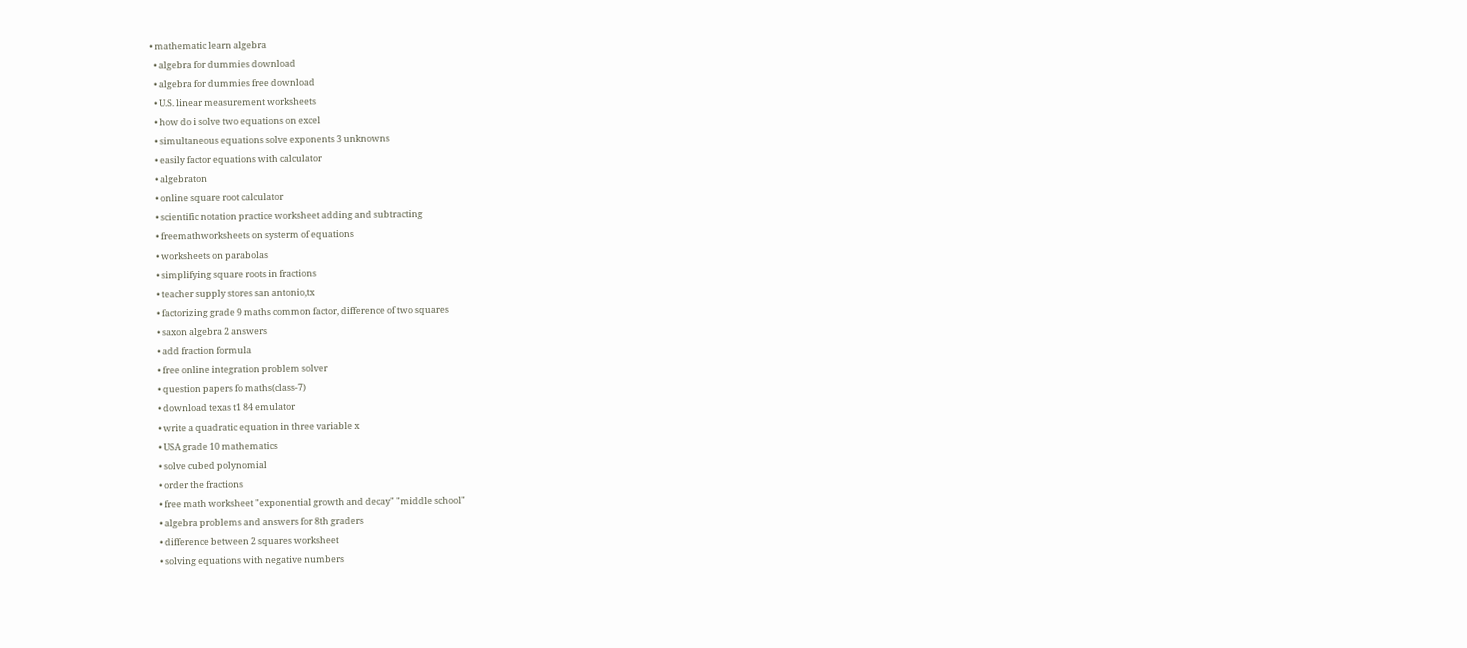• mathematic learn algebra
  • algebra for dummies download
  • algebra for dummies free download
  • U.S. linear measurement worksheets
  • how do i solve two equations on excel
  • simultaneous equations solve exponents 3 unknowns
  • easily factor equations with calculator
  • algebraton
  • online square root calculator
  • scientific notation practice worksheet adding and subtracting
  • freemathworksheets on systerm of equations
  • worksheets on parabolas
  • simplifying square roots in fractions
  • teacher supply stores san antonio,tx
  • factorizing grade 9 maths common factor, difference of two squares
  • saxon algebra 2 answers
  • add fraction formula
  • free online integration problem solver
  • question papers fo maths(class-7)
  • download texas t1 84 emulator
  • write a quadratic equation in three variable x
  • USA grade 10 mathematics
  • solve cubed polynomial
  • order the fractions
  • free math worksheet "exponential growth and decay" "middle school"
  • algebra problems and answers for 8th graders
  • difference between 2 squares worksheet
  • solving equations with negative numbers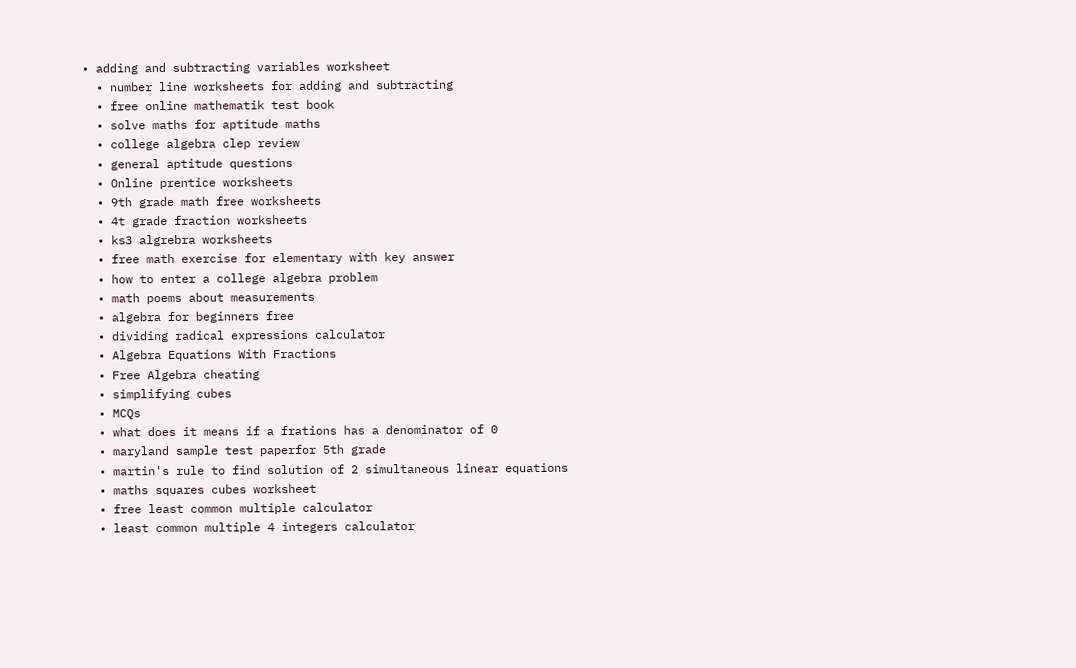• adding and subtracting variables worksheet
  • number line worksheets for adding and subtracting
  • free online mathematik test book
  • solve maths for aptitude maths
  • college algebra clep review
  • general aptitude questions
  • Online prentice worksheets
  • 9th grade math free worksheets
  • 4t grade fraction worksheets
  • ks3 algrebra worksheets
  • free math exercise for elementary with key answer
  • how to enter a college algebra problem
  • math poems about measurements
  • algebra for beginners free
  • dividing radical expressions calculator
  • Algebra Equations With Fractions
  • Free Algebra cheating
  • simplifying cubes
  • MCQs
  • what does it means if a frations has a denominator of 0
  • maryland sample test paperfor 5th grade
  • martin's rule to find solution of 2 simultaneous linear equations
  • maths squares cubes worksheet
  • free least common multiple calculator
  • least common multiple 4 integers calculator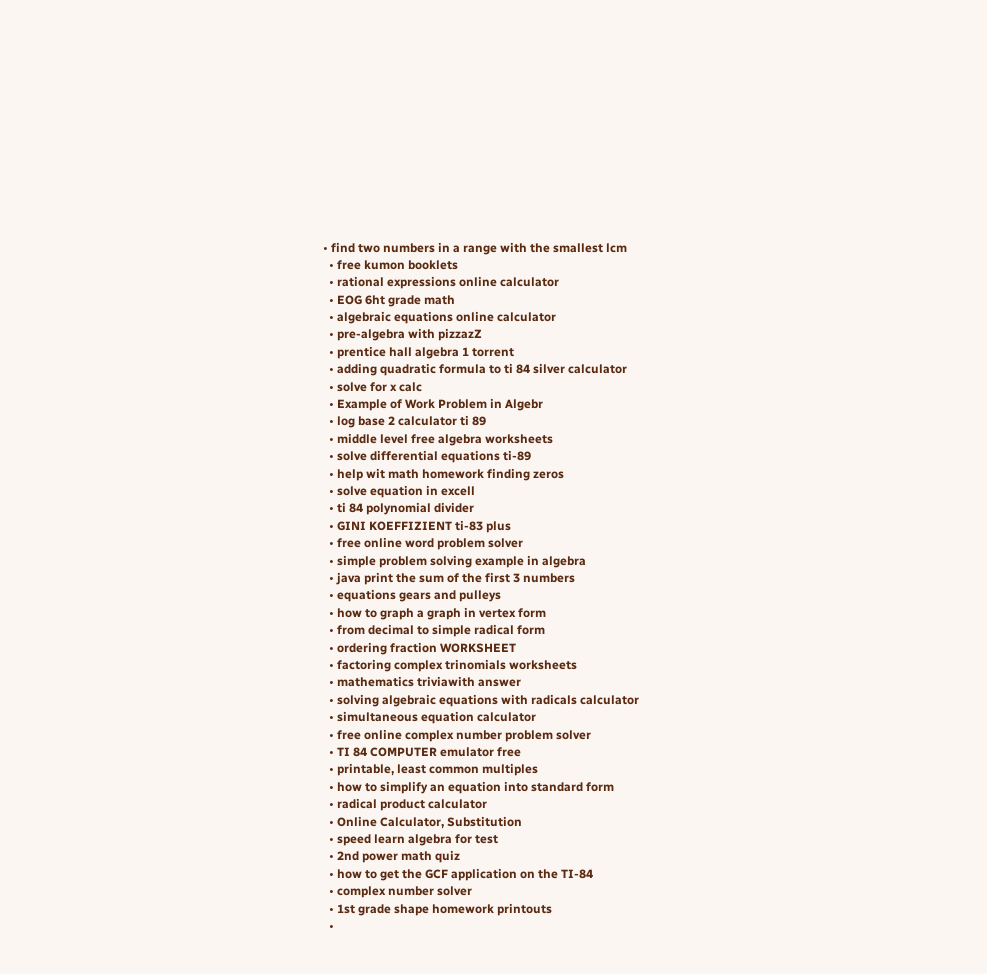• find two numbers in a range with the smallest lcm
  • free kumon booklets
  • rational expressions online calculator
  • EOG 6ht grade math
  • algebraic equations online calculator
  • pre-algebra with pizzazZ
  • prentice hall algebra 1 torrent
  • adding quadratic formula to ti 84 silver calculator
  • solve for x calc
  • Example of Work Problem in Algebr
  • log base 2 calculator ti 89
  • middle level free algebra worksheets
  • solve differential equations ti-89
  • help wit math homework finding zeros
  • solve equation in excell
  • ti 84 polynomial divider
  • GINI KOEFFIZIENT ti-83 plus
  • free online word problem solver
  • simple problem solving example in algebra
  • java print the sum of the first 3 numbers
  • equations gears and pulleys
  • how to graph a graph in vertex form
  • from decimal to simple radical form
  • ordering fraction WORKSHEET
  • factoring complex trinomials worksheets
  • mathematics triviawith answer
  • solving algebraic equations with radicals calculator
  • simultaneous equation calculator
  • free online complex number problem solver
  • TI 84 COMPUTER emulator free
  • printable, least common multiples
  • how to simplify an equation into standard form
  • radical product calculator
  • Online Calculator, Substitution
  • speed learn algebra for test
  • 2nd power math quiz
  • how to get the GCF application on the TI-84
  • complex number solver
  • 1st grade shape homework printouts
  •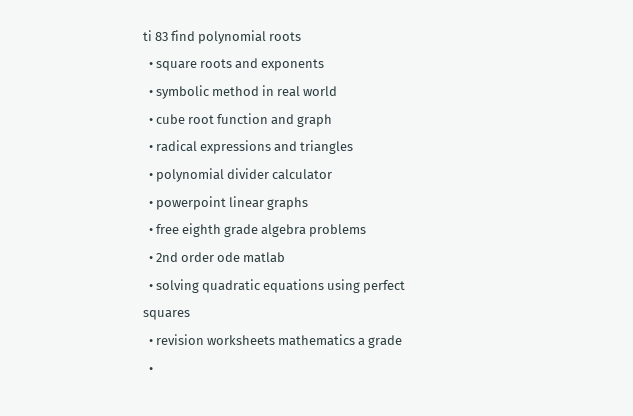ti 83 find polynomial roots
  • square roots and exponents
  • symbolic method in real world
  • cube root function and graph
  • radical expressions and triangles
  • polynomial divider calculator
  • powerpoint linear graphs
  • free eighth grade algebra problems
  • 2nd order ode matlab
  • solving quadratic equations using perfect squares
  • revision worksheets mathematics a grade
  •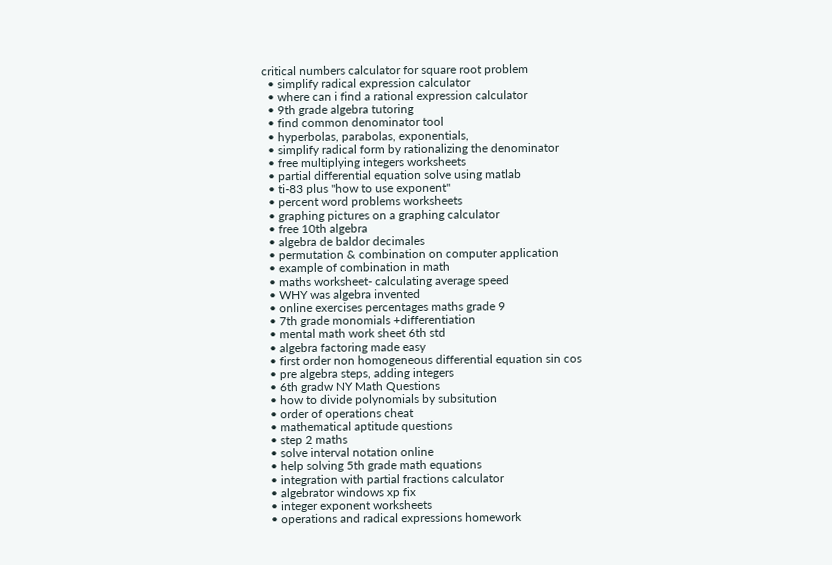critical numbers calculator for square root problem
  • simplify radical expression calculator
  • where can i find a rational expression calculator
  • 9th grade algebra tutoring
  • find common denominator tool
  • hyperbolas, parabolas, exponentials,
  • simplify radical form by rationalizing the denominator
  • free multiplying integers worksheets
  • partial differential equation solve using matlab
  • ti-83 plus "how to use exponent"
  • percent word problems worksheets
  • graphing pictures on a graphing calculator
  • free 10th algebra
  • algebra de baldor decimales
  • permutation & combination on computer application
  • example of combination in math
  • maths worksheet- calculating average speed
  • WHY was algebra invented
  • online exercises percentages maths grade 9
  • 7th grade monomials +differentiation
  • mental math work sheet 6th std
  • algebra factoring made easy
  • first order non homogeneous differential equation sin cos
  • pre algebra steps, adding integers
  • 6th gradw NY Math Questions
  • how to divide polynomials by subsitution
  • order of operations cheat
  • mathematical aptitude questions
  • step 2 maths
  • solve interval notation online
  • help solving 5th grade math equations
  • integration with partial fractions calculator
  • algebrator windows xp fix
  • integer exponent worksheets
  • operations and radical expressions homework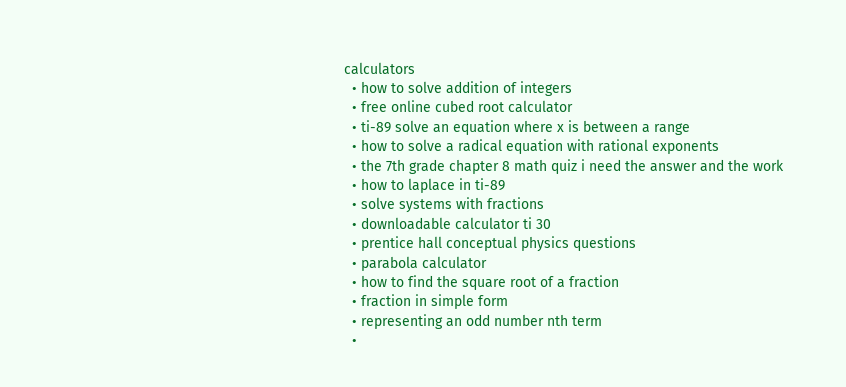calculators
  • how to solve addition of integers
  • free online cubed root calculator
  • ti-89 solve an equation where x is between a range
  • how to solve a radical equation with rational exponents
  • the 7th grade chapter 8 math quiz i need the answer and the work
  • how to laplace in ti-89
  • solve systems with fractions
  • downloadable calculator ti 30
  • prentice hall conceptual physics questions
  • parabola calculator
  • how to find the square root of a fraction
  • fraction in simple form
  • representing an odd number nth term
  •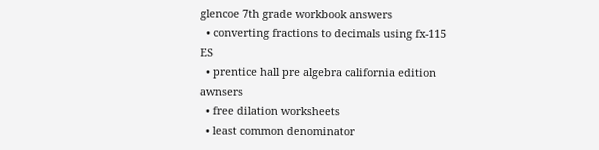glencoe 7th grade workbook answers
  • converting fractions to decimals using fx-115 ES
  • prentice hall pre algebra california edition awnsers
  • free dilation worksheets
  • least common denominator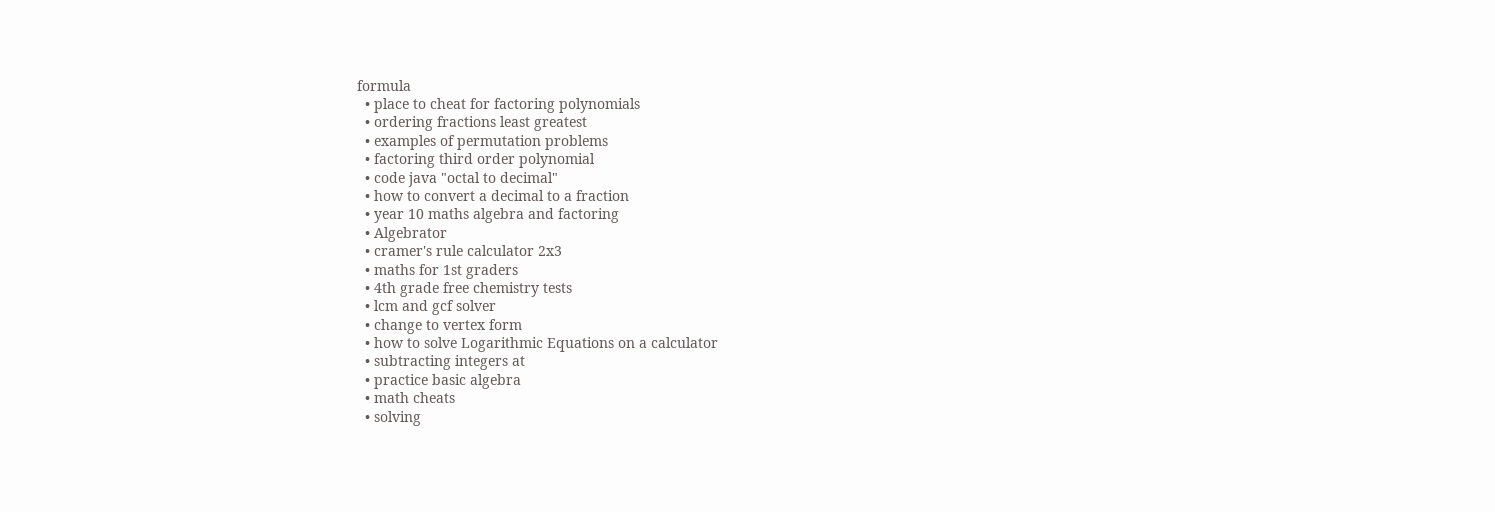formula
  • place to cheat for factoring polynomials
  • ordering fractions least greatest
  • examples of permutation problems
  • factoring third order polynomial
  • code java "octal to decimal"
  • how to convert a decimal to a fraction
  • year 10 maths algebra and factoring
  • Algebrator
  • cramer's rule calculator 2x3
  • maths for 1st graders
  • 4th grade free chemistry tests
  • lcm and gcf solver
  • change to vertex form
  • how to solve Logarithmic Equations on a calculator
  • subtracting integers at
  • practice basic algebra
  • math cheats
  • solving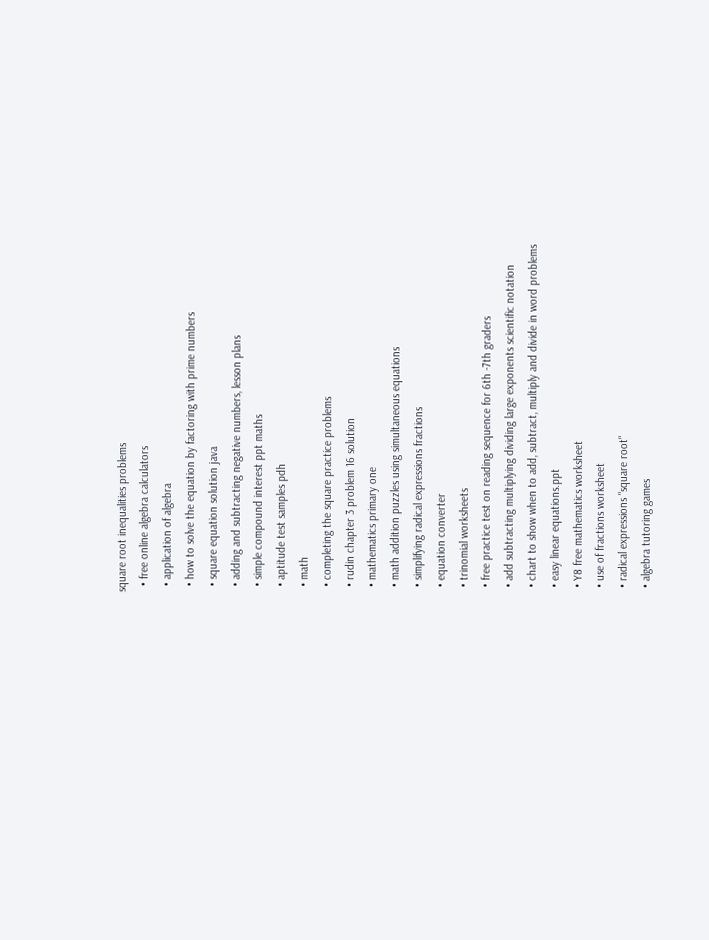square root inequalities problems
  • free online algebra calculators
  • application of algebra
  • how to solve the equation by factoring with prime numbers
  • square equation solution java
  • adding and subtracting negative numbers, lesson plans
  • simple compound interest ppt maths
  • aptitude test samples pdh
  • math
  • completing the square practice problems
  • rudin chapter 3 problem 16 solution
  • mathematics primary one
  • math addition puzzles using simultaneous equations
  • simplifying radical expressions fractions
  • equation converter
  • trinomial worksheets
  • free practice test on reading sequence for 6th -7th graders
  • add subtracting multiplying dividing large exponents scientific notation
  • chart to show when to add, subtract, multiply and divide in word problems
  • easy linear equations.ppt
  • Y8 free mathematics worksheet
  • use of fractions worksheet
  • radical expressions "square root"
  • algebra tutoring games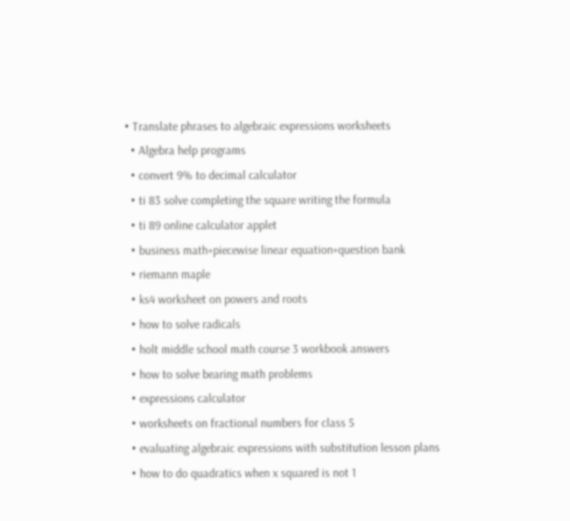• Translate phrases to algebraic expressions worksheets
  • Algebra help programs
  • convert 9% to decimal calculator
  • ti 83 solve completing the square writing the formula
  • ti 89 online calculator applet
  • business math+piecewise linear equation+question bank
  • riemann maple
  • ks4 worksheet on powers and roots
  • how to solve radicals
  • holt middle school math course 3 workbook answers
  • how to solve bearing math problems
  • expressions calculator
  • worksheets on fractional numbers for class 5
  • evaluating algebraic expressions with substitution lesson plans
  • how to do quadratics when x squared is not 1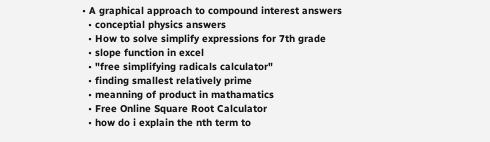• A graphical approach to compound interest answers
  • conceptial physics answers
  • How to solve simplify expressions for 7th grade
  • slope function in excel
  • "free simplifying radicals calculator"
  • finding smallest relatively prime
  • meanning of product in mathamatics
  • Free Online Square Root Calculator
  • how do i explain the nth term to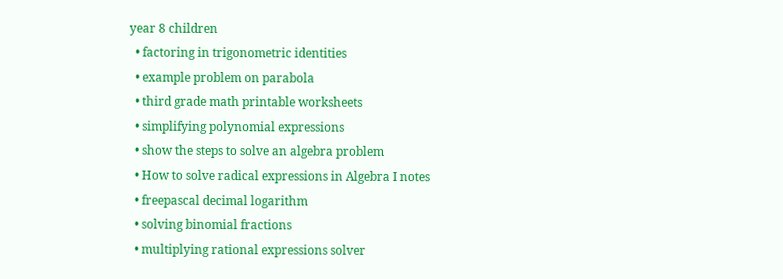year 8 children
  • factoring in trigonometric identities
  • example problem on parabola
  • third grade math printable worksheets
  • simplifying polynomial expressions
  • show the steps to solve an algebra problem
  • How to solve radical expressions in Algebra I notes
  • freepascal decimal logarithm
  • solving binomial fractions
  • multiplying rational expressions solver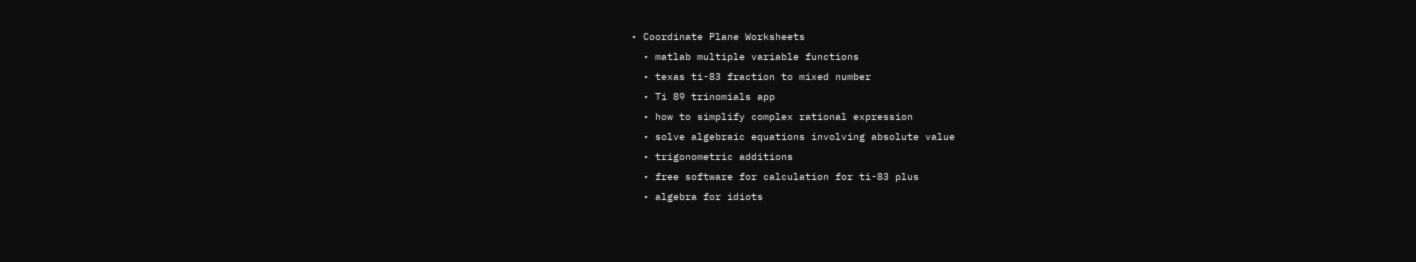• Coordinate Plane Worksheets
  • matlab multiple variable functions
  • texas ti-83 fraction to mixed number
  • Ti 89 trinomials app
  • how to simplify complex rational expression
  • solve algebraic equations involving absolute value
  • trigonometric additions
  • free software for calculation for ti-83 plus
  • algebra for idiots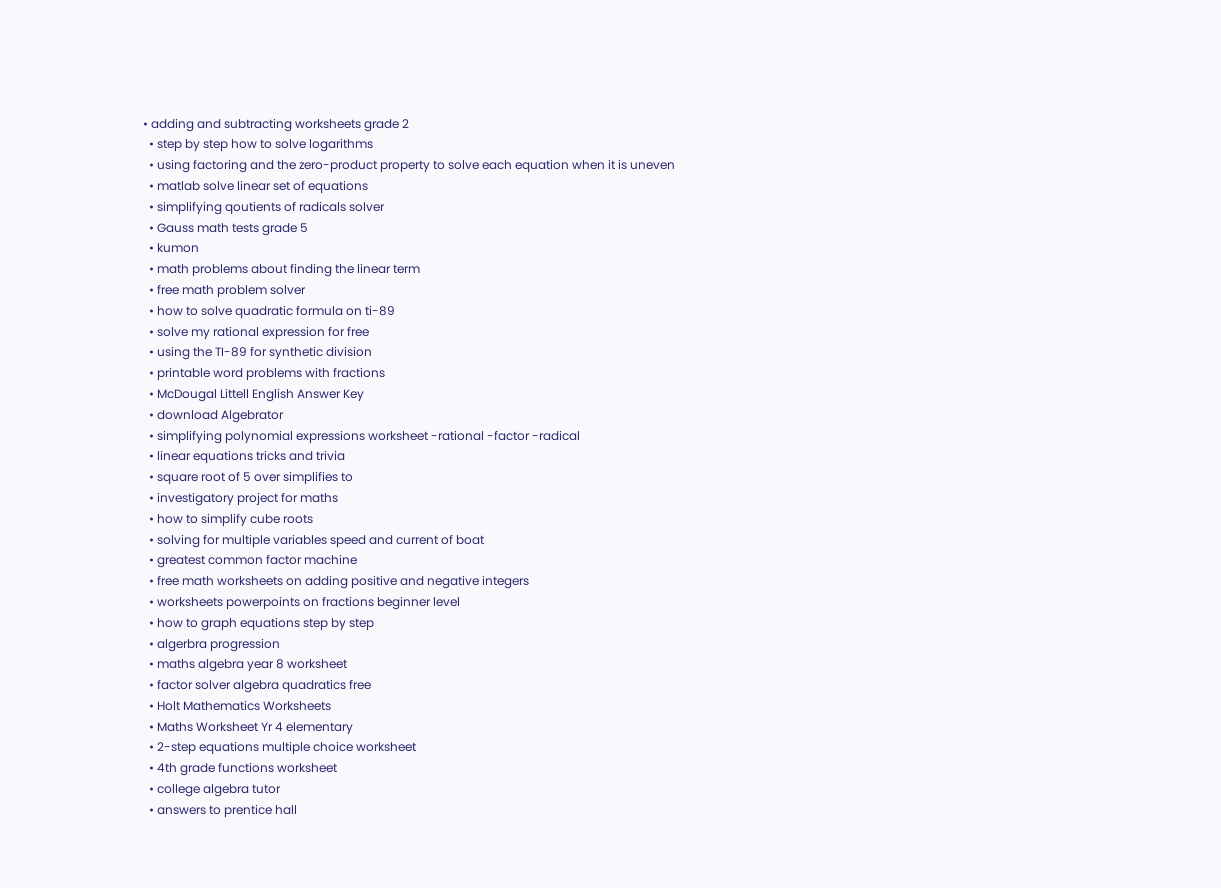• adding and subtracting worksheets grade 2
  • step by step how to solve logarithms
  • using factoring and the zero-product property to solve each equation when it is uneven
  • matlab solve linear set of equations
  • simplifying qoutients of radicals solver
  • Gauss math tests grade 5
  • kumon
  • math problems about finding the linear term
  • free math problem solver
  • how to solve quadratic formula on ti-89
  • solve my rational expression for free
  • using the TI-89 for synthetic division
  • printable word problems with fractions
  • McDougal Littell English Answer Key
  • download Algebrator
  • simplifying polynomial expressions worksheet -rational -factor -radical
  • linear equations tricks and trivia
  • square root of 5 over simplifies to
  • investigatory project for maths
  • how to simplify cube roots
  • solving for multiple variables speed and current of boat
  • greatest common factor machine
  • free math worksheets on adding positive and negative integers
  • worksheets powerpoints on fractions beginner level
  • how to graph equations step by step
  • algerbra progression
  • maths algebra year 8 worksheet
  • factor solver algebra quadratics free
  • Holt Mathematics Worksheets
  • Maths Worksheet Yr 4 elementary
  • 2-step equations multiple choice worksheet
  • 4th grade functions worksheet
  • college algebra tutor
  • answers to prentice hall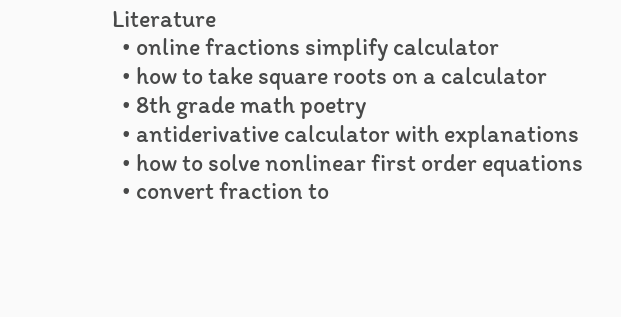Literature
  • online fractions simplify calculator
  • how to take square roots on a calculator
  • 8th grade math poetry
  • antiderivative calculator with explanations
  • how to solve nonlinear first order equations
  • convert fraction to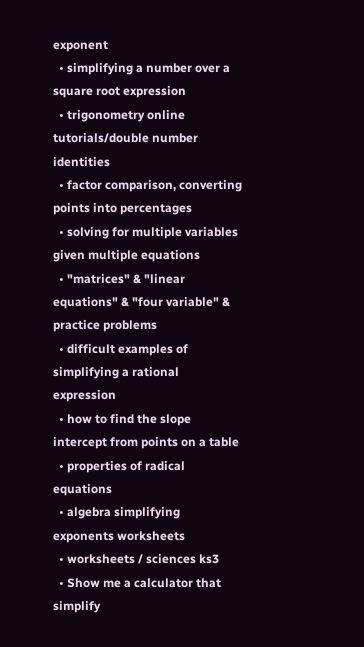exponent
  • simplifying a number over a square root expression
  • trigonometry online tutorials/double number identities
  • factor comparison, converting points into percentages
  • solving for multiple variables given multiple equations
  • "matrices" & "linear equations" & "four variable" & practice problems
  • difficult examples of simplifying a rational expression
  • how to find the slope intercept from points on a table
  • properties of radical equations
  • algebra simplifying exponents worksheets
  • worksheets / sciences ks3
  • Show me a calculator that simplify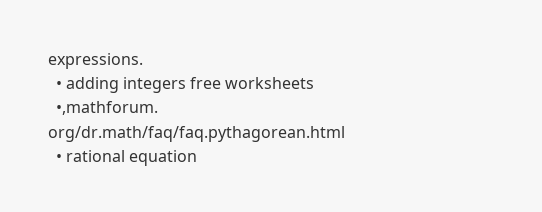expressions.
  • adding integers free worksheets
  •,mathforum. org/dr.math/faq/faq.pythagorean.html
  • rational equation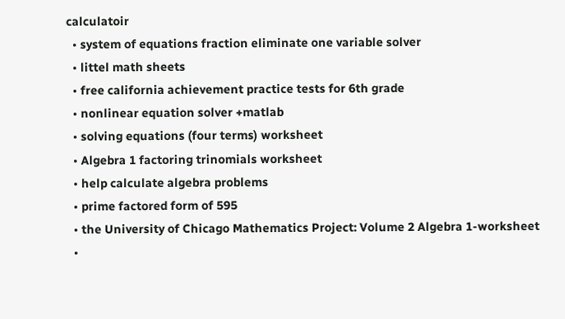calculatoir
  • system of equations fraction eliminate one variable solver
  • littel math sheets
  • free california achievement practice tests for 6th grade
  • nonlinear equation solver +matlab
  • solving equations (four terms) worksheet
  • Algebra 1 factoring trinomials worksheet
  • help calculate algebra problems
  • prime factored form of 595
  • the University of Chicago Mathematics Project: Volume 2 Algebra 1-worksheet
  •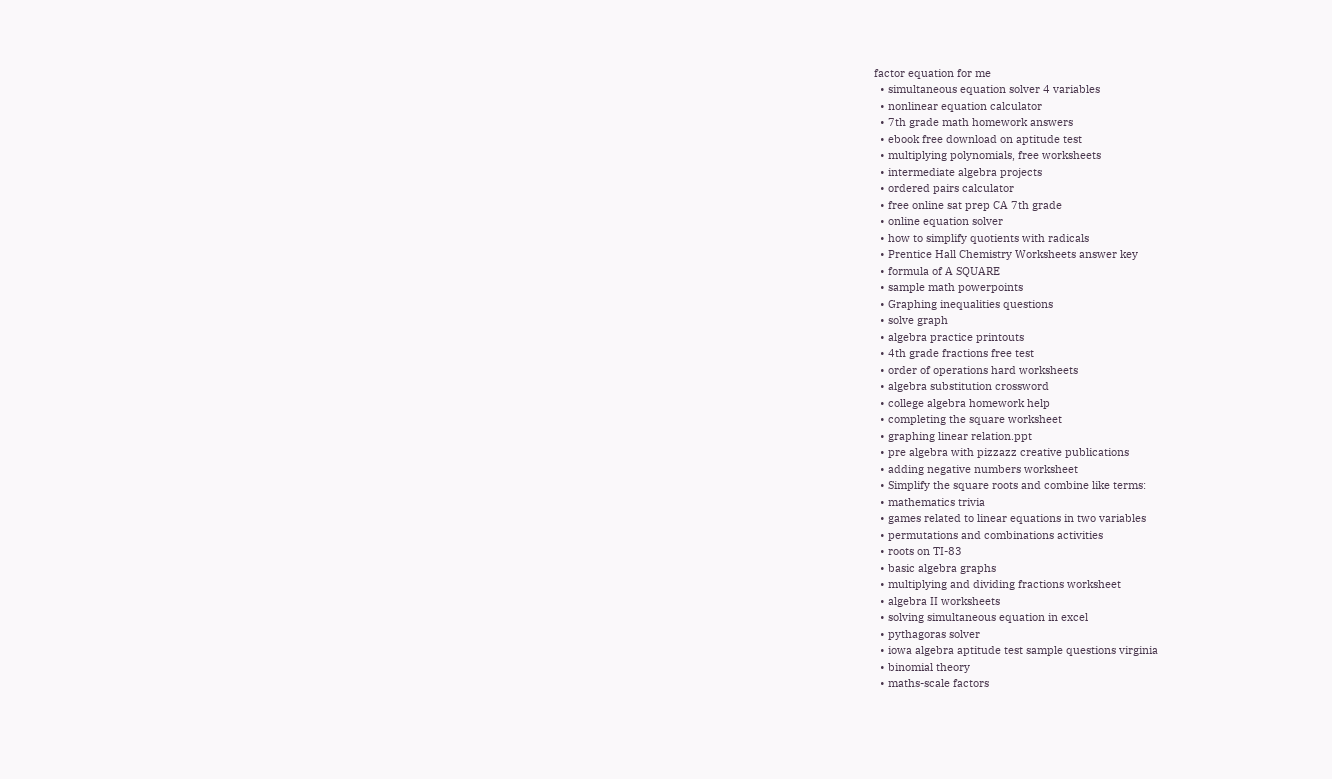factor equation for me
  • simultaneous equation solver 4 variables
  • nonlinear equation calculator
  • 7th grade math homework answers
  • ebook free download on aptitude test
  • multiplying polynomials, free worksheets
  • intermediate algebra projects
  • ordered pairs calculator
  • free online sat prep CA 7th grade
  • online equation solver
  • how to simplify quotients with radicals
  • Prentice Hall Chemistry Worksheets answer key
  • formula of A SQUARE
  • sample math powerpoints
  • Graphing inequalities questions
  • solve graph
  • algebra practice printouts
  • 4th grade fractions free test
  • order of operations hard worksheets
  • algebra substitution crossword
  • college algebra homework help
  • completing the square worksheet
  • graphing linear relation.ppt
  • pre algebra with pizzazz creative publications
  • adding negative numbers worksheet
  • Simplify the square roots and combine like terms:
  • mathematics trivia
  • games related to linear equations in two variables
  • permutations and combinations activities
  • roots on TI-83
  • basic algebra graphs
  • multiplying and dividing fractions worksheet
  • algebra II worksheets
  • solving simultaneous equation in excel
  • pythagoras solver
  • iowa algebra aptitude test sample questions virginia
  • binomial theory
  • maths-scale factors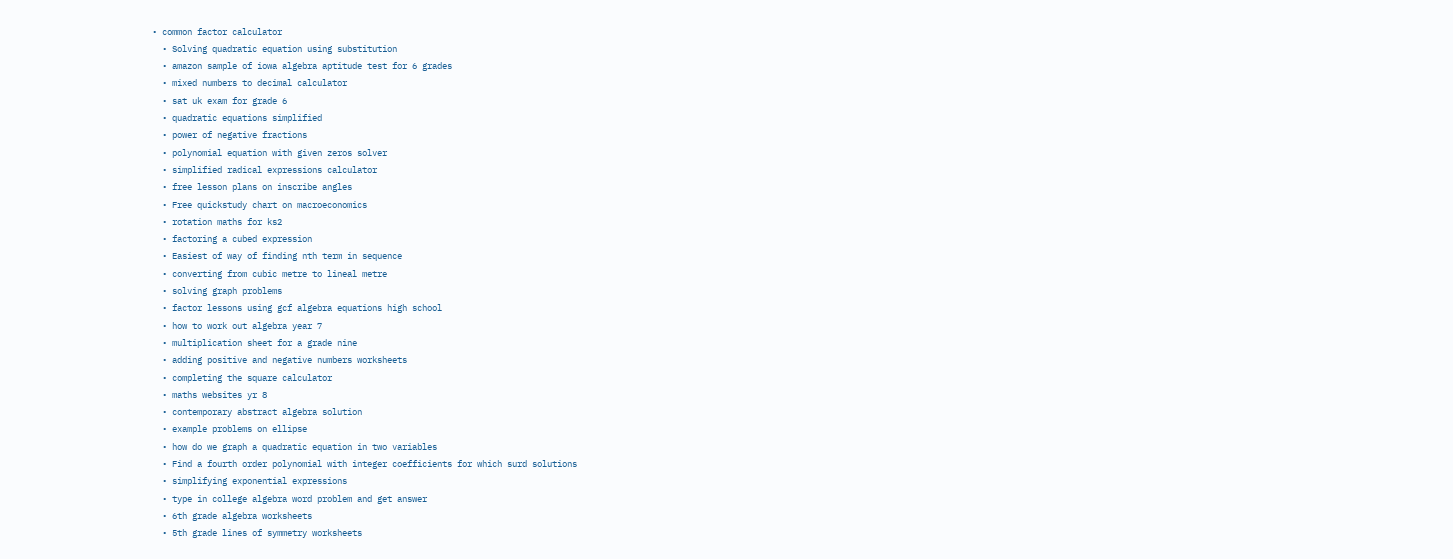• common factor calculator
  • Solving quadratic equation using substitution
  • amazon sample of iowa algebra aptitude test for 6 grades
  • mixed numbers to decimal calculator
  • sat uk exam for grade 6
  • quadratic equations simplified
  • power of negative fractions
  • polynomial equation with given zeros solver
  • simplified radical expressions calculator
  • free lesson plans on inscribe angles
  • Free quickstudy chart on macroeconomics
  • rotation maths for ks2
  • factoring a cubed expression
  • Easiest of way of finding nth term in sequence
  • converting from cubic metre to lineal metre
  • solving graph problems
  • factor lessons using gcf algebra equations high school
  • how to work out algebra year 7
  • multiplication sheet for a grade nine
  • adding positive and negative numbers worksheets
  • completing the square calculator
  • maths websites yr 8
  • contemporary abstract algebra solution
  • example problems on ellipse
  • how do we graph a quadratic equation in two variables
  • Find a fourth order polynomial with integer coefficients for which surd solutions
  • simplifying exponential expressions
  • type in college algebra word problem and get answer
  • 6th grade algebra worksheets
  • 5th grade lines of symmetry worksheets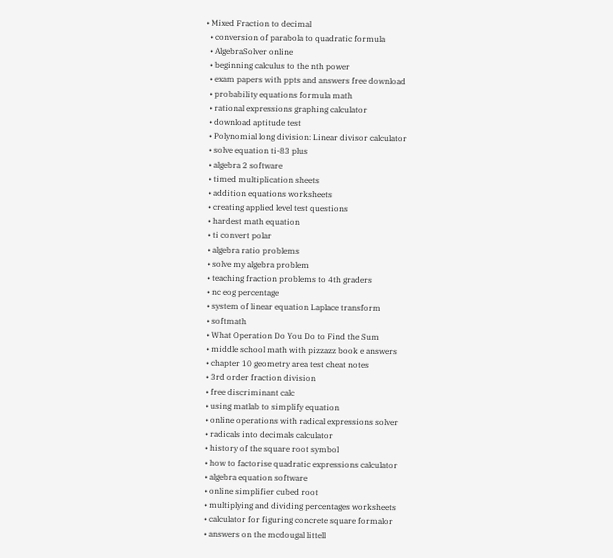• Mixed Fraction to decimal
  • conversion of parabola to quadratic formula
  • AlgebraSolver online
  • beginning calculus to the nth power
  • exam papers with ppts and answers free download
  • probability equations formula math
  • rational expressions graphing calculator
  • download aptitude test
  • Polynomial long division: Linear divisor calculator
  • solve equation ti-83 plus
  • algebra 2 software
  • timed multiplication sheets
  • addition equations worksheets
  • creating applied level test questions
  • hardest math equation
  • ti convert polar
  • algebra ratio problems
  • solve my algebra problem
  • teaching fraction problems to 4th graders
  • nc eog percentage
  • system of linear equation Laplace transform
  • softmath
  • What Operation Do You Do to Find the Sum
  • middle school math with pizzazz book e answers
  • chapter 10 geometry area test cheat notes
  • 3rd order fraction division
  • free discriminant calc
  • using matlab to simplify equation
  • online operations with radical expressions solver
  • radicals into decimals calculator
  • history of the square root symbol
  • how to factorise quadratic expressions calculator
  • algebra equation software
  • online simplifier cubed root
  • multiplying and dividing percentages worksheets
  • calculator for figuring concrete square formalor
  • answers on the mcdougal littell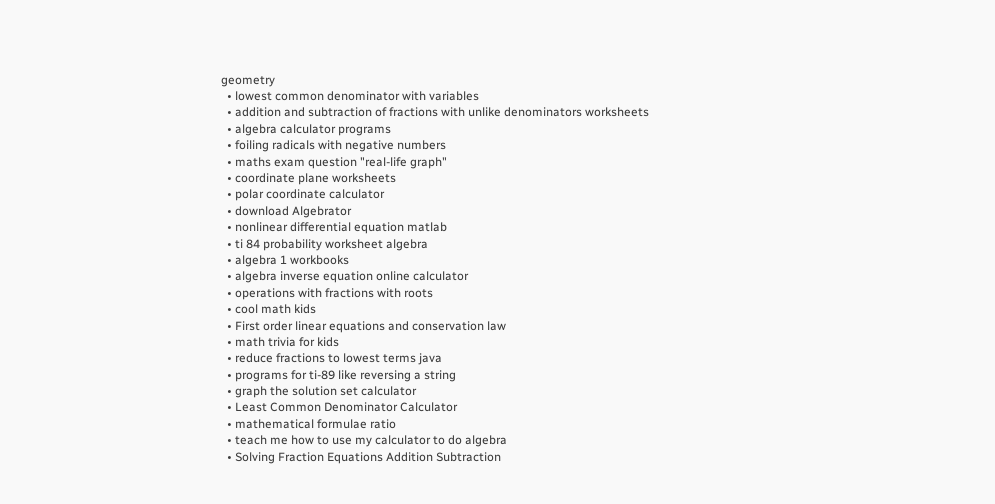geometry
  • lowest common denominator with variables
  • addition and subtraction of fractions with unlike denominators worksheets
  • algebra calculator programs
  • foiling radicals with negative numbers
  • maths exam question "real-life graph"
  • coordinate plane worksheets
  • polar coordinate calculator
  • download Algebrator
  • nonlinear differential equation matlab
  • ti 84 probability worksheet algebra
  • algebra 1 workbooks
  • algebra inverse equation online calculator
  • operations with fractions with roots
  • cool math kids
  • First order linear equations and conservation law
  • math trivia for kids
  • reduce fractions to lowest terms java
  • programs for ti-89 like reversing a string
  • graph the solution set calculator
  • Least Common Denominator Calculator
  • mathematical formulae ratio
  • teach me how to use my calculator to do algebra
  • Solving Fraction Equations Addition Subtraction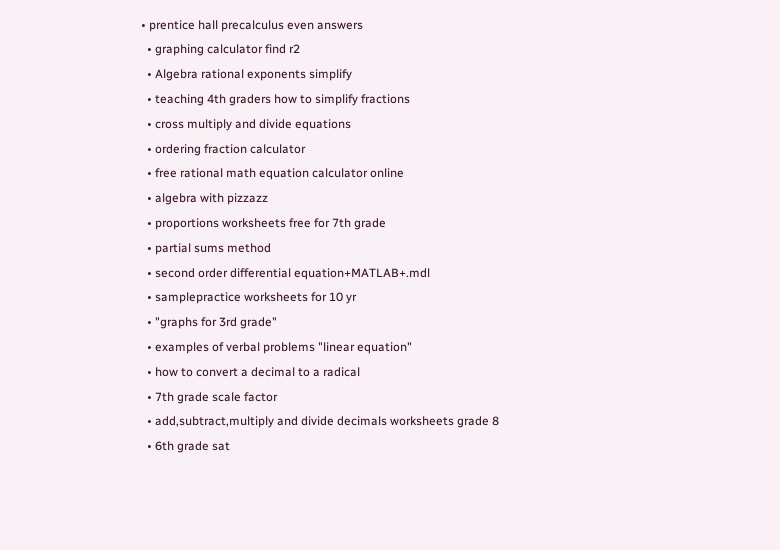• prentice hall precalculus even answers
  • graphing calculator find r2
  • Algebra rational exponents simplify
  • teaching 4th graders how to simplify fractions
  • cross multiply and divide equations
  • ordering fraction calculator
  • free rational math equation calculator online
  • algebra with pizzazz
  • proportions worksheets free for 7th grade
  • partial sums method
  • second order differential equation+MATLAB+.mdl
  • samplepractice worksheets for 10 yr
  • "graphs for 3rd grade"
  • examples of verbal problems "linear equation"
  • how to convert a decimal to a radical
  • 7th grade scale factor
  • add,subtract,multiply and divide decimals worksheets grade 8
  • 6th grade sat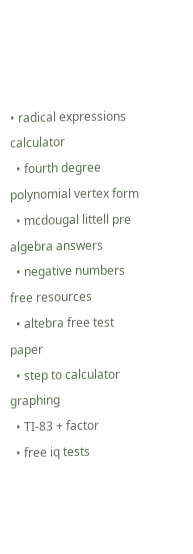• radical expressions calculator
  • fourth degree polynomial vertex form
  • mcdougal littell pre algebra answers
  • negative numbers free resources
  • altebra free test paper
  • step to calculator graphing
  • TI-83 + factor
  • free iq tests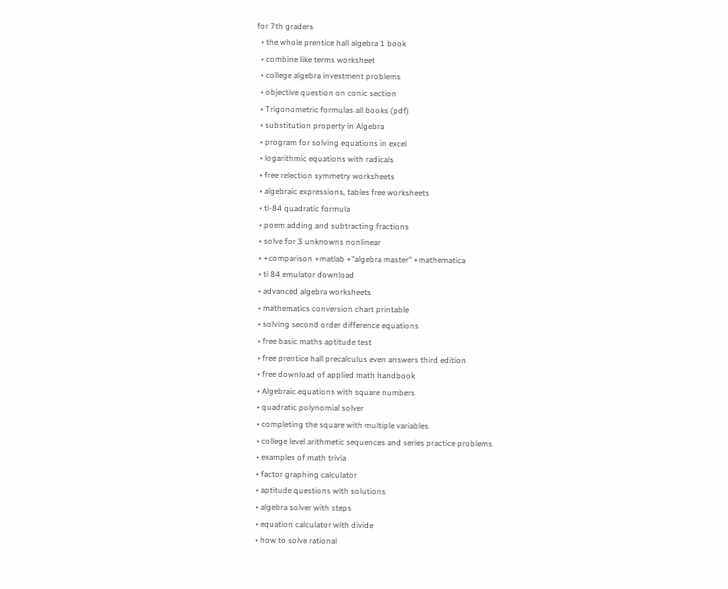for 7th graders
  • the whole prentice hall algebra 1 book
  • combine like terms worksheet
  • college algebra investment problems
  • objective question on conic section
  • Trigonometric formulas all books (pdf)
  • substitution property in Algebra
  • program for solving equations in excel
  • logarithmic equations with radicals
  • free relection symmetry worksheets
  • algebraic expressions, tables free worksheets
  • ti-84 quadratic formula
  • poem adding and subtracting fractions
  • solve for 3 unknowns nonlinear
  • +comparison +matlab +"algebra master" +mathematica
  • ti 84 emulator download
  • advanced algebra worksheets
  • mathematics conversion chart printable
  • solving second order difference equations
  • free basic maths aptitude test
  • free prentice hall precalculus even answers third edition
  • free download of applied math handbook
  • Algebraic equations with square numbers
  • quadratic polynomial solver
  • completing the square with multiple variables
  • college level arithmetic sequences and series practice problems
  • examples of math trivia
  • factor graphing calculator
  • aptitude questions with solutions
  • algebra solver with steps
  • equation calculator with divide
  • how to solve rational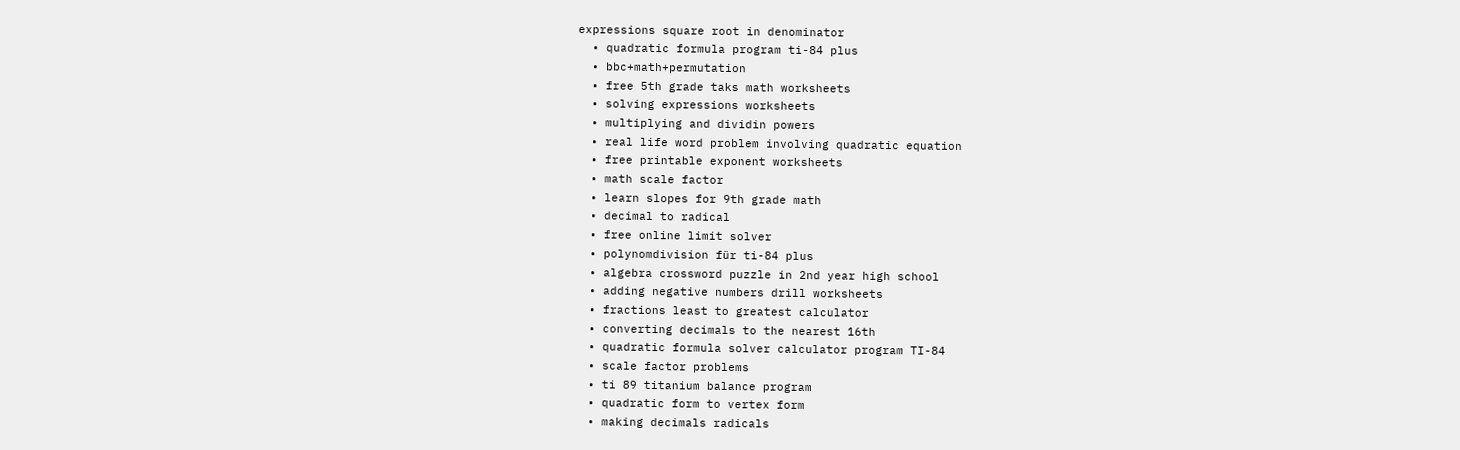expressions square root in denominator
  • quadratic formula program ti-84 plus
  • bbc+math+permutation
  • free 5th grade taks math worksheets
  • solving expressions worksheets
  • multiplying and dividin powers
  • real life word problem involving quadratic equation
  • free printable exponent worksheets
  • math scale factor
  • learn slopes for 9th grade math
  • decimal to radical
  • free online limit solver
  • polynomdivision für ti-84 plus
  • algebra crossword puzzle in 2nd year high school
  • adding negative numbers drill worksheets
  • fractions least to greatest calculator
  • converting decimals to the nearest 16th
  • quadratic formula solver calculator program TI-84
  • scale factor problems
  • ti 89 titanium balance program
  • quadratic form to vertex form
  • making decimals radicals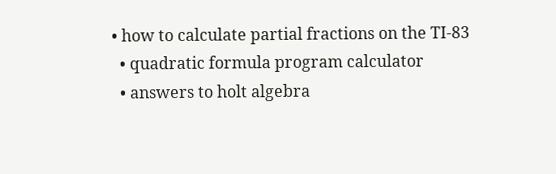• how to calculate partial fractions on the TI-83
  • quadratic formula program calculator
  • answers to holt algebra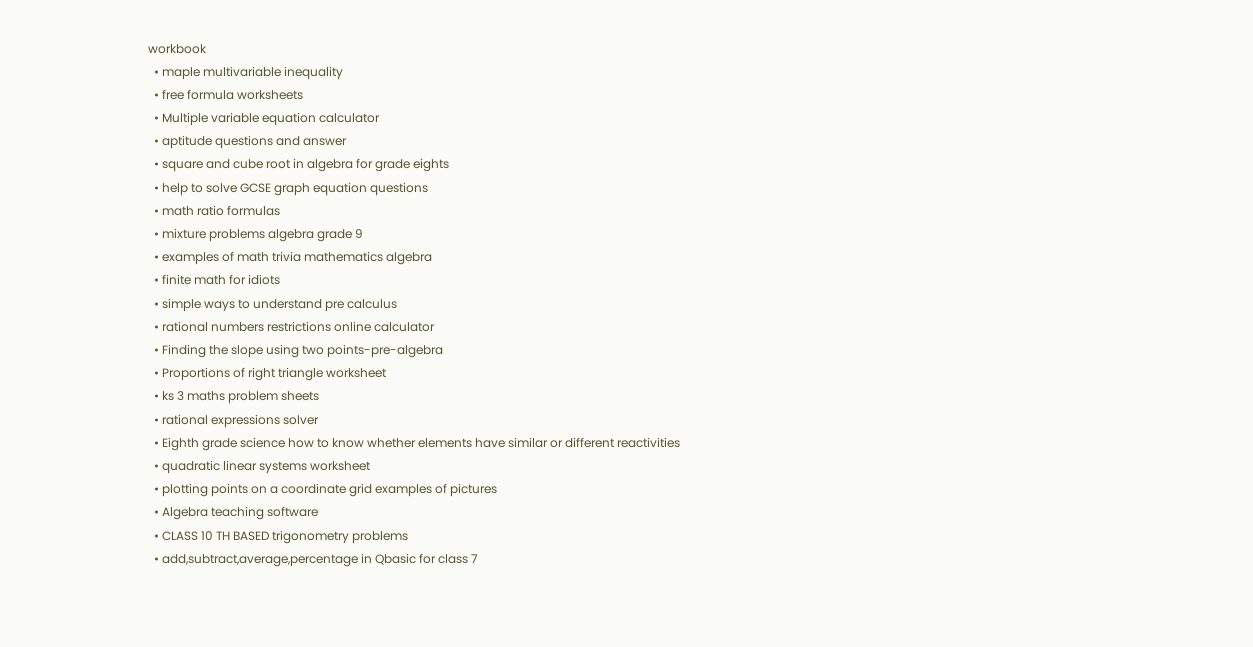workbook
  • maple multivariable inequality
  • free formula worksheets
  • Multiple variable equation calculator
  • aptitude questions and answer
  • square and cube root in algebra for grade eights
  • help to solve GCSE graph equation questions
  • math ratio formulas
  • mixture problems algebra grade 9
  • examples of math trivia mathematics algebra
  • finite math for idiots
  • simple ways to understand pre calculus
  • rational numbers restrictions online calculator
  • Finding the slope using two points-pre-algebra
  • Proportions of right triangle worksheet
  • ks 3 maths problem sheets
  • rational expressions solver
  • Eighth grade science how to know whether elements have similar or different reactivities
  • quadratic linear systems worksheet
  • plotting points on a coordinate grid examples of pictures
  • Algebra teaching software
  • CLASS 10 TH BASED trigonometry problems
  • add,subtract,average,percentage in Qbasic for class 7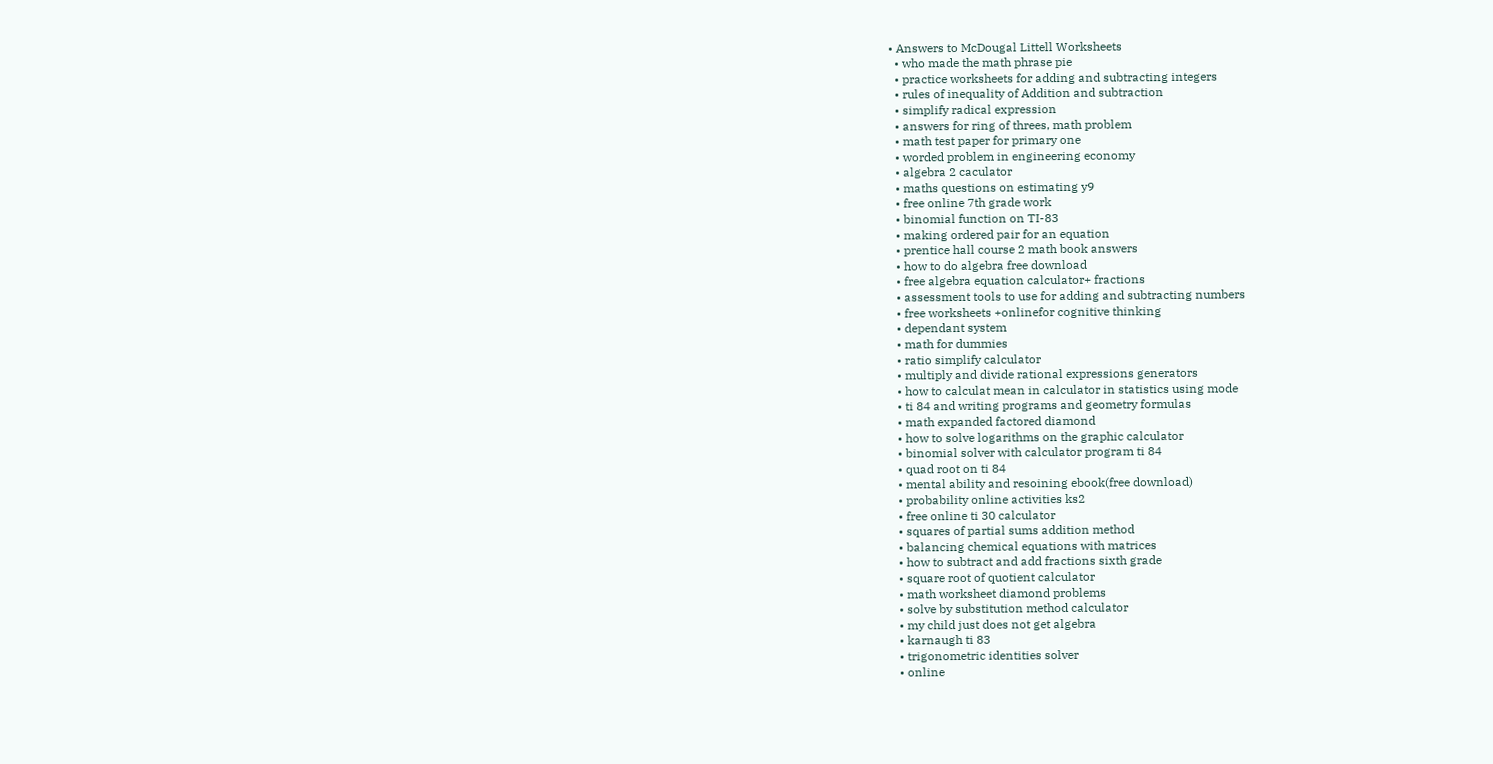• Answers to McDougal Littell Worksheets
  • who made the math phrase pie
  • practice worksheets for adding and subtracting integers
  • rules of inequality of Addition and subtraction
  • simplify radical expression
  • answers for ring of threes, math problem
  • math test paper for primary one
  • worded problem in engineering economy
  • algebra 2 caculator
  • maths questions on estimating y9
  • free online 7th grade work
  • binomial function on TI-83
  • making ordered pair for an equation
  • prentice hall course 2 math book answers
  • how to do algebra free download
  • free algebra equation calculator+ fractions
  • assessment tools to use for adding and subtracting numbers
  • free worksheets +onlinefor cognitive thinking
  • dependant system
  • math for dummies
  • ratio simplify calculator
  • multiply and divide rational expressions generators
  • how to calculat mean in calculator in statistics using mode
  • ti 84 and writing programs and geometry formulas
  • math expanded factored diamond
  • how to solve logarithms on the graphic calculator
  • binomial solver with calculator program ti 84
  • quad root on ti 84
  • mental ability and resoining ebook(free download)
  • probability online activities ks2
  • free online ti 30 calculator
  • squares of partial sums addition method
  • balancing chemical equations with matrices
  • how to subtract and add fractions sixth grade
  • square root of quotient calculator
  • math worksheet diamond problems
  • solve by substitution method calculator
  • my child just does not get algebra
  • karnaugh ti 83
  • trigonometric identities solver
  • online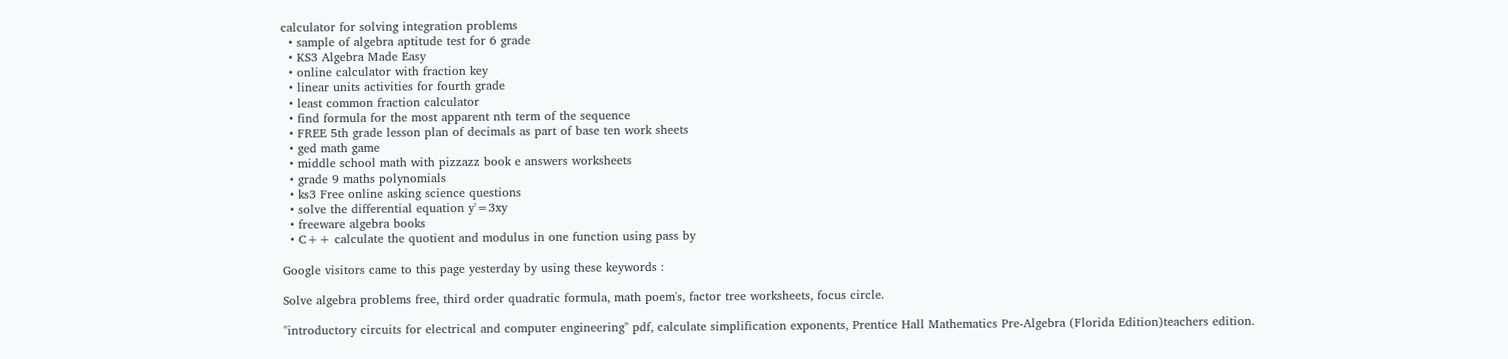calculator for solving integration problems
  • sample of algebra aptitude test for 6 grade
  • KS3 Algebra Made Easy
  • online calculator with fraction key
  • linear units activities for fourth grade
  • least common fraction calculator
  • find formula for the most apparent nth term of the sequence
  • FREE 5th grade lesson plan of decimals as part of base ten work sheets
  • ged math game
  • middle school math with pizzazz book e answers worksheets
  • grade 9 maths polynomials
  • ks3 Free online asking science questions
  • solve the differential equation y'=3xy
  • freeware algebra books
  • C++ calculate the quotient and modulus in one function using pass by

Google visitors came to this page yesterday by using these keywords :

Solve algebra problems free, third order quadratic formula, math poem's, factor tree worksheets, focus circle.

"introductory circuits for electrical and computer engineering" pdf, calculate simplification exponents, Prentice Hall Mathematics Pre-Algebra (Florida Edition)teachers edition.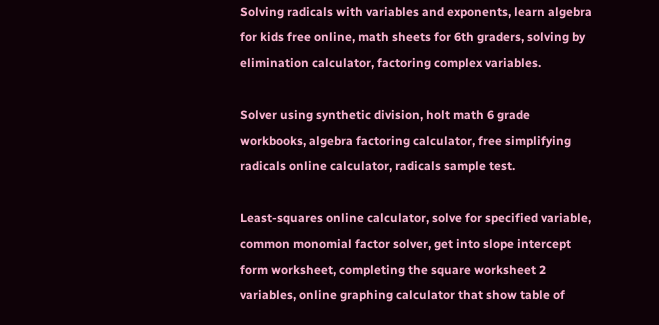Solving radicals with variables and exponents, learn algebra for kids free online, math sheets for 6th graders, solving by elimination calculator, factoring complex variables.

Solver using synthetic division, holt math 6 grade workbooks, algebra factoring calculator, free simplifying radicals online calculator, radicals sample test.

Least-squares online calculator, solve for specified variable, common monomial factor solver, get into slope intercept form worksheet, completing the square worksheet 2 variables, online graphing calculator that show table of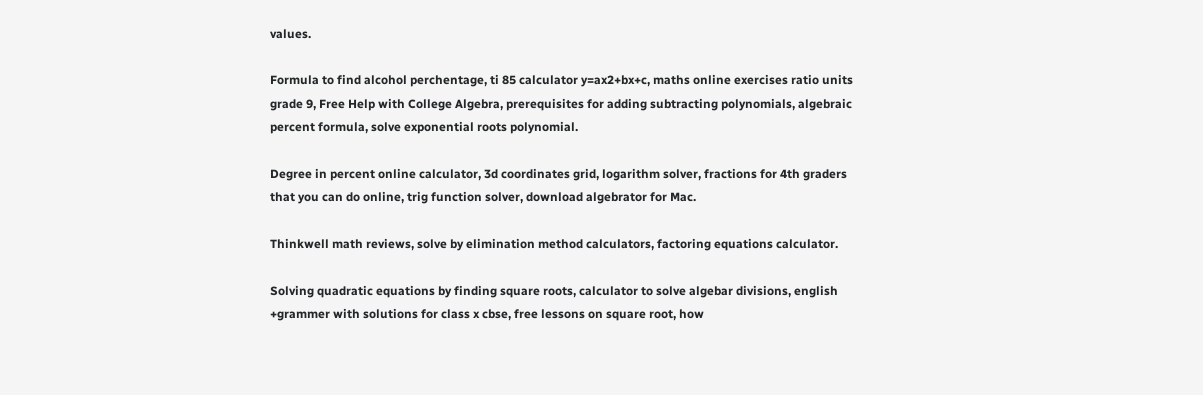values.

Formula to find alcohol perchentage, ti 85 calculator y=ax2+bx+c, maths online exercises ratio units grade 9, Free Help with College Algebra, prerequisites for adding subtracting polynomials, algebraic percent formula, solve exponential roots polynomial.

Degree in percent online calculator, 3d coordinates grid, logarithm solver, fractions for 4th graders that you can do online, trig function solver, download algebrator for Mac.

Thinkwell math reviews, solve by elimination method calculators, factoring equations calculator.

Solving quadratic equations by finding square roots, calculator to solve algebar divisions, english +grammer with solutions for class x cbse, free lessons on square root, how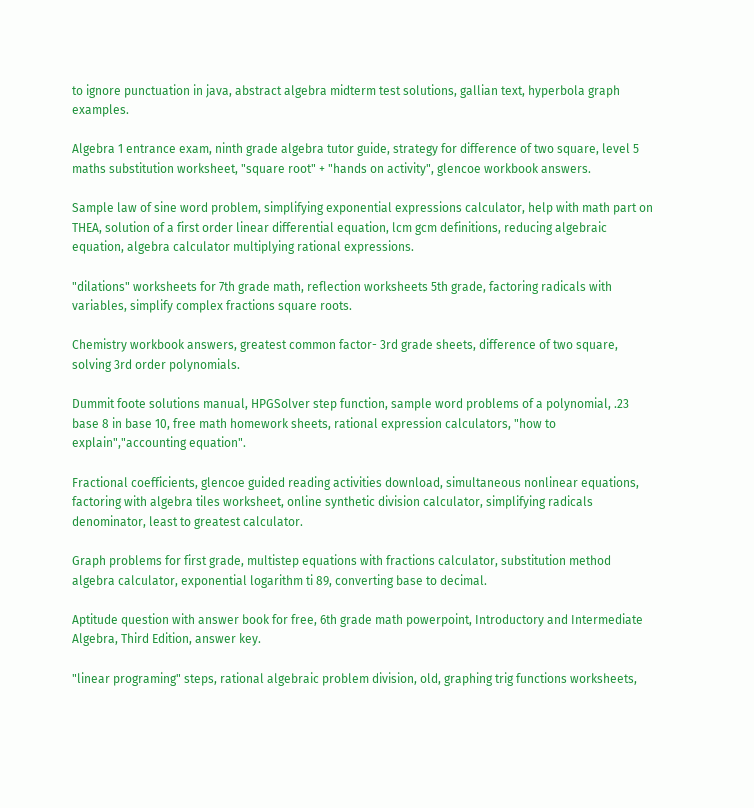to ignore punctuation in java, abstract algebra midterm test solutions, gallian text, hyperbola graph examples.

Algebra 1 entrance exam, ninth grade algebra tutor guide, strategy for difference of two square, level 5 maths substitution worksheet, "square root" + "hands on activity", glencoe workbook answers.

Sample law of sine word problem, simplifying exponential expressions calculator, help with math part on THEA, solution of a first order linear differential equation, lcm gcm definitions, reducing algebraic equation, algebra calculator multiplying rational expressions.

"dilations" worksheets for 7th grade math, reflection worksheets 5th grade, factoring radicals with variables, simplify complex fractions square roots.

Chemistry workbook answers, greatest common factor- 3rd grade sheets, difference of two square, solving 3rd order polynomials.

Dummit foote solutions manual, HPGSolver step function, sample word problems of a polynomial, .23 base 8 in base 10, free math homework sheets, rational expression calculators, "how to explain","accounting equation".

Fractional coefficients, glencoe guided reading activities download, simultaneous nonlinear equations, factoring with algebra tiles worksheet, online synthetic division calculator, simplifying radicals denominator, least to greatest calculator.

Graph problems for first grade, multistep equations with fractions calculator, substitution method algebra calculator, exponential logarithm ti 89, converting base to decimal.

Aptitude question with answer book for free, 6th grade math powerpoint, Introductory and Intermediate Algebra, Third Edition, answer key.

"linear programing" steps, rational algebraic problem division, old, graphing trig functions worksheets,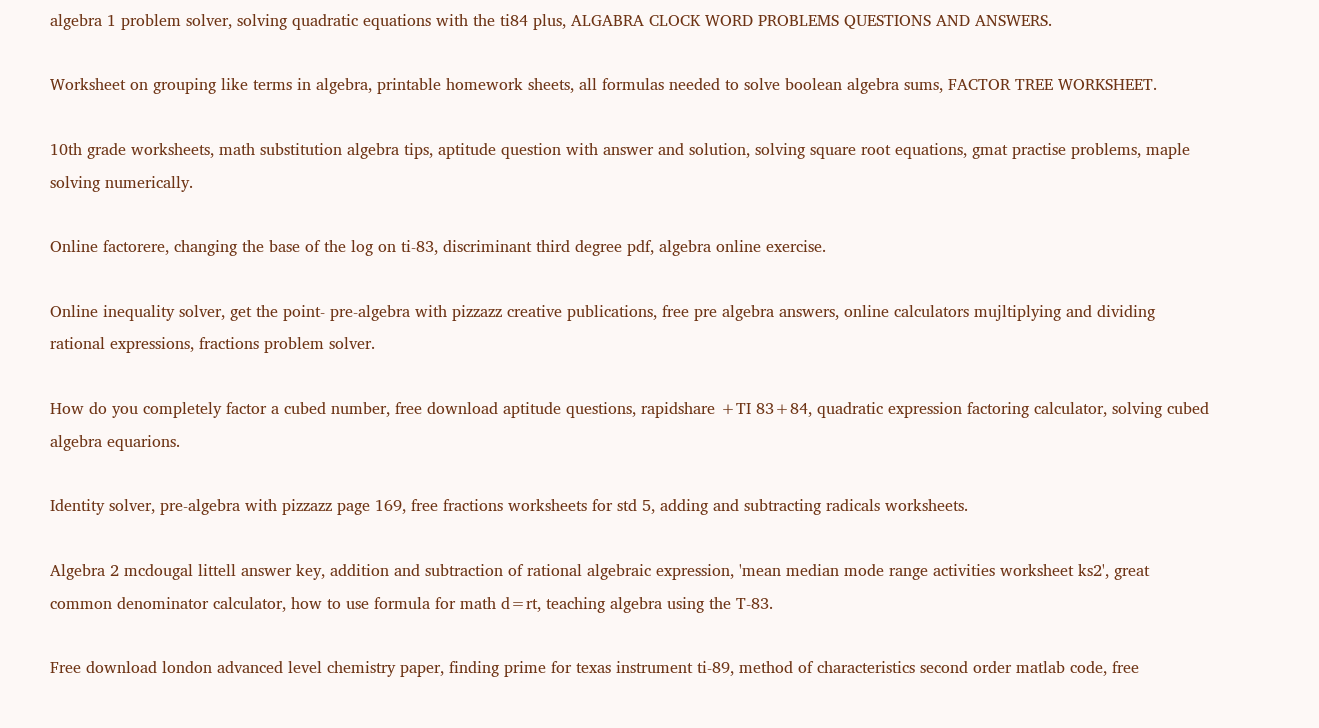algebra 1 problem solver, solving quadratic equations with the ti84 plus, ALGABRA CLOCK WORD PROBLEMS QUESTIONS AND ANSWERS.

Worksheet on grouping like terms in algebra, printable homework sheets, all formulas needed to solve boolean algebra sums, FACTOR TREE WORKSHEET.

10th grade worksheets, math substitution algebra tips, aptitude question with answer and solution, solving square root equations, gmat practise problems, maple solving numerically.

Online factorere, changing the base of the log on ti-83, discriminant third degree pdf, algebra online exercise.

Online inequality solver, get the point- pre-algebra with pizzazz creative publications, free pre algebra answers, online calculators mujltiplying and dividing rational expressions, fractions problem solver.

How do you completely factor a cubed number, free download aptitude questions, rapidshare +TI 83+84, quadratic expression factoring calculator, solving cubed algebra equarions.

Identity solver, pre-algebra with pizzazz page 169, free fractions worksheets for std 5, adding and subtracting radicals worksheets.

Algebra 2 mcdougal littell answer key, addition and subtraction of rational algebraic expression, 'mean median mode range activities worksheet ks2', great common denominator calculator, how to use formula for math d=rt, teaching algebra using the T-83.

Free download london advanced level chemistry paper, finding prime for texas instrument ti-89, method of characteristics second order matlab code, free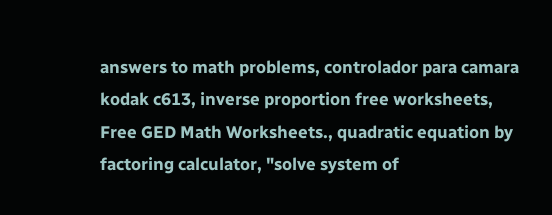answers to math problems, controlador para camara kodak c613, inverse proportion free worksheets, Free GED Math Worksheets., quadratic equation by factoring calculator, "solve system of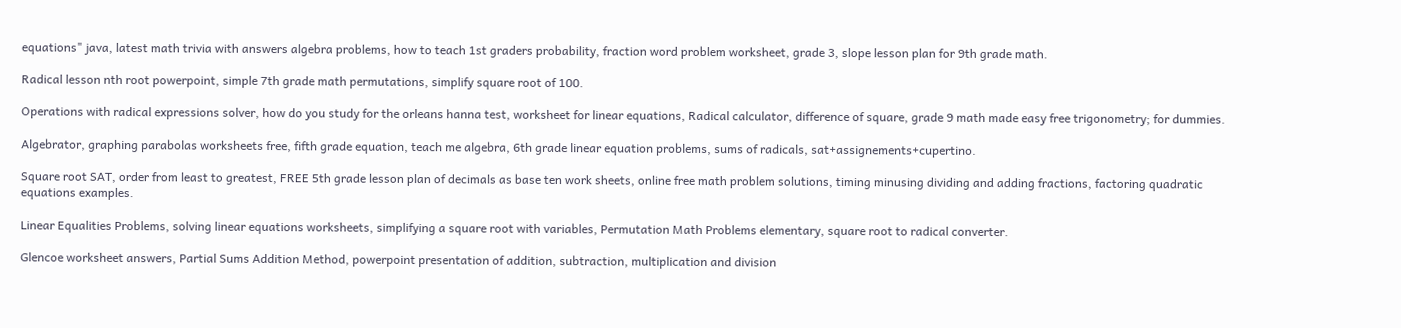equations" java, latest math trivia with answers algebra problems, how to teach 1st graders probability, fraction word problem worksheet, grade 3, slope lesson plan for 9th grade math.

Radical lesson nth root powerpoint, simple 7th grade math permutations, simplify square root of 100.

Operations with radical expressions solver, how do you study for the orleans hanna test, worksheet for linear equations, Radical calculator, difference of square, grade 9 math made easy free trigonometry; for dummies.

Algebrator, graphing parabolas worksheets free, fifth grade equation, teach me algebra, 6th grade linear equation problems, sums of radicals, sat+assignements+cupertino.

Square root SAT, order from least to greatest, FREE 5th grade lesson plan of decimals as base ten work sheets, online free math problem solutions, timing minusing dividing and adding fractions, factoring quadratic equations examples.

Linear Equalities Problems, solving linear equations worksheets, simplifying a square root with variables, Permutation Math Problems elementary, square root to radical converter.

Glencoe worksheet answers, Partial Sums Addition Method, powerpoint presentation of addition, subtraction, multiplication and division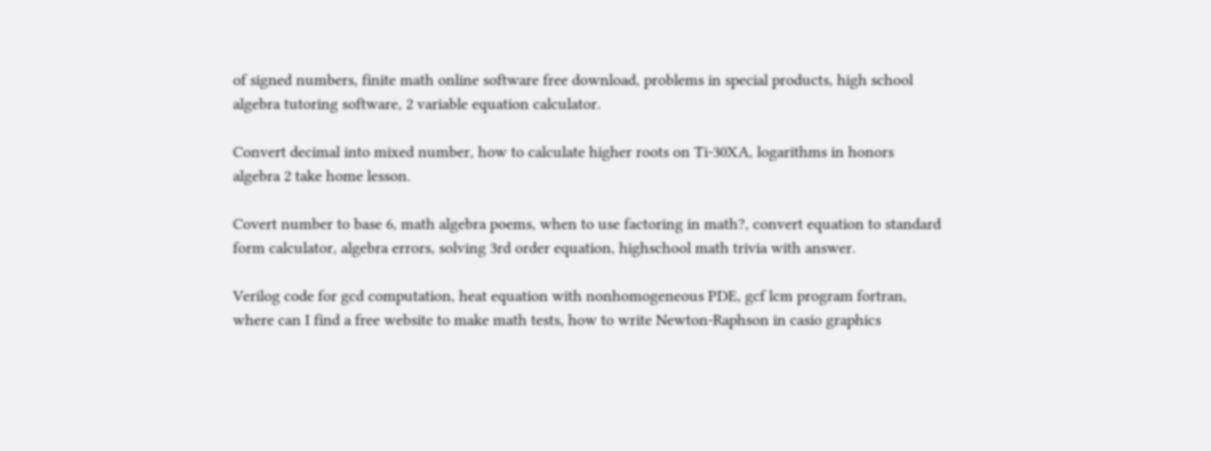of signed numbers, finite math online software free download, problems in special products, high school algebra tutoring software, 2 variable equation calculator.

Convert decimal into mixed number, how to calculate higher roots on Ti-30XA, logarithms in honors algebra 2 take home lesson.

Covert number to base 6, math algebra poems, when to use factoring in math?, convert equation to standard form calculator, algebra errors, solving 3rd order equation, highschool math trivia with answer.

Verilog code for gcd computation, heat equation with nonhomogeneous PDE, gcf lcm program fortran, where can I find a free website to make math tests, how to write Newton-Raphson in casio graphics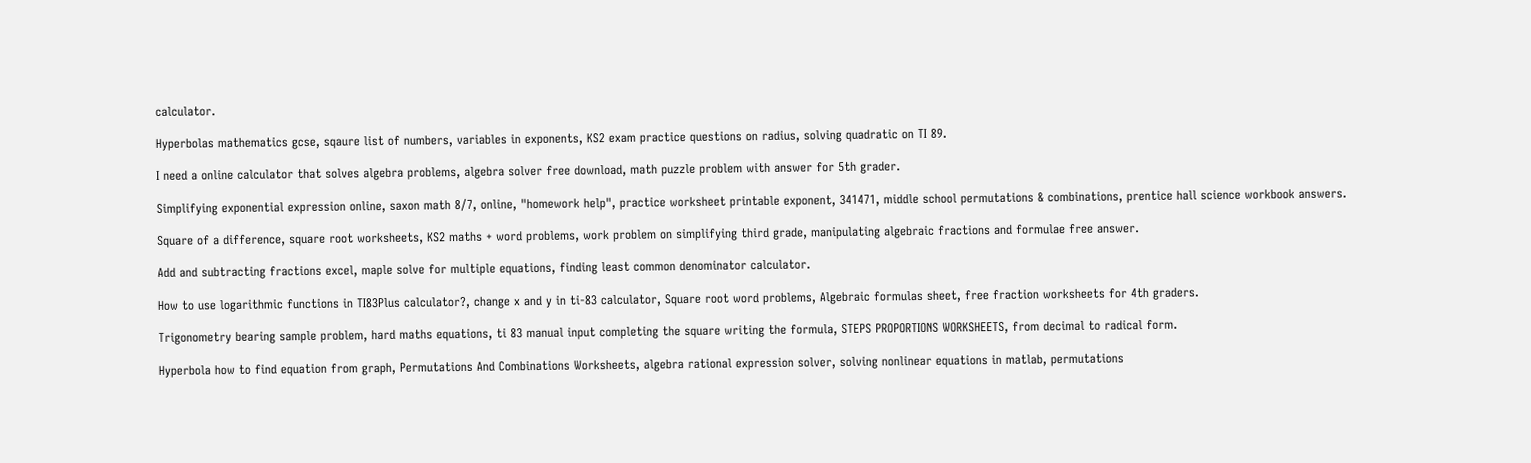calculator.

Hyperbolas mathematics gcse, sqaure list of numbers, variables in exponents, KS2 exam practice questions on radius, solving quadratic on TI 89.

I need a online calculator that solves algebra problems, algebra solver free download, math puzzle problem with answer for 5th grader.

Simplifying exponential expression online, saxon math 8/7, online, "homework help", practice worksheet printable exponent, 341471, middle school permutations & combinations, prentice hall science workbook answers.

Square of a difference, square root worksheets, KS2 maths + word problems, work problem on simplifying third grade, manipulating algebraic fractions and formulae free answer.

Add and subtracting fractions excel, maple solve for multiple equations, finding least common denominator calculator.

How to use logarithmic functions in TI83Plus calculator?, change x and y in ti-83 calculator, Square root word problems, Algebraic formulas sheet, free fraction worksheets for 4th graders.

Trigonometry bearing sample problem, hard maths equations, ti 83 manual input completing the square writing the formula, STEPS PROPORTIONS WORKSHEETS, from decimal to radical form.

Hyperbola how to find equation from graph, Permutations And Combinations Worksheets, algebra rational expression solver, solving nonlinear equations in matlab, permutations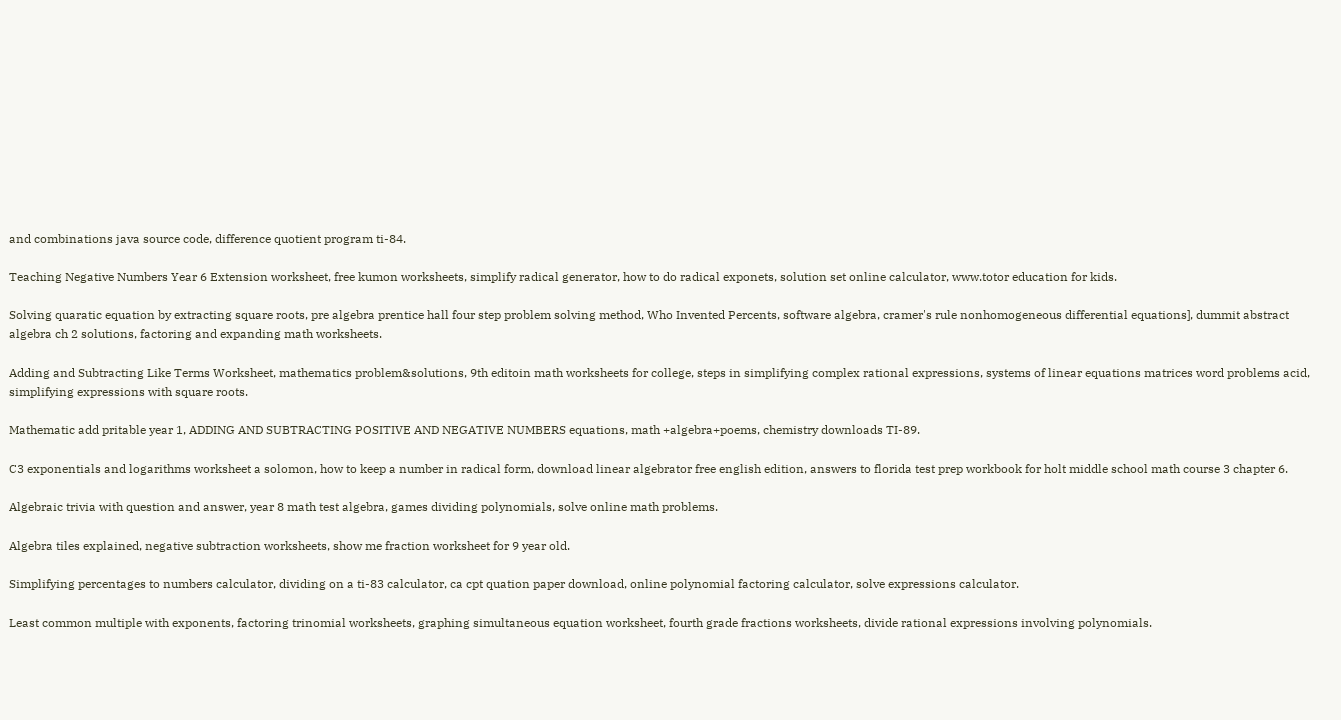and combinations java source code, difference quotient program ti-84.

Teaching Negative Numbers Year 6 Extension worksheet, free kumon worksheets, simplify radical generator, how to do radical exponets, solution set online calculator, www.totor education for kids.

Solving quaratic equation by extracting square roots, pre algebra prentice hall four step problem solving method, Who Invented Percents, software algebra, cramer's rule nonhomogeneous differential equations], dummit abstract algebra ch 2 solutions, factoring and expanding math worksheets.

Adding and Subtracting Like Terms Worksheet, mathematics problem&solutions, 9th editoin math worksheets for college, steps in simplifying complex rational expressions, systems of linear equations matrices word problems acid, simplifying expressions with square roots.

Mathematic add pritable year 1, ADDING AND SUBTRACTING POSITIVE AND NEGATIVE NUMBERS equations, math +algebra+poems, chemistry downloads TI-89.

C3 exponentials and logarithms worksheet a solomon, how to keep a number in radical form, download linear algebrator free english edition, answers to florida test prep workbook for holt middle school math course 3 chapter 6.

Algebraic trivia with question and answer, year 8 math test algebra, games dividing polynomials, solve online math problems.

Algebra tiles explained, negative subtraction worksheets, show me fraction worksheet for 9 year old.

Simplifying percentages to numbers calculator, dividing on a ti-83 calculator, ca cpt quation paper download, online polynomial factoring calculator, solve expressions calculator.

Least common multiple with exponents, factoring trinomial worksheets, graphing simultaneous equation worksheet, fourth grade fractions worksheets, divide rational expressions involving polynomials.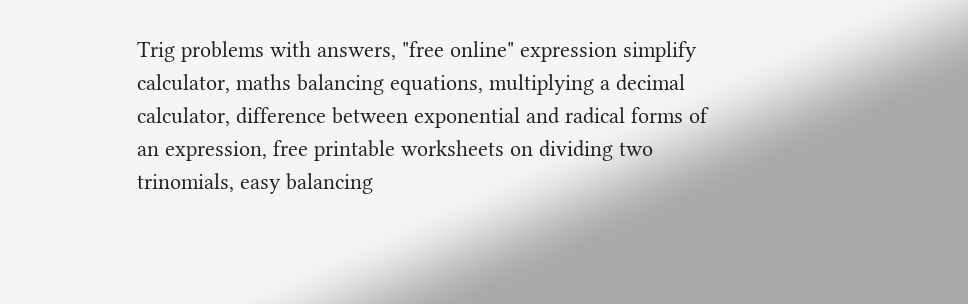Trig problems with answers, "free online" expression simplify calculator, maths balancing equations, multiplying a decimal calculator, difference between exponential and radical forms of an expression, free printable worksheets on dividing two trinomials, easy balancing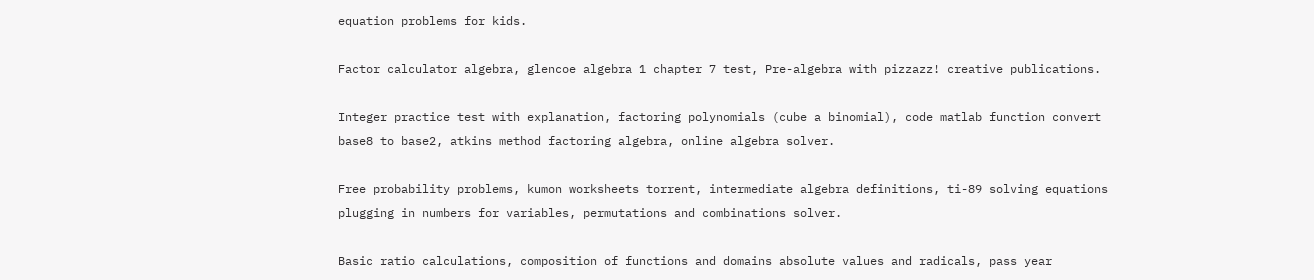equation problems for kids.

Factor calculator algebra, glencoe algebra 1 chapter 7 test, Pre-algebra with pizzazz! creative publications.

Integer practice test with explanation, factoring polynomials (cube a binomial), code matlab function convert base8 to base2, atkins method factoring algebra, online algebra solver.

Free probability problems, kumon worksheets torrent, intermediate algebra definitions, ti-89 solving equations plugging in numbers for variables, permutations and combinations solver.

Basic ratio calculations, composition of functions and domains absolute values and radicals, pass year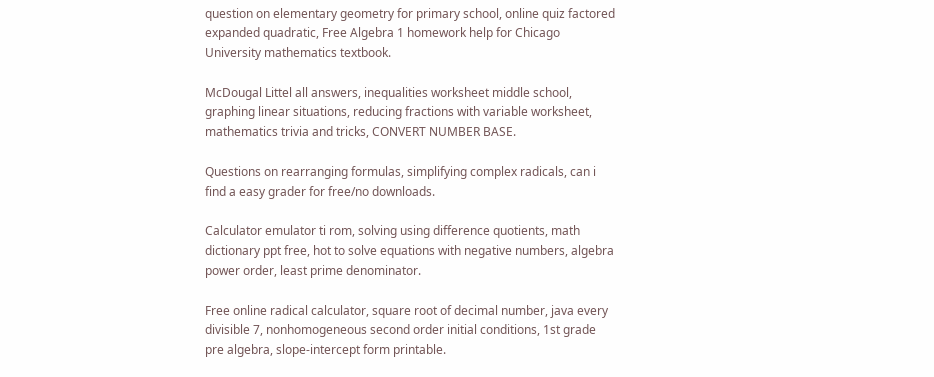question on elementary geometry for primary school, online quiz factored expanded quadratic, Free Algebra 1 homework help for Chicago University mathematics textbook.

McDougal Littel all answers, inequalities worksheet middle school, graphing linear situations, reducing fractions with variable worksheet, mathematics trivia and tricks, CONVERT NUMBER BASE.

Questions on rearranging formulas, simplifying complex radicals, can i find a easy grader for free/no downloads.

Calculator emulator ti rom, solving using difference quotients, math dictionary ppt free, hot to solve equations with negative numbers, algebra power order, least prime denominator.

Free online radical calculator, square root of decimal number, java every divisible 7, nonhomogeneous second order initial conditions, 1st grade pre algebra, slope-intercept form printable.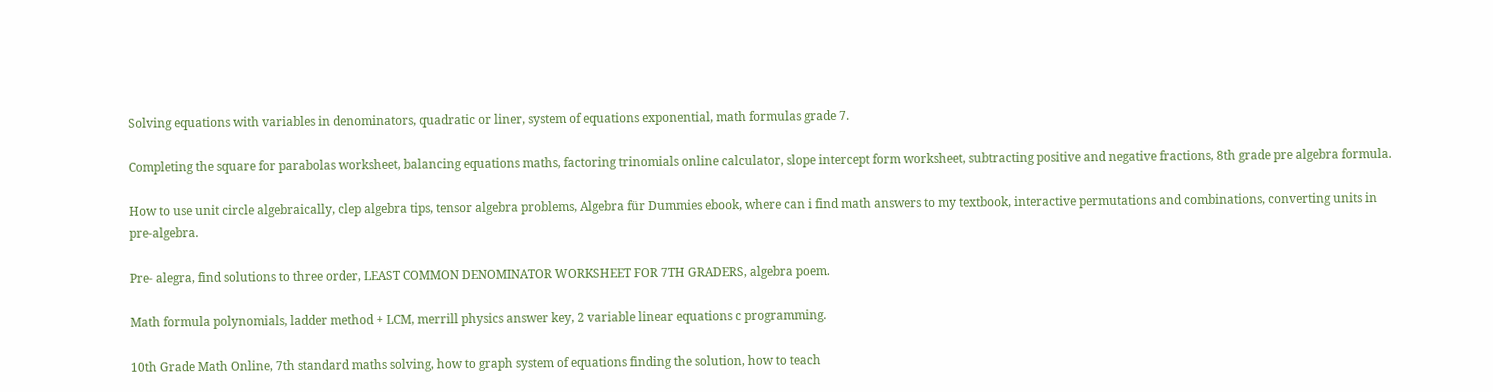Solving equations with variables in denominators, quadratic or liner, system of equations exponential, math formulas grade 7.

Completing the square for parabolas worksheet, balancing equations maths, factoring trinomials online calculator, slope intercept form worksheet, subtracting positive and negative fractions, 8th grade pre algebra formula.

How to use unit circle algebraically, clep algebra tips, tensor algebra problems, Algebra für Dummies ebook, where can i find math answers to my textbook, interactive permutations and combinations, converting units in pre-algebra.

Pre- alegra, find solutions to three order, LEAST COMMON DENOMINATOR WORKSHEET FOR 7TH GRADERS, algebra poem.

Math formula polynomials, ladder method + LCM, merrill physics answer key, 2 variable linear equations c programming.

10th Grade Math Online, 7th standard maths solving, how to graph system of equations finding the solution, how to teach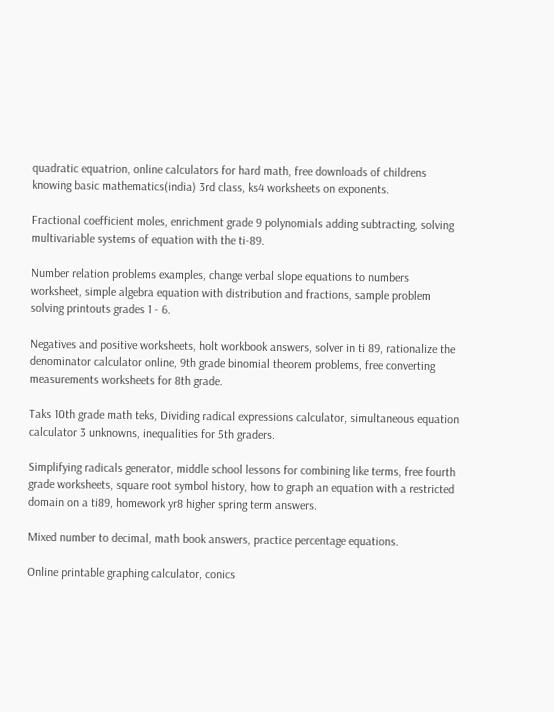quadratic equatrion, online calculators for hard math, free downloads of childrens knowing basic mathematics(india) 3rd class, ks4 worksheets on exponents.

Fractional coefficient moles, enrichment grade 9 polynomials adding subtracting, solving multivariable systems of equation with the ti-89.

Number relation problems examples, change verbal slope equations to numbers worksheet, simple algebra equation with distribution and fractions, sample problem solving printouts grades 1 - 6.

Negatives and positive worksheets, holt workbook answers, solver in ti 89, rationalize the denominator calculator online, 9th grade binomial theorem problems, free converting measurements worksheets for 8th grade.

Taks 10th grade math teks, Dividing radical expressions calculator, simultaneous equation calculator 3 unknowns, inequalities for 5th graders.

Simplifying radicals generator, middle school lessons for combining like terms, free fourth grade worksheets, square root symbol history, how to graph an equation with a restricted domain on a ti89, homework yr8 higher spring term answers.

Mixed number to decimal, math book answers, practice percentage equations.

Online printable graphing calculator, conics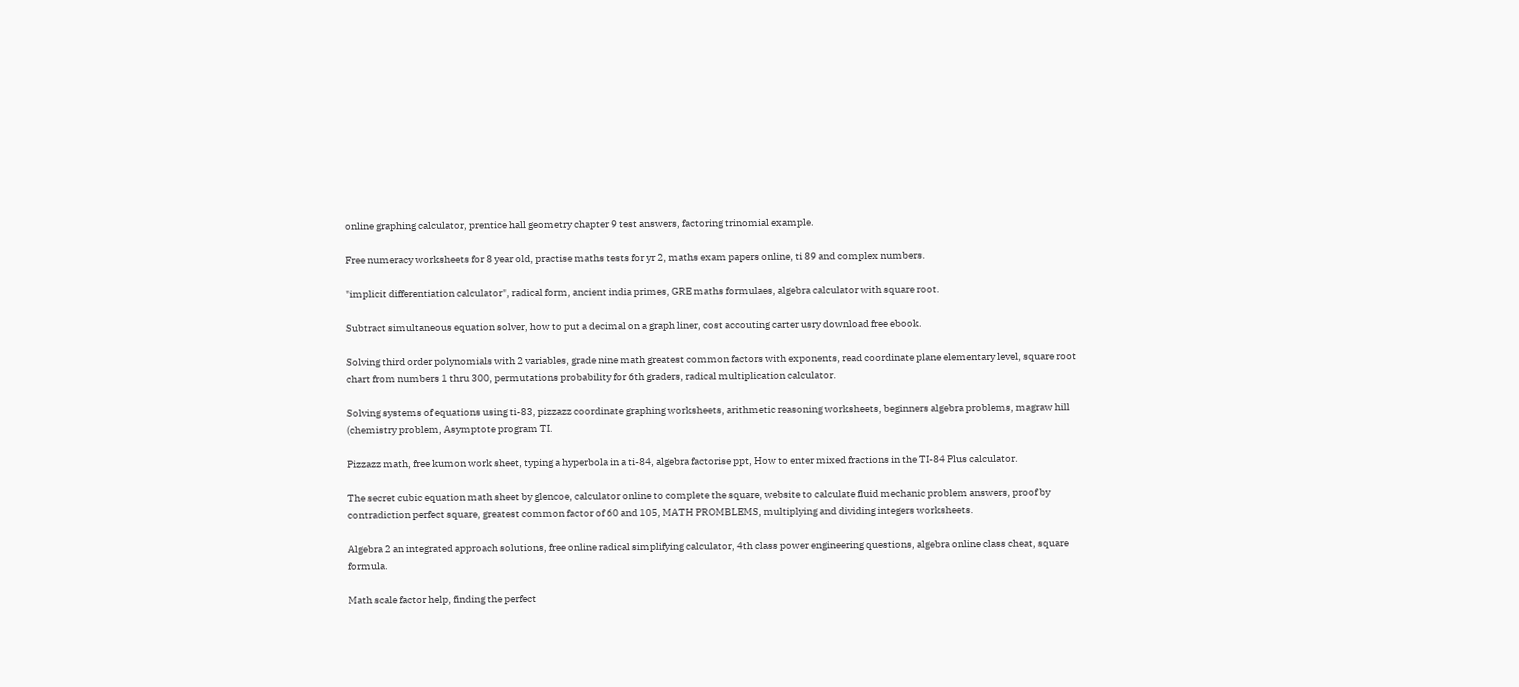online graphing calculator, prentice hall geometry chapter 9 test answers, factoring trinomial example.

Free numeracy worksheets for 8 year old, practise maths tests for yr 2, maths exam papers online, ti 89 and complex numbers.

"implicit differentiation calculator", radical form, ancient india primes, GRE maths formulaes, algebra calculator with square root.

Subtract simultaneous equation solver, how to put a decimal on a graph liner, cost accouting carter usry download free ebook.

Solving third order polynomials with 2 variables, grade nine math greatest common factors with exponents, read coordinate plane elementary level, square root chart from numbers 1 thru 300, permutations probability for 6th graders, radical multiplication calculator.

Solving systems of equations using ti-83, pizzazz coordinate graphing worksheets, arithmetic reasoning worksheets, beginners algebra problems, magraw hill (chemistry problem, Asymptote program TI.

Pizzazz math, free kumon work sheet, typing a hyperbola in a ti-84, algebra factorise ppt, How to enter mixed fractions in the TI-84 Plus calculator.

The secret cubic equation math sheet by glencoe, calculator online to complete the square, website to calculate fluid mechanic problem answers, proof by contradiction perfect square, greatest common factor of 60 and 105, MATH PROMBLEMS, multiplying and dividing integers worksheets.

Algebra 2 an integrated approach solutions, free online radical simplifying calculator, 4th class power engineering questions, algebra online class cheat, square formula.

Math scale factor help, finding the perfect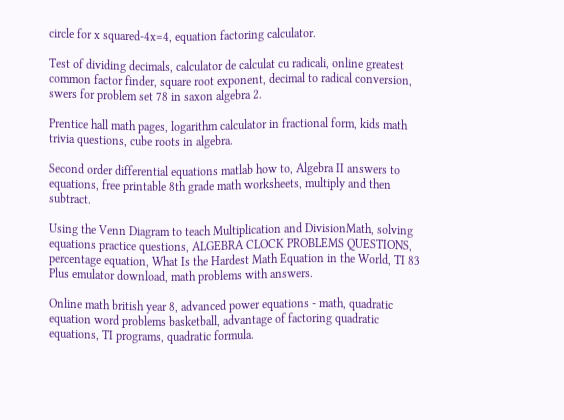circle for x squared-4x=4, equation factoring calculator.

Test of dividing decimals, calculator de calculat cu radicali, online greatest common factor finder, square root exponent, decimal to radical conversion, swers for problem set 78 in saxon algebra 2.

Prentice hall math pages, logarithm calculator in fractional form, kids math trivia questions, cube roots in algebra.

Second order differential equations matlab how to, Algebra II answers to equations, free printable 8th grade math worksheets, multiply and then subtract.

Using the Venn Diagram to teach Multiplication and DivisionMath, solving equations practice questions, ALGEBRA CLOCK PROBLEMS QUESTIONS, percentage equation, What Is the Hardest Math Equation in the World, TI 83 Plus emulator download, math problems with answers.

Online math british year 8, advanced power equations - math, quadratic equation word problems basketball, advantage of factoring quadratic equations, TI programs, quadratic formula.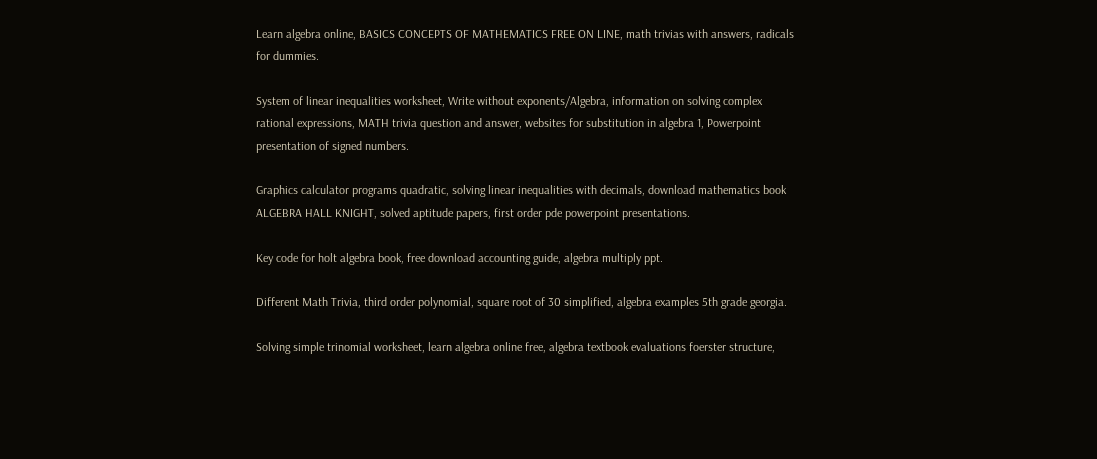Learn algebra online, BASICS CONCEPTS OF MATHEMATICS FREE ON LINE, math trivias with answers, radicals for dummies.

System of linear inequalities worksheet, Write without exponents/Algebra, information on solving complex rational expressions, MATH trivia question and answer, websites for substitution in algebra 1, Powerpoint presentation of signed numbers.

Graphics calculator programs quadratic, solving linear inequalities with decimals, download mathematics book ALGEBRA HALL KNIGHT, solved aptitude papers, first order pde powerpoint presentations.

Key code for holt algebra book, free download accounting guide, algebra multiply ppt.

Different Math Trivia, third order polynomial, square root of 30 simplified, algebra examples 5th grade georgia.

Solving simple trinomial worksheet, learn algebra online free, algebra textbook evaluations foerster structure,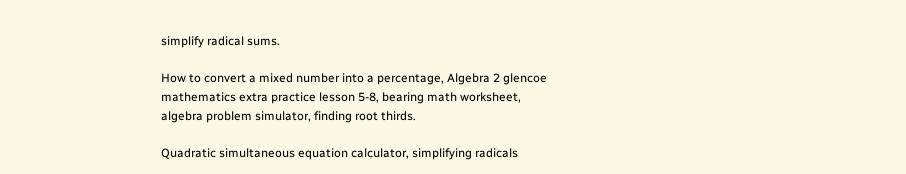simplify radical sums.

How to convert a mixed number into a percentage, Algebra 2 glencoe mathematics extra practice lesson 5-8, bearing math worksheet, algebra problem simulator, finding root thirds.

Quadratic simultaneous equation calculator, simplifying radicals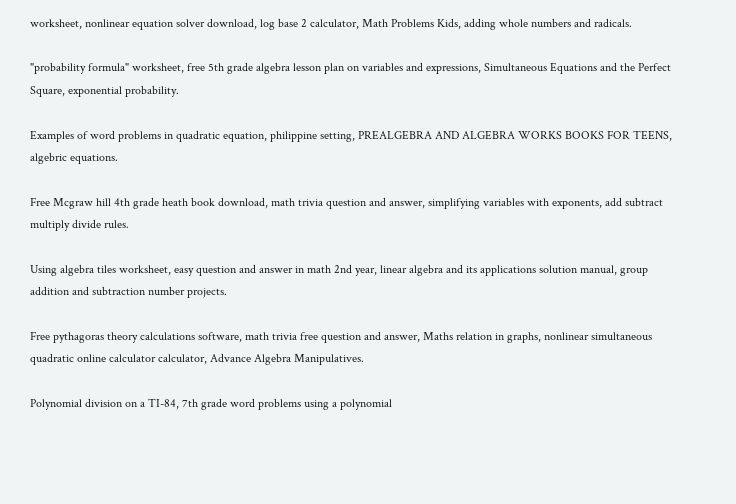worksheet, nonlinear equation solver download, log base 2 calculator, Math Problems Kids, adding whole numbers and radicals.

"probability formula" worksheet, free 5th grade algebra lesson plan on variables and expressions, Simultaneous Equations and the Perfect Square, exponential probability.

Examples of word problems in quadratic equation, philippine setting, PREALGEBRA AND ALGEBRA WORKS BOOKS FOR TEENS, algebric equations.

Free Mcgraw hill 4th grade heath book download, math trivia question and answer, simplifying variables with exponents, add subtract multiply divide rules.

Using algebra tiles worksheet, easy question and answer in math 2nd year, linear algebra and its applications solution manual, group addition and subtraction number projects.

Free pythagoras theory calculations software, math trivia free question and answer, Maths relation in graphs, nonlinear simultaneous quadratic online calculator calculator, Advance Algebra Manipulatives.

Polynomial division on a TI-84, 7th grade word problems using a polynomial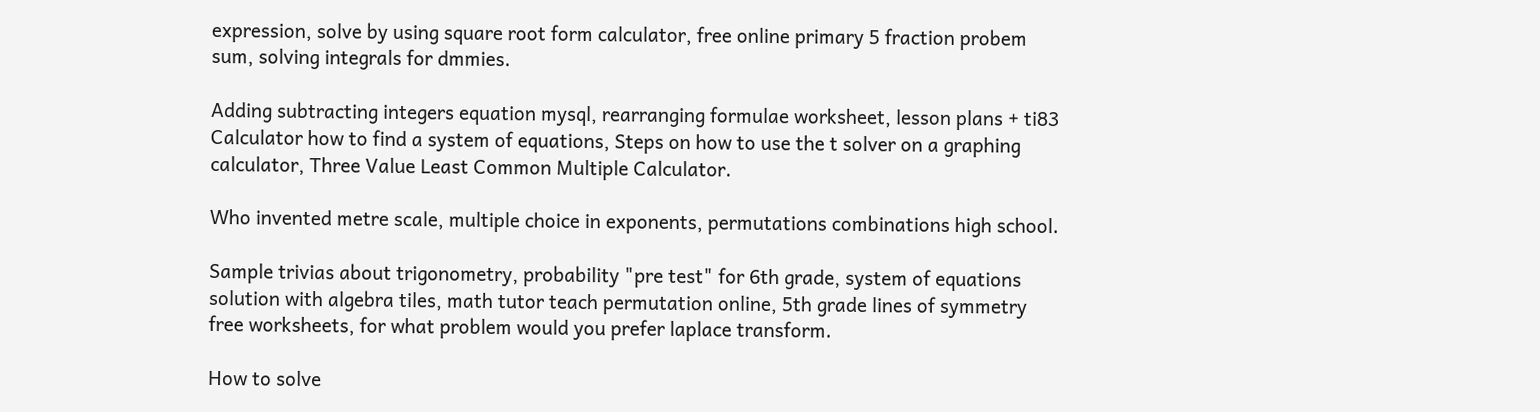expression, solve by using square root form calculator, free online primary 5 fraction probem sum, solving integrals for dmmies.

Adding subtracting integers equation mysql, rearranging formulae worksheet, lesson plans + ti83 Calculator how to find a system of equations, Steps on how to use the t solver on a graphing calculator, Three Value Least Common Multiple Calculator.

Who invented metre scale, multiple choice in exponents, permutations combinations high school.

Sample trivias about trigonometry, probability "pre test" for 6th grade, system of equations solution with algebra tiles, math tutor teach permutation online, 5th grade lines of symmetry free worksheets, for what problem would you prefer laplace transform.

How to solve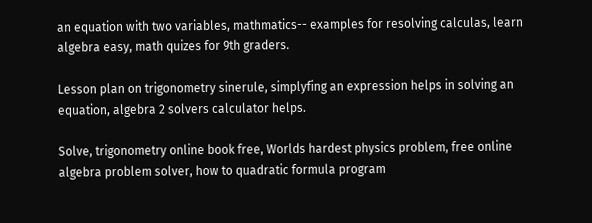an equation with two variables, mathmatics-- examples for resolving calculas, learn algebra easy, math quizes for 9th graders.

Lesson plan on trigonometry sinerule, simplyfing an expression helps in solving an equation, algebra 2 solvers calculator helps.

Solve, trigonometry online book free, Worlds hardest physics problem, free online algebra problem solver, how to quadratic formula program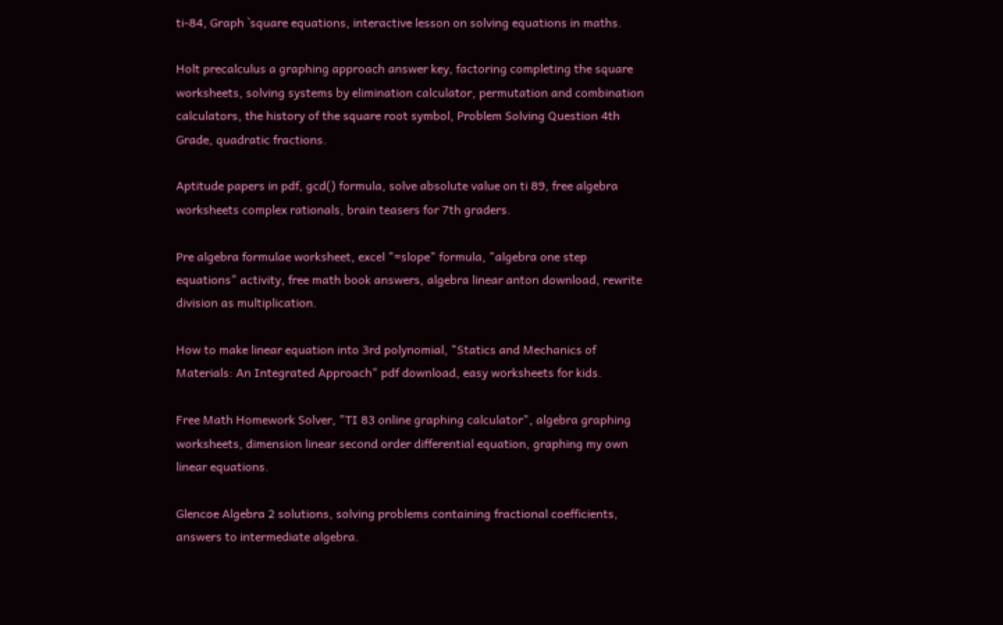ti-84, Graph `square equations, interactive lesson on solving equations in maths.

Holt precalculus a graphing approach answer key, factoring completing the square worksheets, solving systems by elimination calculator, permutation and combination calculators, the history of the square root symbol, Problem Solving Question 4th Grade, quadratic fractions.

Aptitude papers in pdf, gcd() formula, solve absolute value on ti 89, free algebra worksheets complex rationals, brain teasers for 7th graders.

Pre algebra formulae worksheet, excel "=slope" formula, "algebra one step equations" activity, free math book answers, algebra linear anton download, rewrite division as multiplication.

How to make linear equation into 3rd polynomial, "Statics and Mechanics of Materials: An Integrated Approach" pdf download, easy worksheets for kids.

Free Math Homework Solver, "TI 83 online graphing calculator", algebra graphing worksheets, dimension linear second order differential equation, graphing my own linear equations.

Glencoe Algebra 2 solutions, solving problems containing fractional coefficients, answers to intermediate algebra.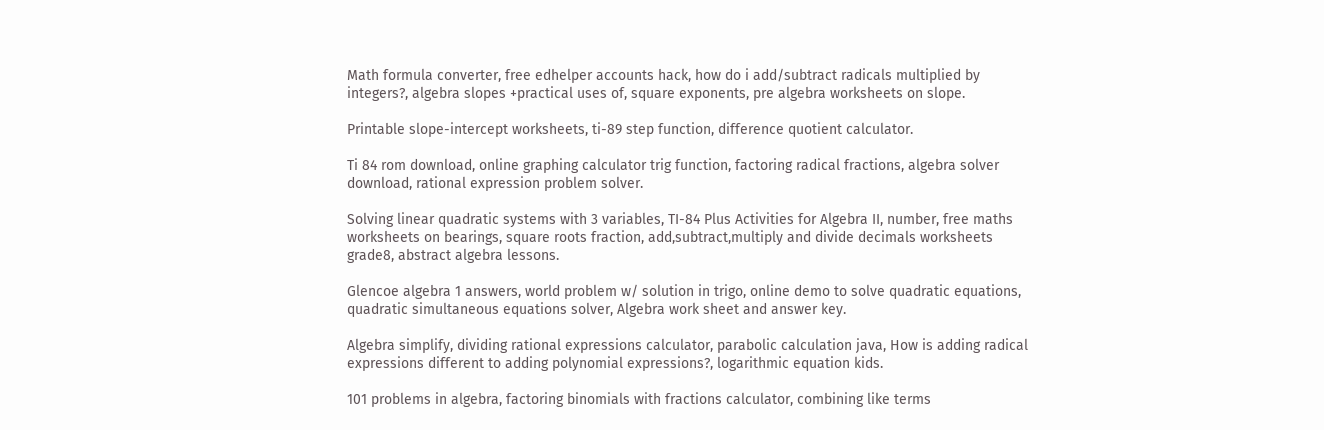Math formula converter, free edhelper accounts hack, how do i add/subtract radicals multiplied by integers?, algebra slopes +practical uses of, square exponents, pre algebra worksheets on slope.

Printable slope-intercept worksheets, ti-89 step function, difference quotient calculator.

Ti 84 rom download, online graphing calculator trig function, factoring radical fractions, algebra solver download, rational expression problem solver.

Solving linear quadratic systems with 3 variables, TI-84 Plus Activities for Algebra II, number, free maths worksheets on bearings, square roots fraction, add,subtract,multiply and divide decimals worksheets grade8, abstract algebra lessons.

Glencoe algebra 1 answers, world problem w/ solution in trigo, online demo to solve quadratic equations, quadratic simultaneous equations solver, Algebra work sheet and answer key.

Algebra simplify, dividing rational expressions calculator, parabolic calculation java, How is adding radical expressions different to adding polynomial expressions?, logarithmic equation kids.

101 problems in algebra, factoring binomials with fractions calculator, combining like terms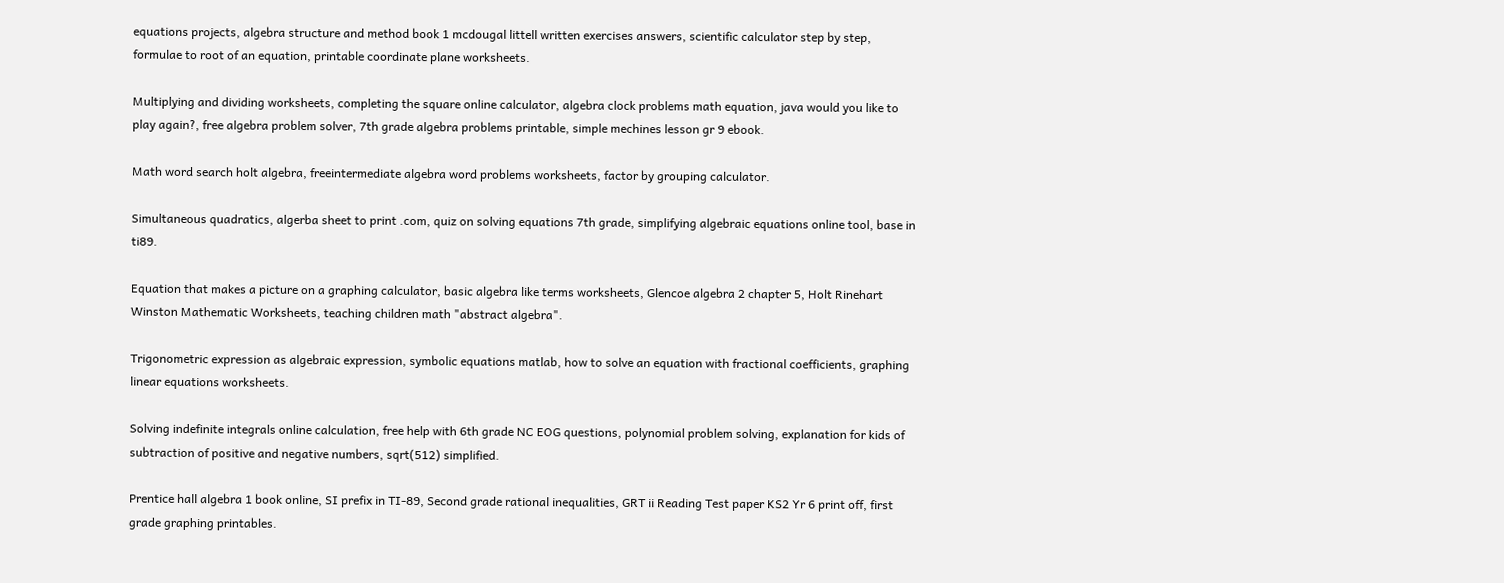equations projects, algebra structure and method book 1 mcdougal littell written exercises answers, scientific calculator step by step, formulae to root of an equation, printable coordinate plane worksheets.

Multiplying and dividing worksheets, completing the square online calculator, algebra clock problems math equation, java would you like to play again?, free algebra problem solver, 7th grade algebra problems printable, simple mechines lesson gr 9 ebook.

Math word search holt algebra, freeintermediate algebra word problems worksheets, factor by grouping calculator.

Simultaneous quadratics, algerba sheet to print .com, quiz on solving equations 7th grade, simplifying algebraic equations online tool, base in ti89.

Equation that makes a picture on a graphing calculator, basic algebra like terms worksheets, Glencoe algebra 2 chapter 5, Holt Rinehart Winston Mathematic Worksheets, teaching children math "abstract algebra".

Trigonometric expression as algebraic expression, symbolic equations matlab, how to solve an equation with fractional coefficients, graphing linear equations worksheets.

Solving indefinite integrals online calculation, free help with 6th grade NC EOG questions, polynomial problem solving, explanation for kids of subtraction of positive and negative numbers, sqrt(512) simplified.

Prentice hall algebra 1 book online, SI prefix in TI-89, Second grade rational inequalities, GRT ii Reading Test paper KS2 Yr 6 print off, first grade graphing printables.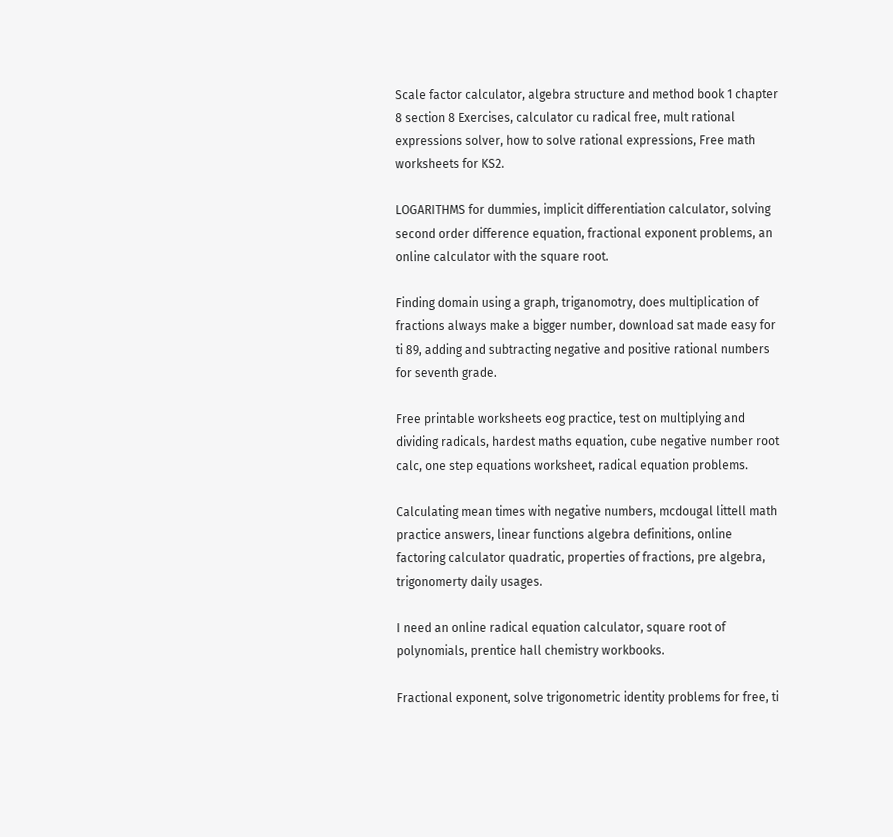Scale factor calculator, algebra structure and method book 1 chapter 8 section 8 Exercises, calculator cu radical free, mult rational expressions solver, how to solve rational expressions, Free math worksheets for KS2.

LOGARITHMS for dummies, implicit differentiation calculator, solving second order difference equation, fractional exponent problems, an online calculator with the square root.

Finding domain using a graph, triganomotry, does multiplication of fractions always make a bigger number, download sat made easy for ti 89, adding and subtracting negative and positive rational numbers for seventh grade.

Free printable worksheets eog practice, test on multiplying and dividing radicals, hardest maths equation, cube negative number root calc, one step equations worksheet, radical equation problems.

Calculating mean times with negative numbers, mcdougal littell math practice answers, linear functions algebra definitions, online factoring calculator quadratic, properties of fractions, pre algebra, trigonomerty daily usages.

I need an online radical equation calculator, square root of polynomials, prentice hall chemistry workbooks.

Fractional exponent, solve trigonometric identity problems for free, ti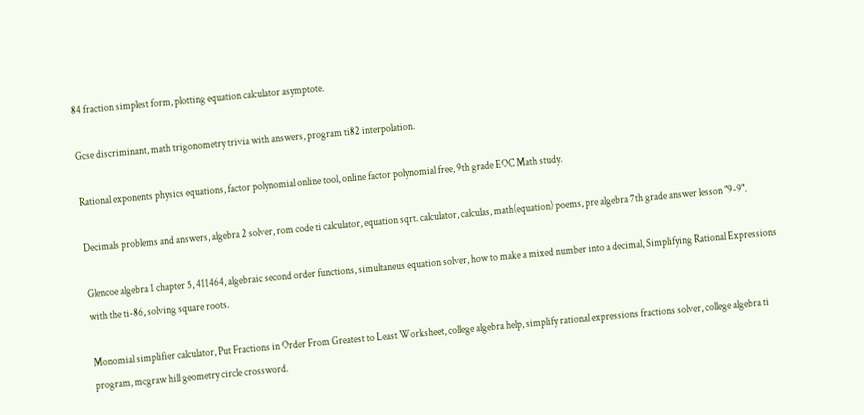84 fraction simplest form, plotting equation calculator asymptote.

Gcse discriminant, math trigonometry trivia with answers, program ti82 interpolation.

Rational exponents physics equations, factor polynomial online tool, online factor polynomial free, 9th grade EOC Math study.

Decimals problems and answers, algebra 2 solver, rom code ti calculator, equation sqrt. calculator, calculas, math(equation) poems, pre algebra 7th grade answer lesson "9-9".

Glencoe algebra 1 chapter 5, 411464, algebraic second order functions, simultaneus equation solver, how to make a mixed number into a decimal, Simplifying Rational Expressions with the ti-86, solving square roots.

Monomial simplifier calculator, Put Fractions in Order From Greatest to Least Worksheet, college algebra help, simplify rational expressions fractions solver, college algebra ti program, mcgraw hill geometry circle crossword.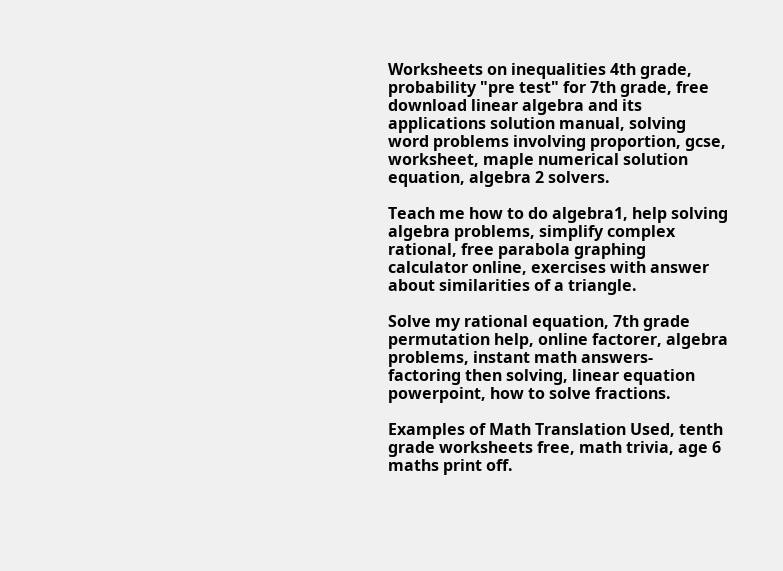Worksheets on inequalities 4th grade, probability "pre test" for 7th grade, free download linear algebra and its applications solution manual, solving word problems involving proportion, gcse, worksheet, maple numerical solution equation, algebra 2 solvers.

Teach me how to do algebra1, help solving algebra problems, simplify complex rational, free parabola graphing calculator online, exercises with answer about similarities of a triangle.

Solve my rational equation, 7th grade permutation help, online factorer, algebra problems, instant math answers- factoring then solving, linear equation powerpoint, how to solve fractions.

Examples of Math Translation Used, tenth grade worksheets free, math trivia, age 6 maths print off.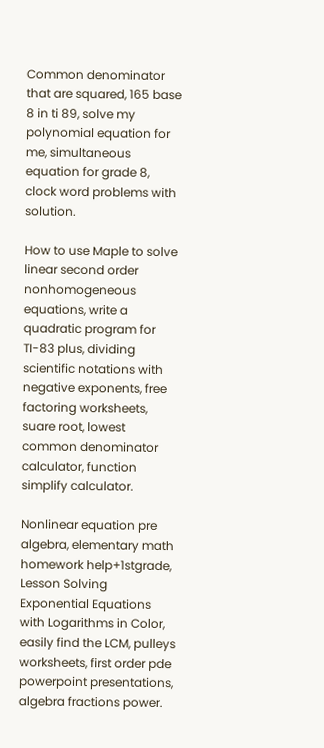Common denominator that are squared, 165 base 8 in ti 89, solve my polynomial equation for me, simultaneous equation for grade 8, clock word problems with solution.

How to use Maple to solve linear second order nonhomogeneous equations, write a quadratic program for TI-83 plus, dividing scientific notations with negative exponents, free factoring worksheets, suare root, lowest common denominator calculator, function simplify calculator.

Nonlinear equation pre algebra, elementary math homework help+1stgrade, Lesson Solving Exponential Equations with Logarithms in Color, easily find the LCM, pulleys worksheets, first order pde powerpoint presentations, algebra fractions power.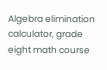Algebra elimination calculator, grade eight math course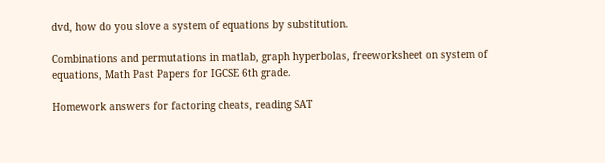dvd, how do you slove a system of equations by substitution.

Combinations and permutations in matlab, graph hyperbolas, freeworksheet on system of equations, Math Past Papers for IGCSE 6th grade.

Homework answers for factoring cheats, reading SAT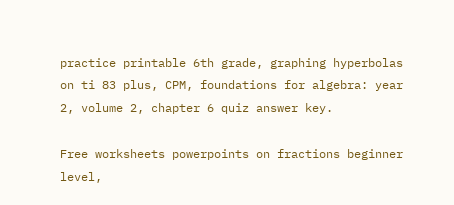practice printable 6th grade, graphing hyperbolas on ti 83 plus, CPM, foundations for algebra: year 2, volume 2, chapter 6 quiz answer key.

Free worksheets powerpoints on fractions beginner level,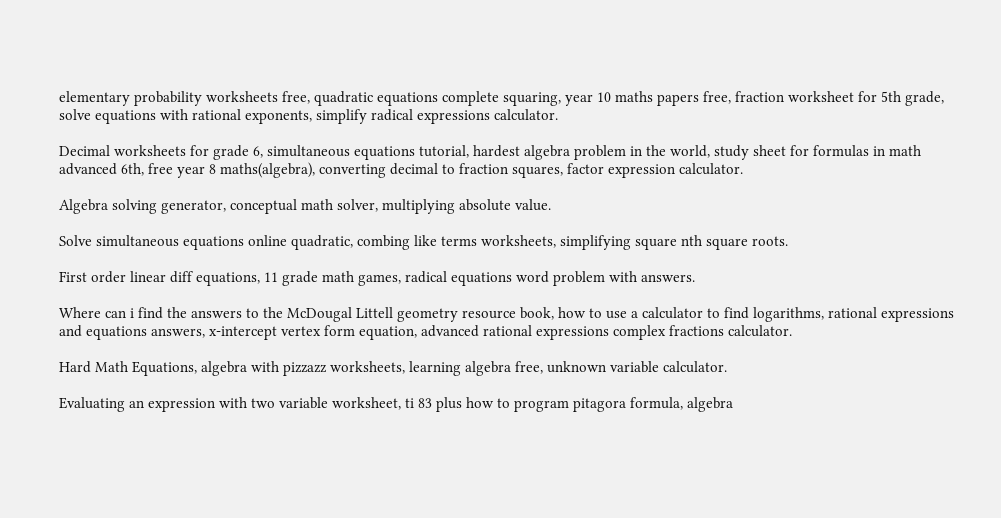elementary probability worksheets free, quadratic equations complete squaring, year 10 maths papers free, fraction worksheet for 5th grade, solve equations with rational exponents, simplify radical expressions calculator.

Decimal worksheets for grade 6, simultaneous equations tutorial, hardest algebra problem in the world, study sheet for formulas in math advanced 6th, free year 8 maths(algebra), converting decimal to fraction squares, factor expression calculator.

Algebra solving generator, conceptual math solver, multiplying absolute value.

Solve simultaneous equations online quadratic, combing like terms worksheets, simplifying square nth square roots.

First order linear diff equations, 11 grade math games, radical equations word problem with answers.

Where can i find the answers to the McDougal Littell geometry resource book, how to use a calculator to find logarithms, rational expressions and equations answers, x-intercept vertex form equation, advanced rational expressions complex fractions calculator.

Hard Math Equations, algebra with pizzazz worksheets, learning algebra free, unknown variable calculator.

Evaluating an expression with two variable worksheet, ti 83 plus how to program pitagora formula, algebra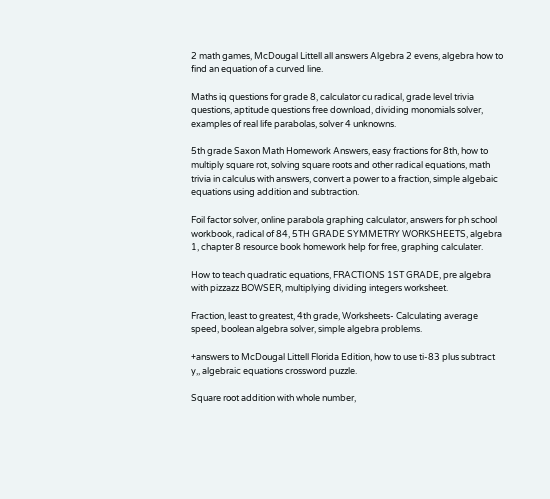2 math games, McDougal Littell all answers Algebra 2 evens, algebra how to find an equation of a curved line.

Maths iq questions for grade 8, calculator cu radical, grade level trivia questions, aptitude questions free download, dividing monomials solver, examples of real life parabolas, solver 4 unknowns.

5th grade Saxon Math Homework Answers, easy fractions for 8th, how to multiply square rot, solving square roots and other radical equations, math trivia in calculus with answers, convert a power to a fraction, simple algebaic equations using addition and subtraction.

Foil factor solver, online parabola graphing calculator, answers for ph school workbook, radical of 84, 5TH GRADE SYMMETRY WORKSHEETS, algebra 1, chapter 8 resource book homework help for free, graphing calculater.

How to teach quadratic equations, FRACTIONS 1ST GRADE, pre algebra with pizzazz BOWSER, multiplying dividing integers worksheet.

Fraction, least to greatest, 4th grade, Worksheets- Calculating average speed, boolean algebra solver, simple algebra problems.

+answers to McDougal Littell Florida Edition, how to use ti-83 plus subtract y,, algebraic equations crossword puzzle.

Square root addition with whole number,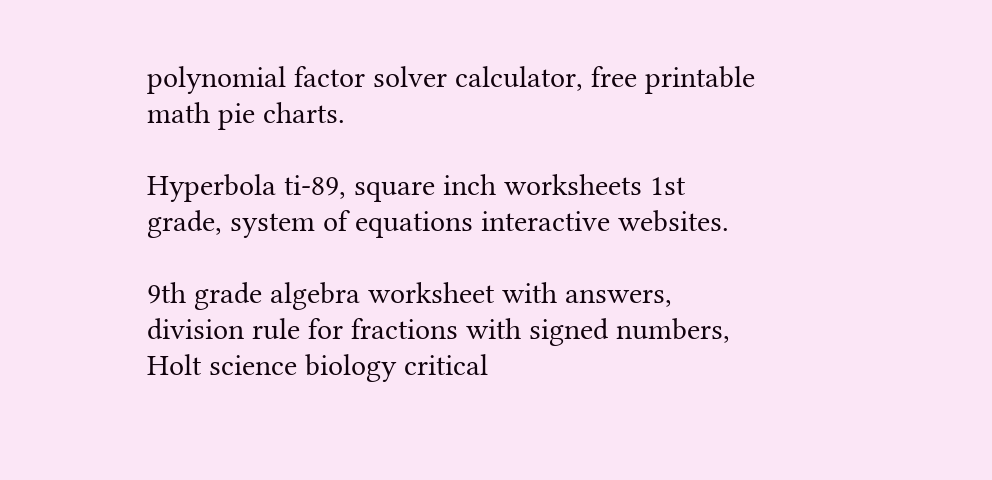polynomial factor solver calculator, free printable math pie charts.

Hyperbola ti-89, square inch worksheets 1st grade, system of equations interactive websites.

9th grade algebra worksheet with answers, division rule for fractions with signed numbers, Holt science biology critical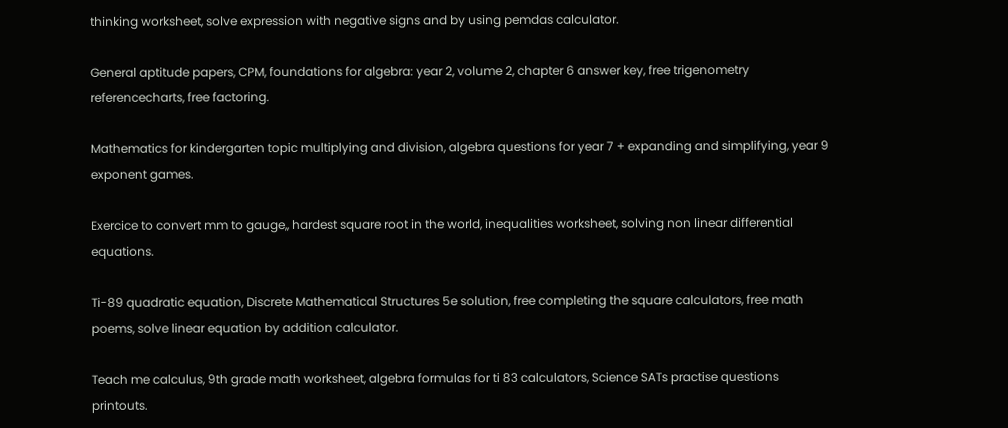thinking worksheet, solve expression with negative signs and by using pemdas calculator.

General aptitude papers, CPM, foundations for algebra: year 2, volume 2, chapter 6 answer key, free trigenometry referencecharts, free factoring.

Mathematics for kindergarten topic multiplying and division, algebra questions for year 7 + expanding and simplifying, year 9 exponent games.

Exercice to convert mm to gauge,, hardest square root in the world, inequalities worksheet, solving non linear differential equations.

Ti-89 quadratic equation, Discrete Mathematical Structures 5e solution, free completing the square calculators, free math poems, solve linear equation by addition calculator.

Teach me calculus, 9th grade math worksheet, algebra formulas for ti 83 calculators, Science SATs practise questions printouts.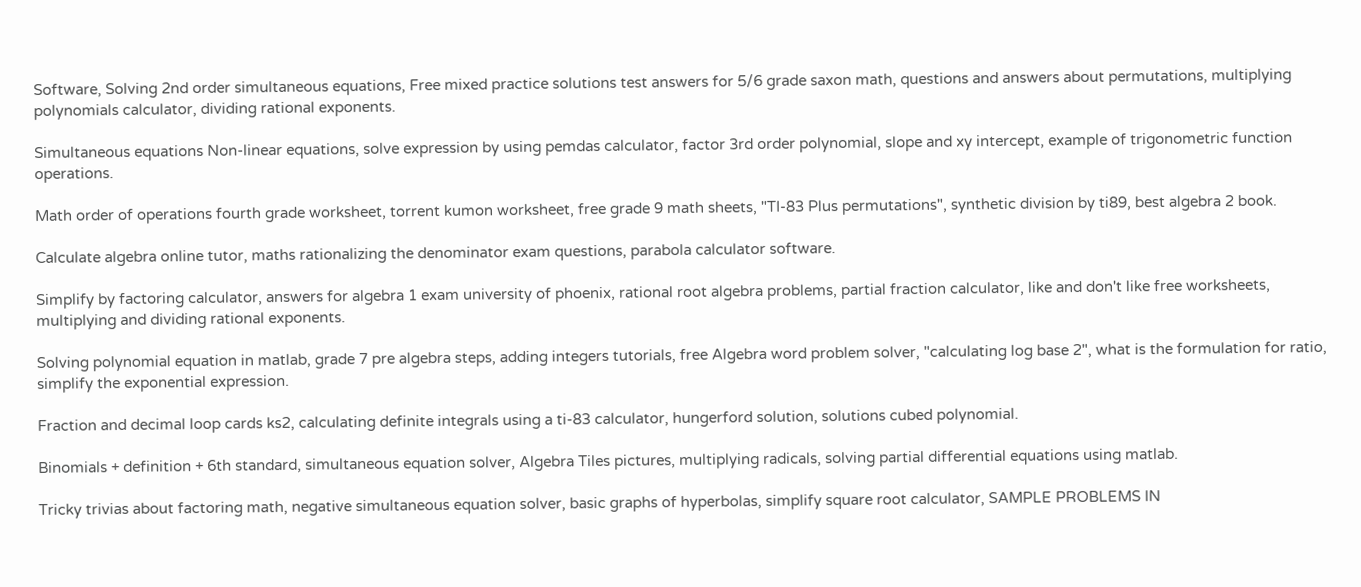Software, Solving 2nd order simultaneous equations, Free mixed practice solutions test answers for 5/6 grade saxon math, questions and answers about permutations, multiplying polynomials calculator, dividing rational exponents.

Simultaneous equations Non-linear equations, solve expression by using pemdas calculator, factor 3rd order polynomial, slope and xy intercept, example of trigonometric function operations.

Math order of operations fourth grade worksheet, torrent kumon worksheet, free grade 9 math sheets, "TI-83 Plus permutations", synthetic division by ti89, best algebra 2 book.

Calculate algebra online tutor, maths rationalizing the denominator exam questions, parabola calculator software.

Simplify by factoring calculator, answers for algebra 1 exam university of phoenix, rational root algebra problems, partial fraction calculator, like and don't like free worksheets, multiplying and dividing rational exponents.

Solving polynomial equation in matlab, grade 7 pre algebra steps, adding integers tutorials, free Algebra word problem solver, "calculating log base 2", what is the formulation for ratio, simplify the exponential expression.

Fraction and decimal loop cards ks2, calculating definite integrals using a ti-83 calculator, hungerford solution, solutions cubed polynomial.

Binomials + definition + 6th standard, simultaneous equation solver, Algebra Tiles pictures, multiplying radicals, solving partial differential equations using matlab.

Tricky trivias about factoring math, negative simultaneous equation solver, basic graphs of hyperbolas, simplify square root calculator, SAMPLE PROBLEMS IN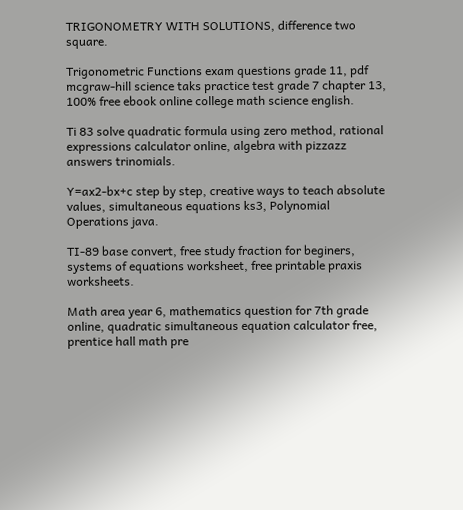TRIGONOMETRY WITH SOLUTIONS, difference two square.

Trigonometric Functions exam questions grade 11, pdf mcgraw-hill science taks practice test grade 7 chapter 13, 100% free ebook online college math science english.

Ti 83 solve quadratic formula using zero method, rational expressions calculator online, algebra with pizzazz answers trinomials.

Y=ax2-bx+c step by step, creative ways to teach absolute values, simultaneous equations ks3, Polynomial Operations java.

TI-89 base convert, free study fraction for beginers, systems of equations worksheet, free printable praxis worksheets.

Math area year 6, mathematics question for 7th grade online, quadratic simultaneous equation calculator free, prentice hall math pre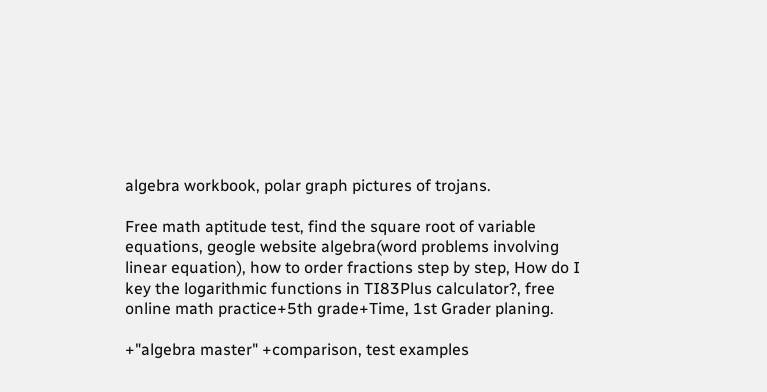algebra workbook, polar graph pictures of trojans.

Free math aptitude test, find the square root of variable equations, geogle website algebra(word problems involving linear equation), how to order fractions step by step, How do I key the logarithmic functions in TI83Plus calculator?, free online math practice+5th grade+Time, 1st Grader planing.

+"algebra master" +comparison, test examples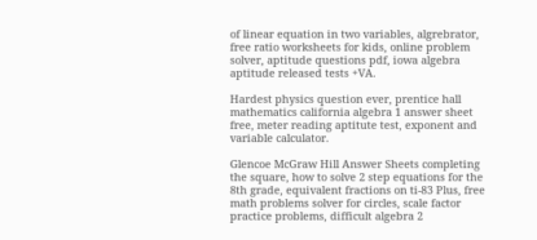of linear equation in two variables, algrebrator, free ratio worksheets for kids, online problem solver, aptitude questions pdf, iowa algebra aptitude released tests +VA.

Hardest physics question ever, prentice hall mathematics california algebra 1 answer sheet free, meter reading aptitute test, exponent and variable calculator.

Glencoe McGraw Hill Answer Sheets completing the square, how to solve 2 step equations for the 8th grade, equivalent fractions on ti-83 Plus, free math problems solver for circles, scale factor practice problems, difficult algebra 2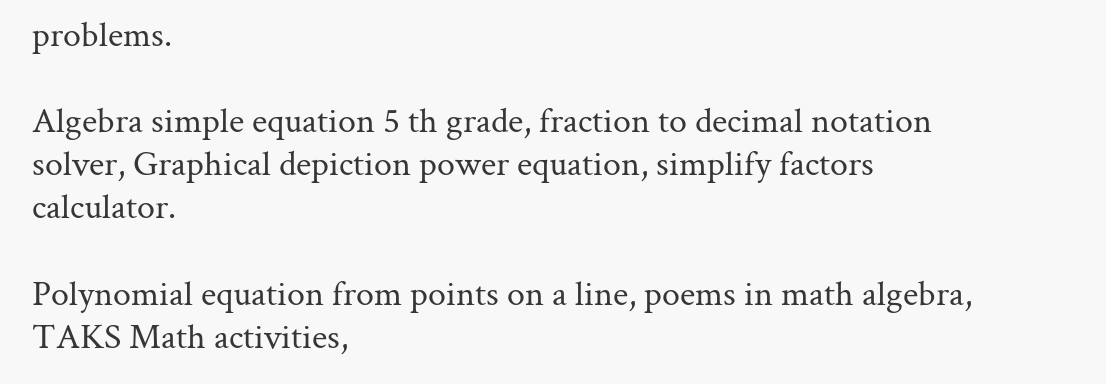problems.

Algebra simple equation 5 th grade, fraction to decimal notation solver, Graphical depiction power equation, simplify factors calculator.

Polynomial equation from points on a line, poems in math algebra, TAKS Math activities,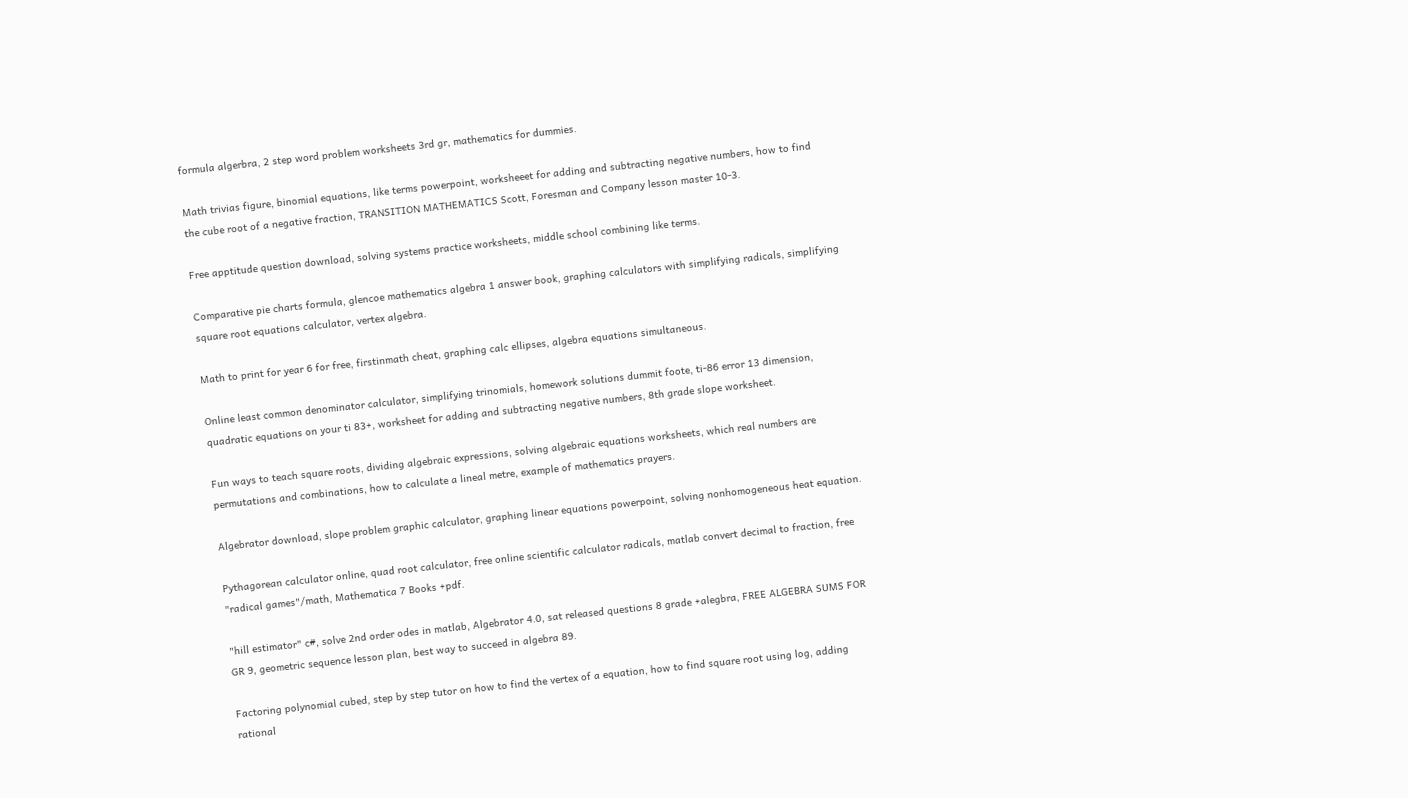formula algerbra, 2 step word problem worksheets 3rd gr, mathematics for dummies.

Math trivias figure, binomial equations, like terms powerpoint, worksheeet for adding and subtracting negative numbers, how to find the cube root of a negative fraction, TRANSITION MATHEMATICS Scott, Foresman and Company lesson master 10-3.

Free apptitude question download, solving systems practice worksheets, middle school combining like terms.

Comparative pie charts formula, glencoe mathematics algebra 1 answer book, graphing calculators with simplifying radicals, simplifying square root equations calculator, vertex algebra.

Math to print for year 6 for free, firstinmath cheat, graphing calc ellipses, algebra equations simultaneous.

Online least common denominator calculator, simplifying trinomials, homework solutions dummit foote, ti-86 error 13 dimension, quadratic equations on your ti 83+, worksheet for adding and subtracting negative numbers, 8th grade slope worksheet.

Fun ways to teach square roots, dividing algebraic expressions, solving algebraic equations worksheets, which real numbers are permutations and combinations, how to calculate a lineal metre, example of mathematics prayers.

Algebrator download, slope problem graphic calculator, graphing linear equations powerpoint, solving nonhomogeneous heat equation.

Pythagorean calculator online, quad root calculator, free online scientific calculator radicals, matlab convert decimal to fraction, free "radical games"/math, Mathematica 7 Books +pdf.

"hill estimator" c#, solve 2nd order odes in matlab, Algebrator 4.0, sat released questions 8 grade +alegbra, FREE ALGEBRA SUMS FOR GR 9, geometric sequence lesson plan, best way to succeed in algebra 89.

Factoring polynomial cubed, step by step tutor on how to find the vertex of a equation, how to find square root using log, adding rational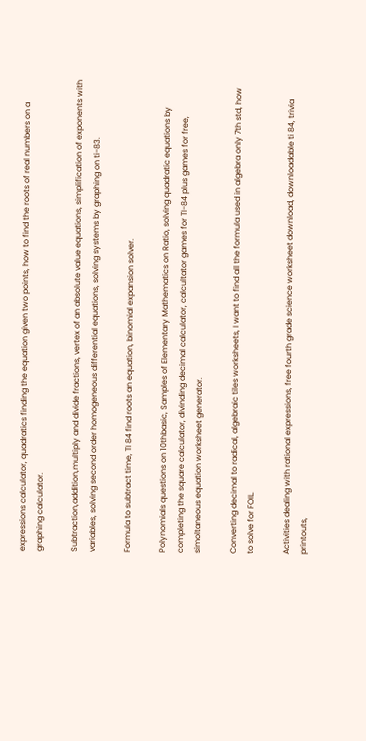expressions calculator, quadratics finding the equation given two points, how to find the roots of real numbers on a graphing calculator.

Subtraction,addition,multiply and divide fractions, vertex of an absolute value equations, simplification of exponents with variables, solving second order homogeneous differential equations, solving systems by graphing on ti-83.

Formula to subtract time, TI 84 find roots an equation, binomial expansion solver.

Polynomials questions on 10thbasic, Samples of Elementary Mathematics on Ratio, solving quadratic equations by completing the square calculator, divinding decimal calculator, calcultator games for TI-84 plus games for free, simoltaneous equation worksheet generator.

Converting decimal to radical, algebraic tiles worksheets, I want to find all the formula used in algebra only 7th std, how to solve for FOIL.

Activities dealing with rational expressions, free fourth grade science worksheet download, downloadable ti 84, trivia printouts,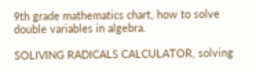9th grade mathematics chart, how to solve double variables in algebra.

SOLIVING RADICALS CALCULATOR, solving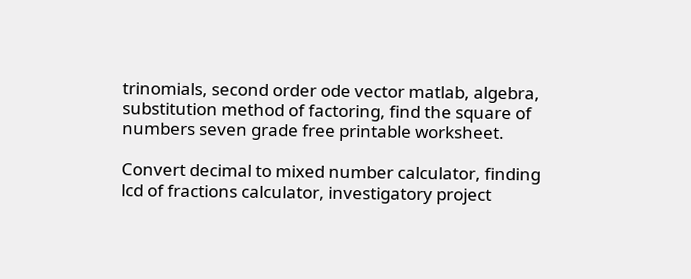trinomials, second order ode vector matlab, algebra, substitution method of factoring, find the square of numbers seven grade free printable worksheet.

Convert decimal to mixed number calculator, finding lcd of fractions calculator, investigatory project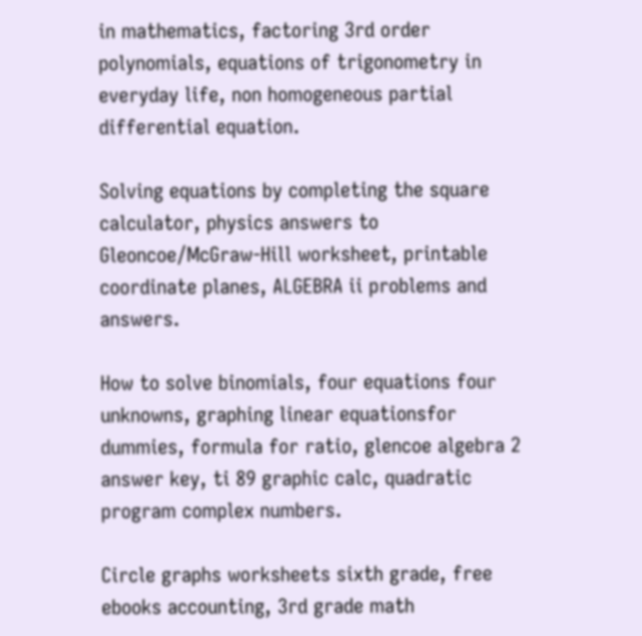in mathematics, factoring 3rd order polynomials, equations of trigonometry in everyday life, non homogeneous partial differential equation.

Solving equations by completing the square calculator, physics answers to Gleoncoe/McGraw-Hill worksheet, printable coordinate planes, ALGEBRA ii problems and answers.

How to solve binomials, four equations four unknowns, graphing linear equationsfor dummies, formula for ratio, glencoe algebra 2 answer key, ti 89 graphic calc, quadratic program complex numbers.

Circle graphs worksheets sixth grade, free ebooks accounting, 3rd grade math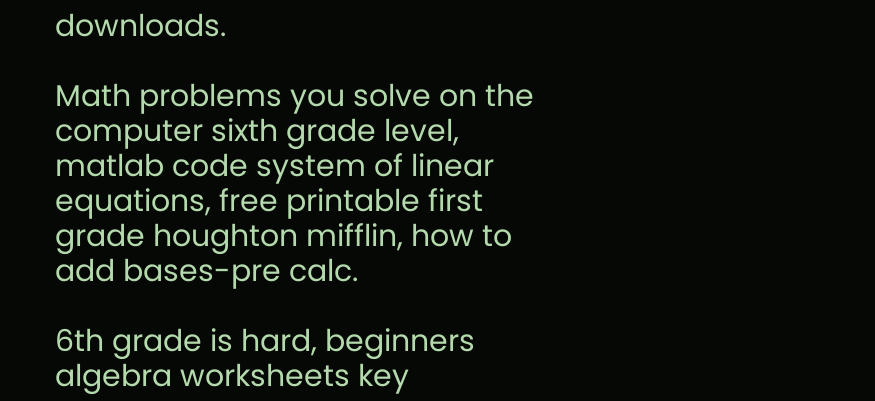downloads.

Math problems you solve on the computer sixth grade level, matlab code system of linear equations, free printable first grade houghton mifflin, how to add bases-pre calc.

6th grade is hard, beginners algebra worksheets key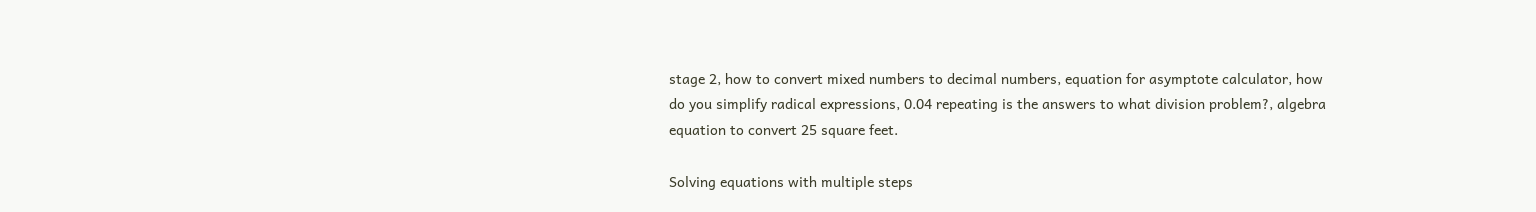stage 2, how to convert mixed numbers to decimal numbers, equation for asymptote calculator, how do you simplify radical expressions, 0.04 repeating is the answers to what division problem?, algebra equation to convert 25 square feet.

Solving equations with multiple steps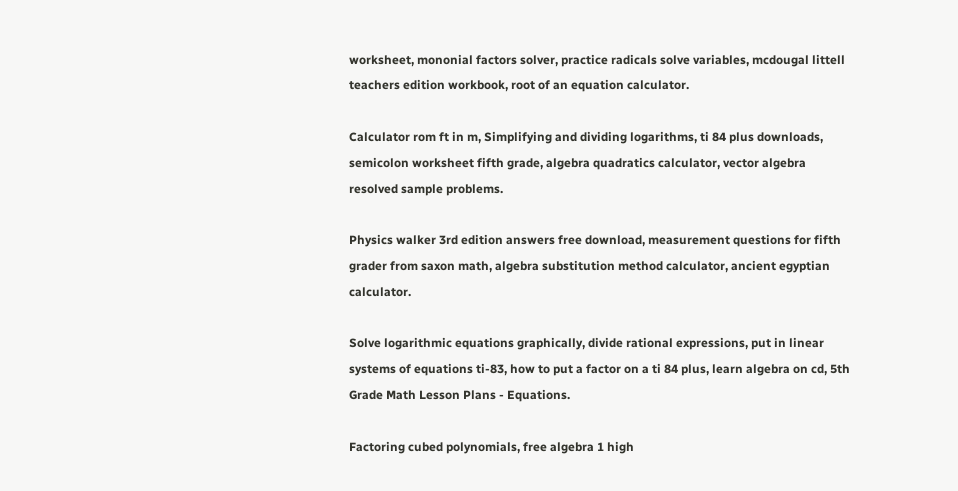worksheet, mononial factors solver, practice radicals solve variables, mcdougal littell teachers edition workbook, root of an equation calculator.

Calculator rom ft in m, Simplifying and dividing logarithms, ti 84 plus downloads, semicolon worksheet fifth grade, algebra quadratics calculator, vector algebra resolved sample problems.

Physics walker 3rd edition answers free download, measurement questions for fifth grader from saxon math, algebra substitution method calculator, ancient egyptian calculator.

Solve logarithmic equations graphically, divide rational expressions, put in linear systems of equations ti-83, how to put a factor on a ti 84 plus, learn algebra on cd, 5th Grade Math Lesson Plans - Equations.

Factoring cubed polynomials, free algebra 1 high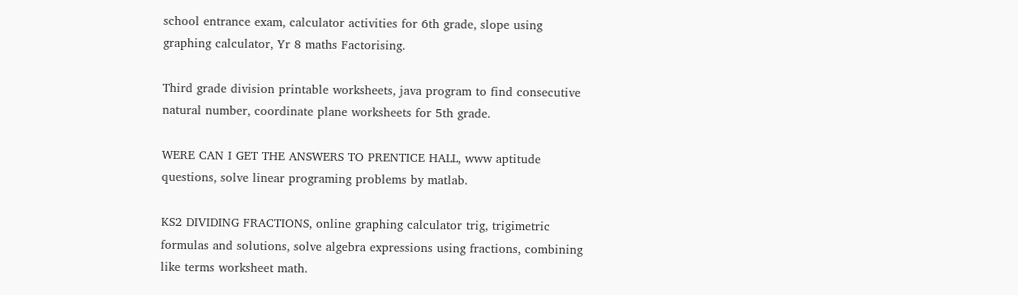school entrance exam, calculator activities for 6th grade, slope using graphing calculator, Yr 8 maths Factorising.

Third grade division printable worksheets, java program to find consecutive natural number, coordinate plane worksheets for 5th grade.

WERE CAN I GET THE ANSWERS TO PRENTICE HALL, www aptitude questions, solve linear programing problems by matlab.

KS2 DIVIDING FRACTIONS, online graphing calculator trig, trigimetric formulas and solutions, solve algebra expressions using fractions, combining like terms worksheet math.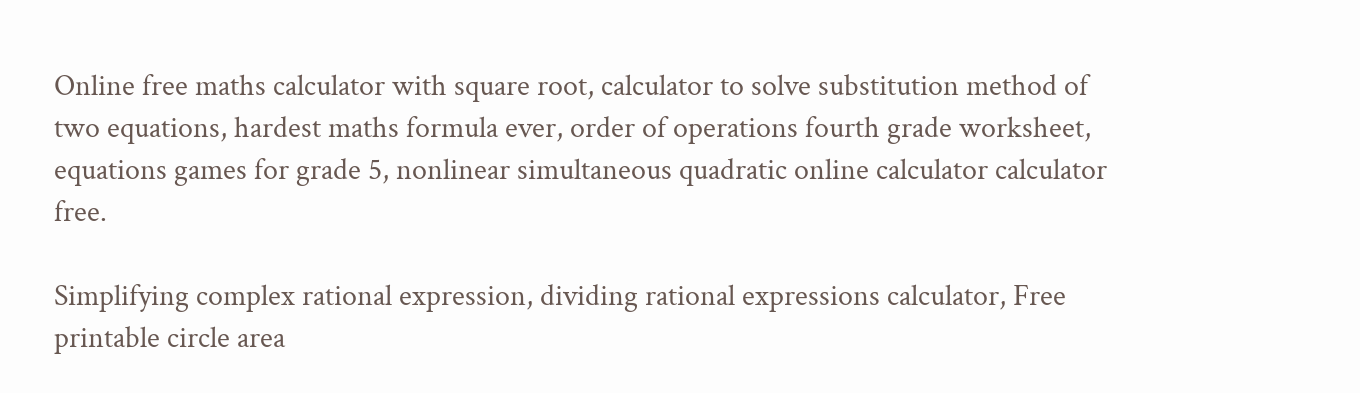Online free maths calculator with square root, calculator to solve substitution method of two equations, hardest maths formula ever, order of operations fourth grade worksheet, equations games for grade 5, nonlinear simultaneous quadratic online calculator calculator free.

Simplifying complex rational expression, dividing rational expressions calculator, Free printable circle area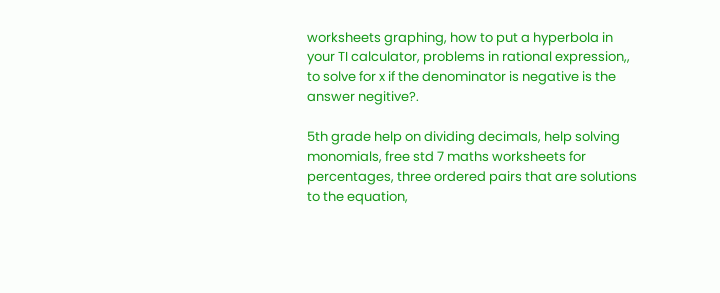worksheets graphing, how to put a hyperbola in your TI calculator, problems in rational expression,, to solve for x if the denominator is negative is the answer negitive?.

5th grade help on dividing decimals, help solving monomials, free std 7 maths worksheets for percentages, three ordered pairs that are solutions to the equation,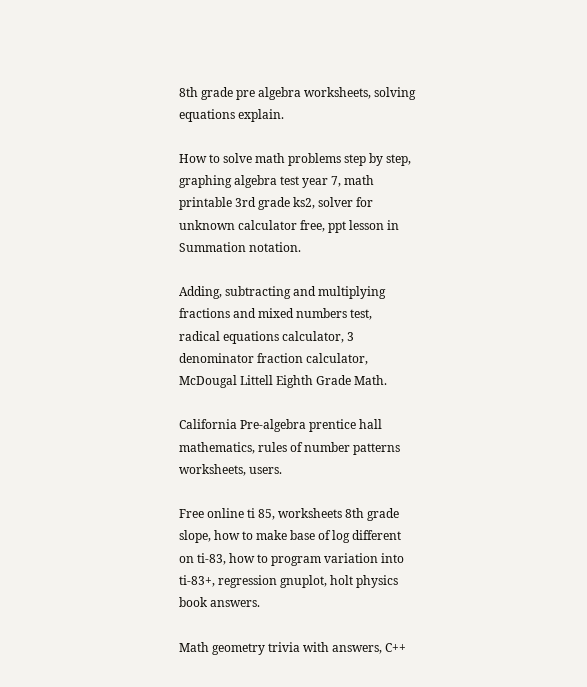8th grade pre algebra worksheets, solving equations explain.

How to solve math problems step by step, graphing algebra test year 7, math printable 3rd grade ks2, solver for unknown calculator free, ppt lesson in Summation notation.

Adding, subtracting and multiplying fractions and mixed numbers test, radical equations calculator, 3 denominator fraction calculator, McDougal Littell Eighth Grade Math.

California Pre-algebra prentice hall mathematics, rules of number patterns worksheets, users.

Free online ti 85, worksheets 8th grade slope, how to make base of log different on ti-83, how to program variation into ti-83+, regression gnuplot, holt physics book answers.

Math geometry trivia with answers, C++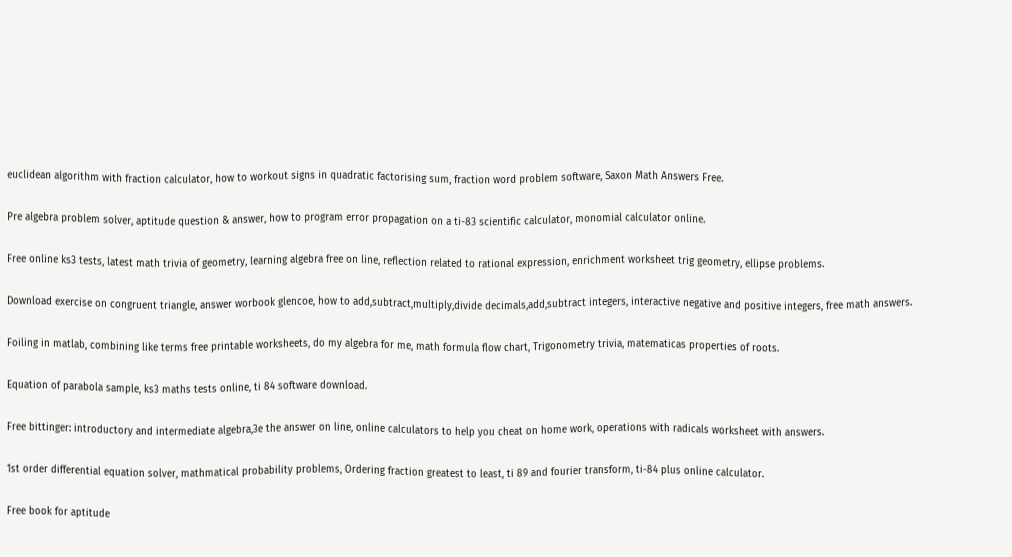euclidean algorithm with fraction calculator, how to workout signs in quadratic factorising sum, fraction word problem software, Saxon Math Answers Free.

Pre algebra problem solver, aptitude question & answer, how to program error propagation on a ti-83 scientific calculator, monomial calculator online.

Free online ks3 tests, latest math trivia of geometry, learning algebra free on line, reflection related to rational expression, enrichment worksheet trig geometry, ellipse problems.

Download exercise on congruent triangle, answer worbook glencoe, how to add,subtract,multiply,divide decimals,add,subtract integers, interactive negative and positive integers, free math answers.

Foiling in matlab, combining like terms free printable worksheets, do my algebra for me, math formula flow chart, Trigonometry trivia, matematicas properties of roots.

Equation of parabola sample, ks3 maths tests online, ti 84 software download.

Free bittinger: introductory and intermediate algebra,3e the answer on line, online calculators to help you cheat on home work, operations with radicals worksheet with answers.

1st order differential equation solver, mathmatical probability problems, Ordering fraction greatest to least, ti 89 and fourier transform, ti-84 plus online calculator.

Free book for aptitude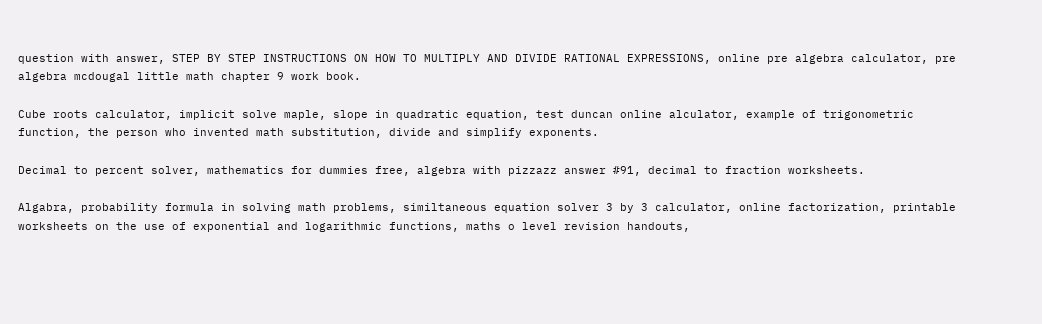question with answer, STEP BY STEP INSTRUCTIONS ON HOW TO MULTIPLY AND DIVIDE RATIONAL EXPRESSIONS, online pre algebra calculator, pre algebra mcdougal little math chapter 9 work book.

Cube roots calculator, implicit solve maple, slope in quadratic equation, test duncan online alculator, example of trigonometric function, the person who invented math substitution, divide and simplify exponents.

Decimal to percent solver, mathematics for dummies free, algebra with pizzazz answer #91, decimal to fraction worksheets.

Algabra, probability formula in solving math problems, similtaneous equation solver 3 by 3 calculator, online factorization, printable worksheets on the use of exponential and logarithmic functions, maths o level revision handouts,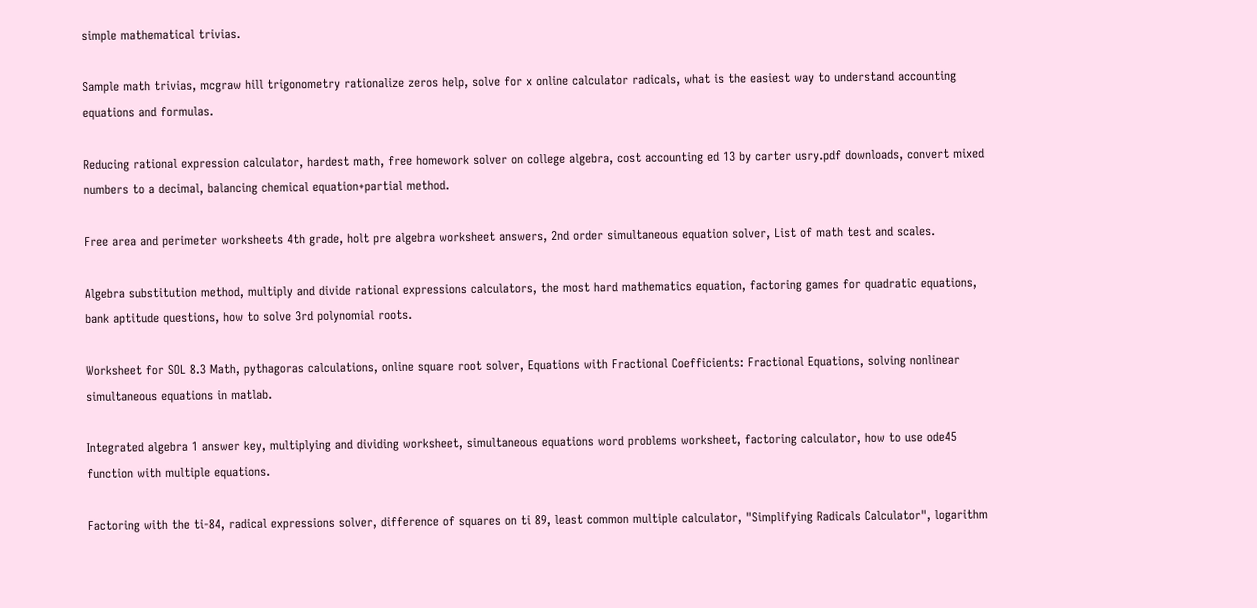simple mathematical trivias.

Sample math trivias, mcgraw hill trigonometry rationalize zeros help, solve for x online calculator radicals, what is the easiest way to understand accounting equations and formulas.

Reducing rational expression calculator, hardest math, free homework solver on college algebra, cost accounting ed 13 by carter usry.pdf downloads, convert mixed numbers to a decimal, balancing chemical equation+partial method.

Free area and perimeter worksheets 4th grade, holt pre algebra worksheet answers, 2nd order simultaneous equation solver, List of math test and scales.

Algebra substitution method, multiply and divide rational expressions calculators, the most hard mathematics equation, factoring games for quadratic equations, bank aptitude questions, how to solve 3rd polynomial roots.

Worksheet for SOL 8.3 Math, pythagoras calculations, online square root solver, Equations with Fractional Coefficients: Fractional Equations, solving nonlinear simultaneous equations in matlab.

Integrated algebra 1 answer key, multiplying and dividing worksheet, simultaneous equations word problems worksheet, factoring calculator, how to use ode45 function with multiple equations.

Factoring with the ti-84, radical expressions solver, difference of squares on ti 89, least common multiple calculator, "Simplifying Radicals Calculator", logarithm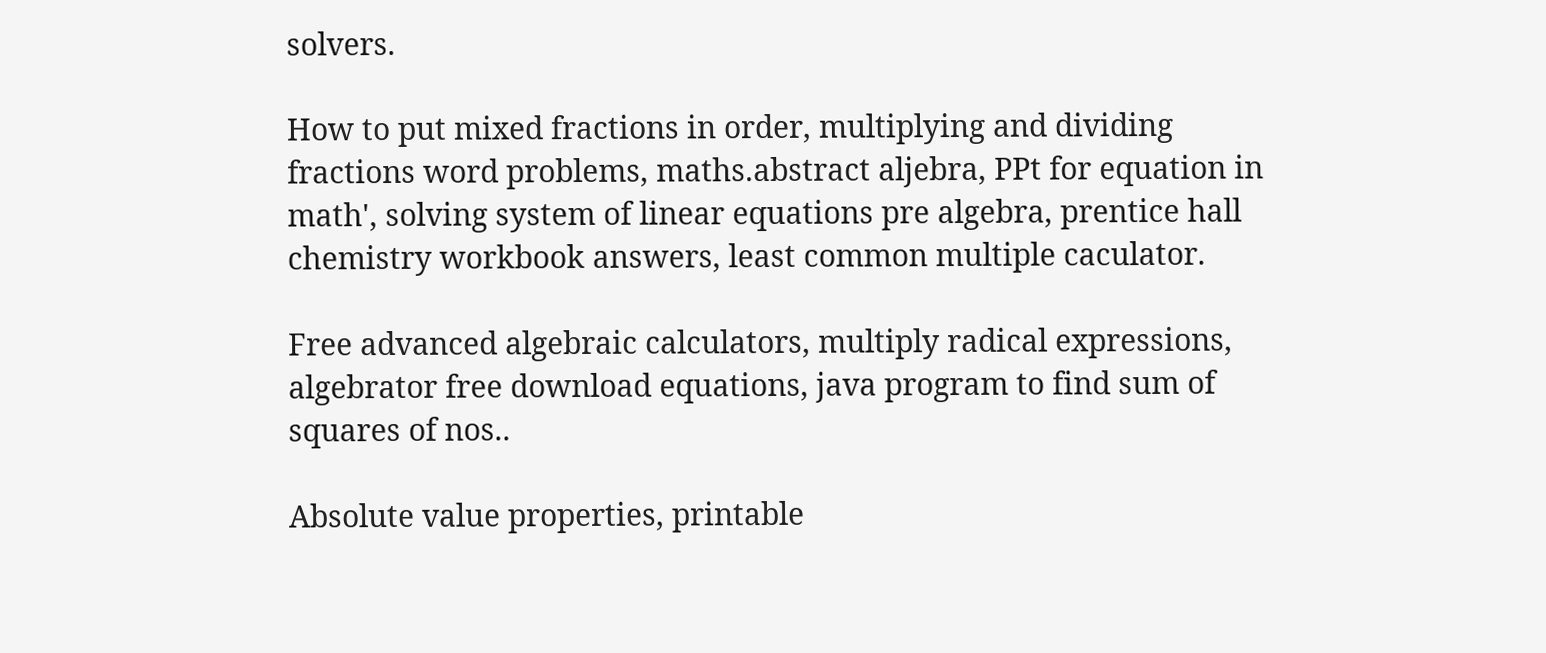solvers.

How to put mixed fractions in order, multiplying and dividing fractions word problems, maths.abstract aljebra, PPt for equation in math', solving system of linear equations pre algebra, prentice hall chemistry workbook answers, least common multiple caculator.

Free advanced algebraic calculators, multiply radical expressions, algebrator free download equations, java program to find sum of squares of nos..

Absolute value properties, printable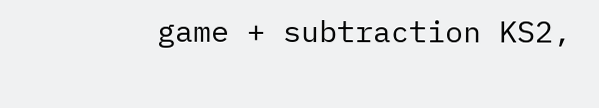game + subtraction KS2,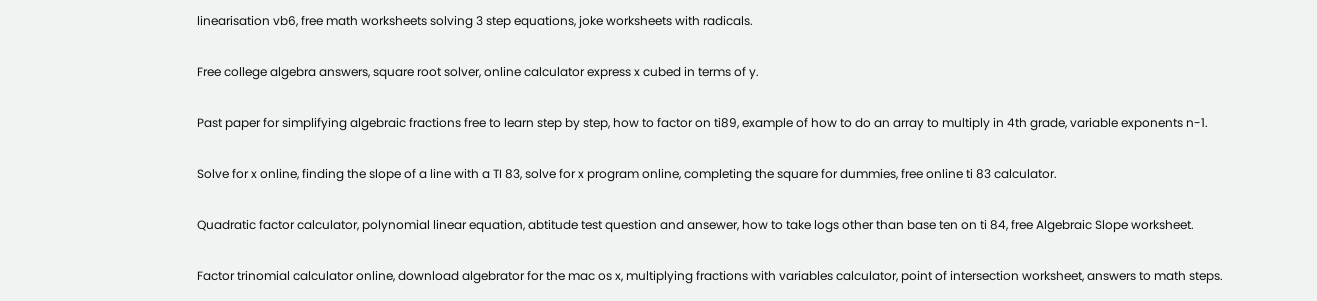linearisation vb6, free math worksheets solving 3 step equations, joke worksheets with radicals.

Free college algebra answers, square root solver, online calculator express x cubed in terms of y.

Past paper for simplifying algebraic fractions free to learn step by step, how to factor on ti89, example of how to do an array to multiply in 4th grade, variable exponents n-1.

Solve for x online, finding the slope of a line with a TI 83, solve for x program online, completing the square for dummies, free online ti 83 calculator.

Quadratic factor calculator, polynomial linear equation, abtitude test question and ansewer, how to take logs other than base ten on ti 84, free Algebraic Slope worksheet.

Factor trinomial calculator online, download algebrator for the mac os x, multiplying fractions with variables calculator, point of intersection worksheet, answers to math steps.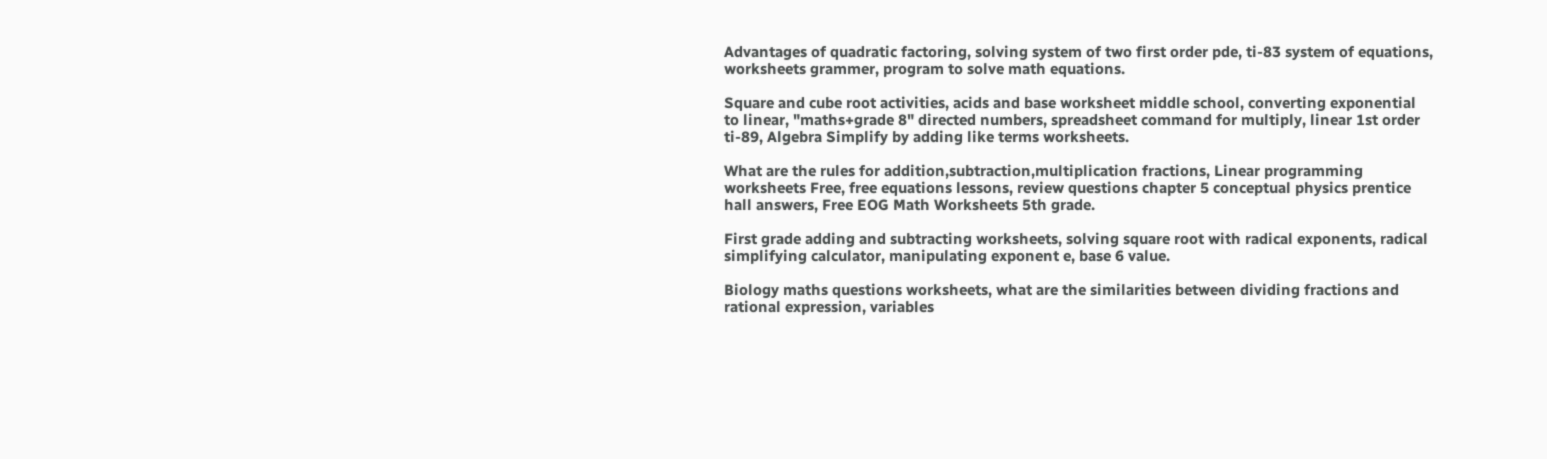Advantages of quadratic factoring, solving system of two first order pde, ti-83 system of equations, worksheets grammer, program to solve math equations.

Square and cube root activities, acids and base worksheet middle school, converting exponential to linear, "maths+grade 8" directed numbers, spreadsheet command for multiply, linear 1st order ti-89, Algebra Simplify by adding like terms worksheets.

What are the rules for addition,subtraction,multiplication fractions, Linear programming worksheets Free, free equations lessons, review questions chapter 5 conceptual physics prentice hall answers, Free EOG Math Worksheets 5th grade.

First grade adding and subtracting worksheets, solving square root with radical exponents, radical simplifying calculator, manipulating exponent e, base 6 value.

Biology maths questions worksheets, what are the similarities between dividing fractions and rational expression, variables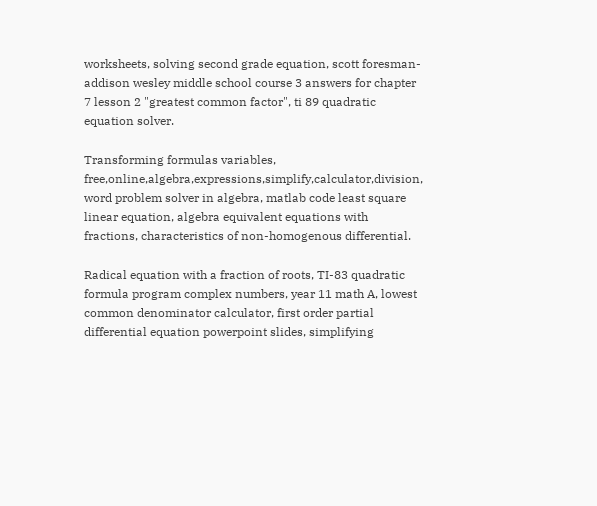worksheets, solving second grade equation, scott foresman-addison wesley middle school course 3 answers for chapter 7 lesson 2 "greatest common factor", ti 89 quadratic equation solver.

Transforming formulas variables, free,online,algebra,expressions,simplify,calculator,division, word problem solver in algebra, matlab code least square linear equation, algebra equivalent equations with fractions, characteristics of non-homogenous differential.

Radical equation with a fraction of roots, TI-83 quadratic formula program complex numbers, year 11 math A, lowest common denominator calculator, first order partial differential equation powerpoint slides, simplifying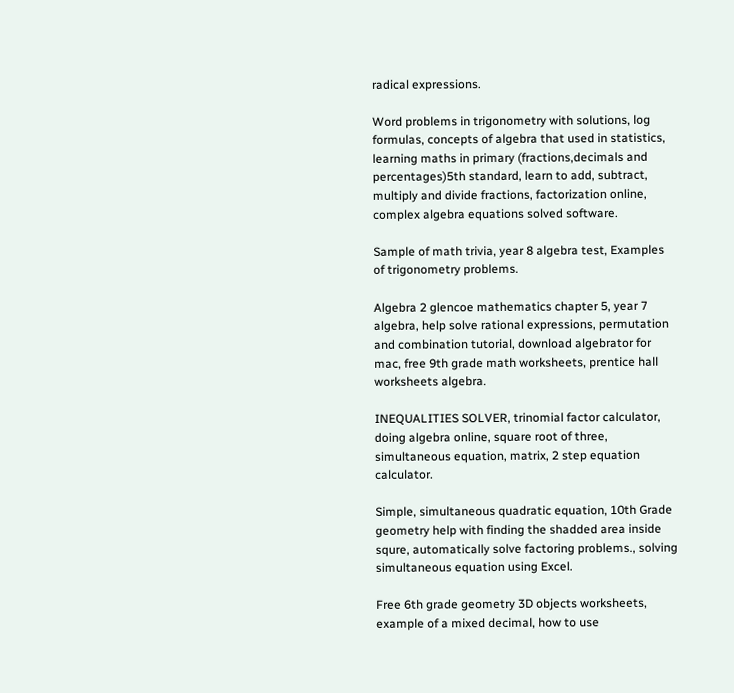radical expressions.

Word problems in trigonometry with solutions, log formulas, concepts of algebra that used in statistics, learning maths in primary (fractions,decimals and percentages)5th standard, learn to add, subtract, multiply and divide fractions, factorization online, complex algebra equations solved software.

Sample of math trivia, year 8 algebra test, Examples of trigonometry problems.

Algebra 2 glencoe mathematics chapter 5, year 7 algebra, help solve rational expressions, permutation and combination tutorial, download algebrator for mac, free 9th grade math worksheets, prentice hall worksheets algebra.

INEQUALITIES SOLVER, trinomial factor calculator, doing algebra online, square root of three, simultaneous equation, matrix, 2 step equation calculator.

Simple, simultaneous quadratic equation, 10th Grade geometry help with finding the shadded area inside squre, automatically solve factoring problems., solving simultaneous equation using Excel.

Free 6th grade geometry 3D objects worksheets, example of a mixed decimal, how to use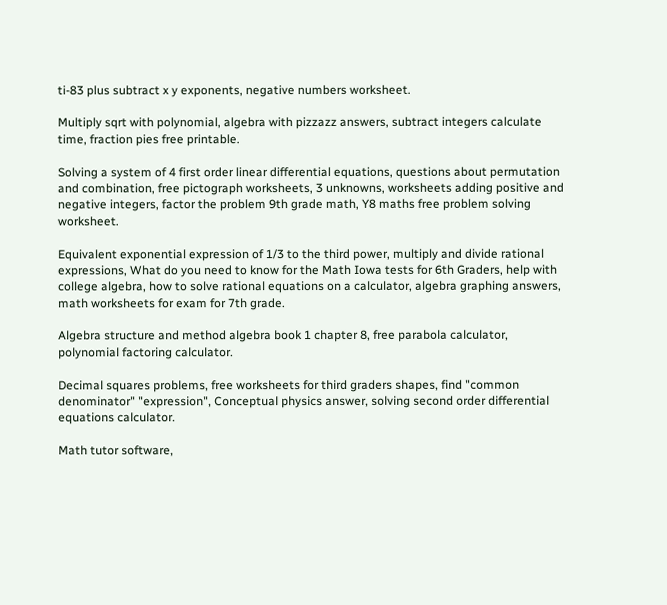ti-83 plus subtract x y exponents, negative numbers worksheet.

Multiply sqrt with polynomial, algebra with pizzazz answers, subtract integers calculate time, fraction pies free printable.

Solving a system of 4 first order linear differential equations, questions about permutation and combination, free pictograph worksheets, 3 unknowns, worksheets adding positive and negative integers, factor the problem 9th grade math, Y8 maths free problem solving worksheet.

Equivalent exponential expression of 1/3 to the third power, multiply and divide rational expressions, What do you need to know for the Math Iowa tests for 6th Graders, help with college algebra, how to solve rational equations on a calculator, algebra graphing answers, math worksheets for exam for 7th grade.

Algebra structure and method algebra book 1 chapter 8, free parabola calculator, polynomial factoring calculator.

Decimal squares problems, free worksheets for third graders shapes, find "common denominator" "expression", Conceptual physics answer, solving second order differential equations calculator.

Math tutor software,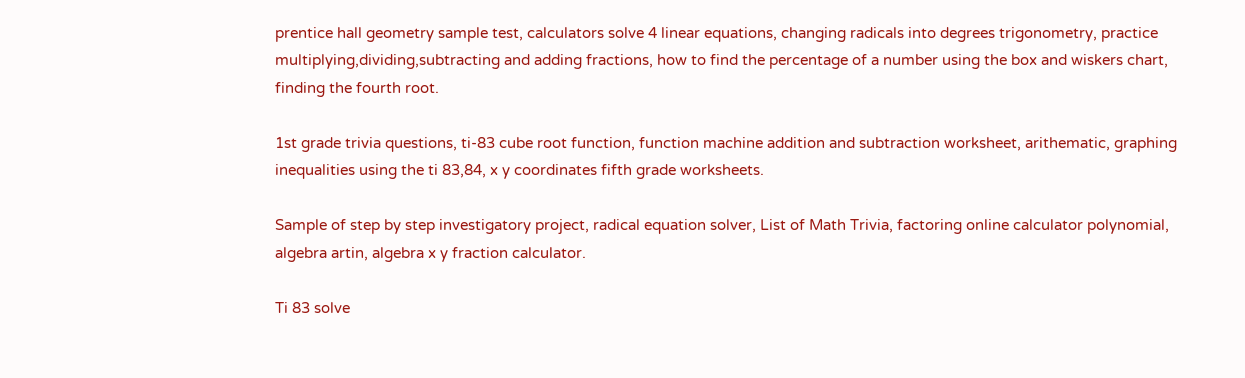prentice hall geometry sample test, calculators solve 4 linear equations, changing radicals into degrees trigonometry, practice multiplying,dividing,subtracting and adding fractions, how to find the percentage of a number using the box and wiskers chart, finding the fourth root.

1st grade trivia questions, ti-83 cube root function, function machine addition and subtraction worksheet, arithematic, graphing inequalities using the ti 83,84, x y coordinates fifth grade worksheets.

Sample of step by step investigatory project, radical equation solver, List of Math Trivia, factoring online calculator polynomial, algebra artin, algebra x y fraction calculator.

Ti 83 solve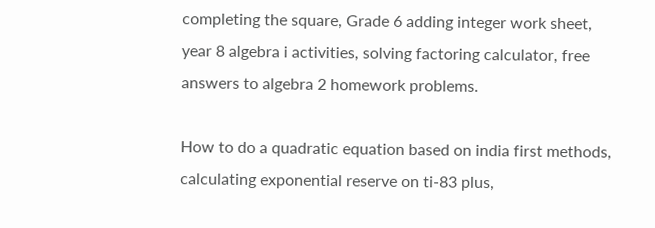completing the square, Grade 6 adding integer work sheet, year 8 algebra i activities, solving factoring calculator, free answers to algebra 2 homework problems.

How to do a quadratic equation based on india first methods, calculating exponential reserve on ti-83 plus,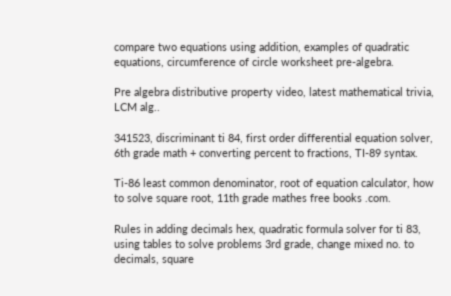compare two equations using addition, examples of quadratic equations, circumference of circle worksheet pre-algebra.

Pre algebra distributive property video, latest mathematical trivia, LCM alg..

341523, discriminant ti 84, first order differential equation solver, 6th grade math + converting percent to fractions, TI-89 syntax.

Ti-86 least common denominator, root of equation calculator, how to solve square root, 11th grade mathes free books .com.

Rules in adding decimals hex, quadratic formula solver for ti 83, using tables to solve problems 3rd grade, change mixed no. to decimals, square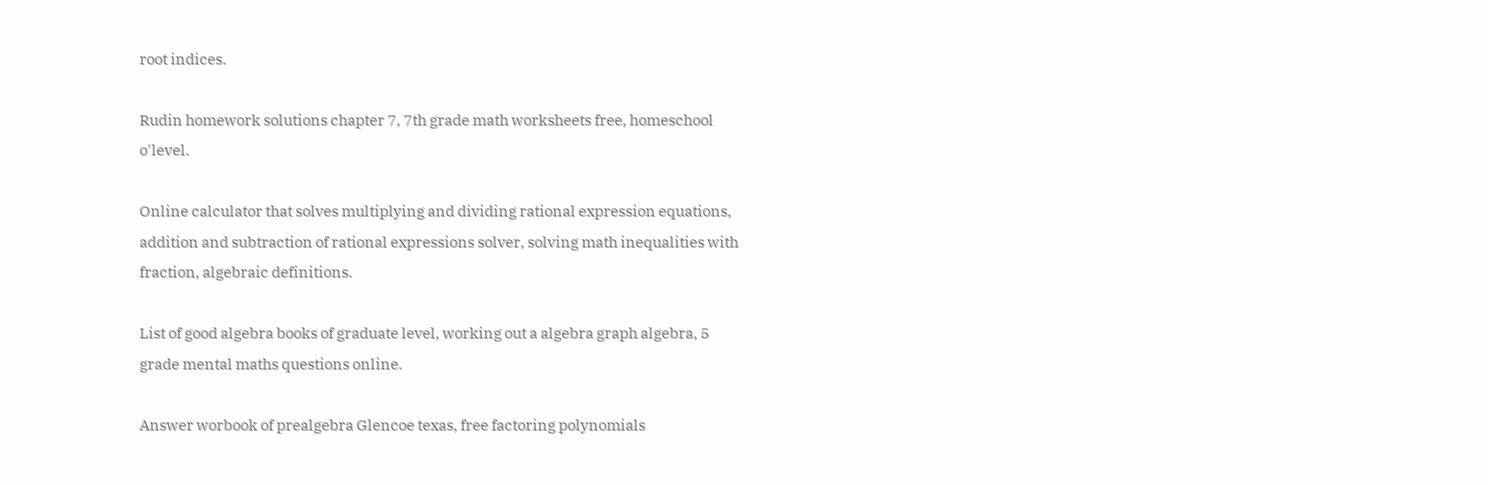root indices.

Rudin homework solutions chapter 7, 7th grade math worksheets free, homeschool o'level.

Online calculator that solves multiplying and dividing rational expression equations, addition and subtraction of rational expressions solver, solving math inequalities with fraction, algebraic definitions.

List of good algebra books of graduate level, working out a algebra graph algebra, 5 grade mental maths questions online.

Answer worbook of prealgebra Glencoe texas, free factoring polynomials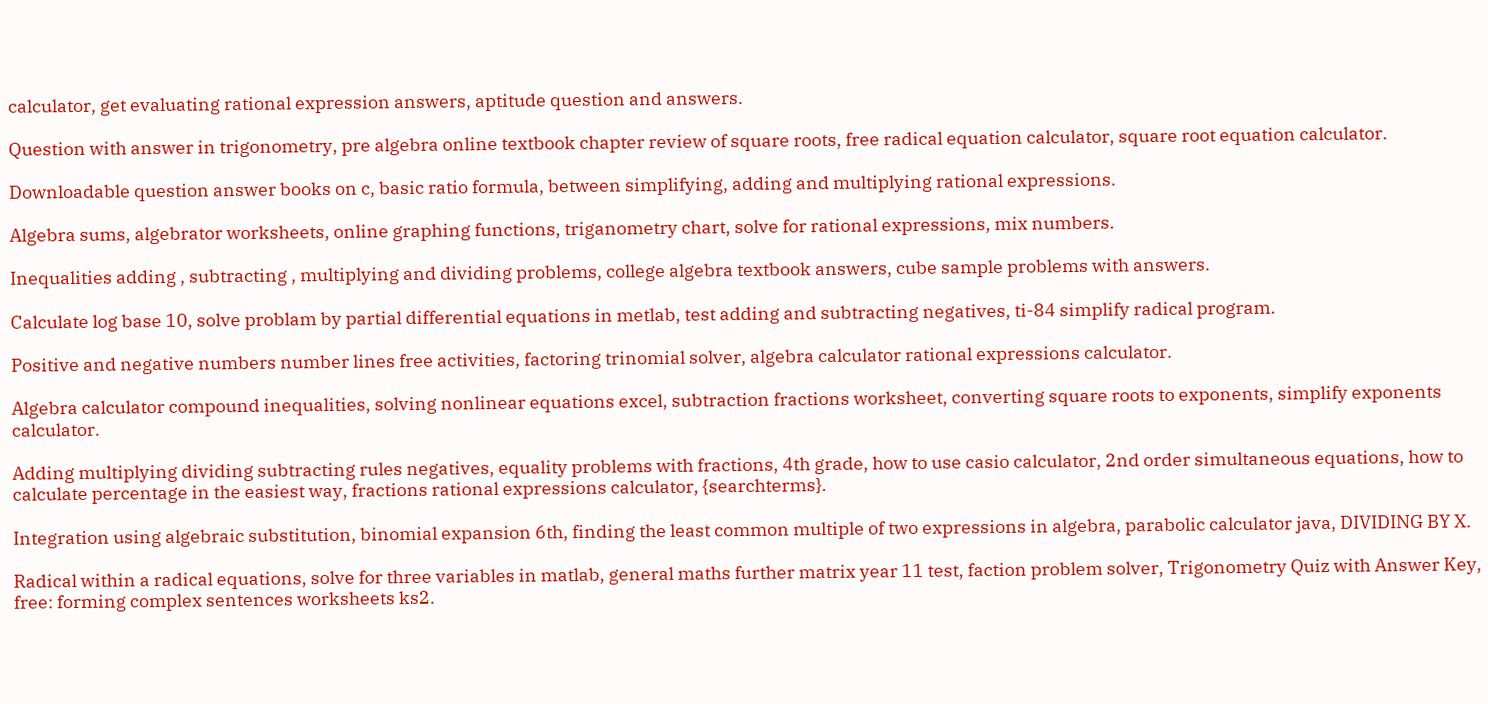calculator, get evaluating rational expression answers, aptitude question and answers.

Question with answer in trigonometry, pre algebra online textbook chapter review of square roots, free radical equation calculator, square root equation calculator.

Downloadable question answer books on c, basic ratio formula, between simplifying, adding and multiplying rational expressions.

Algebra sums, algebrator worksheets, online graphing functions, triganometry chart, solve for rational expressions, mix numbers.

Inequalities adding , subtracting , multiplying and dividing problems, college algebra textbook answers, cube sample problems with answers.

Calculate log base 10, solve problam by partial differential equations in metlab, test adding and subtracting negatives, ti-84 simplify radical program.

Positive and negative numbers number lines free activities, factoring trinomial solver, algebra calculator rational expressions calculator.

Algebra calculator compound inequalities, solving nonlinear equations excel, subtraction fractions worksheet, converting square roots to exponents, simplify exponents calculator.

Adding multiplying dividing subtracting rules negatives, equality problems with fractions, 4th grade, how to use casio calculator, 2nd order simultaneous equations, how to calculate percentage in the easiest way, fractions rational expressions calculator, {searchterms}.

Integration using algebraic substitution, binomial expansion 6th, finding the least common multiple of two expressions in algebra, parabolic calculator java, DIVIDING BY X.

Radical within a radical equations, solve for three variables in matlab, general maths further matrix year 11 test, faction problem solver, Trigonometry Quiz with Answer Key, free: forming complex sentences worksheets ks2.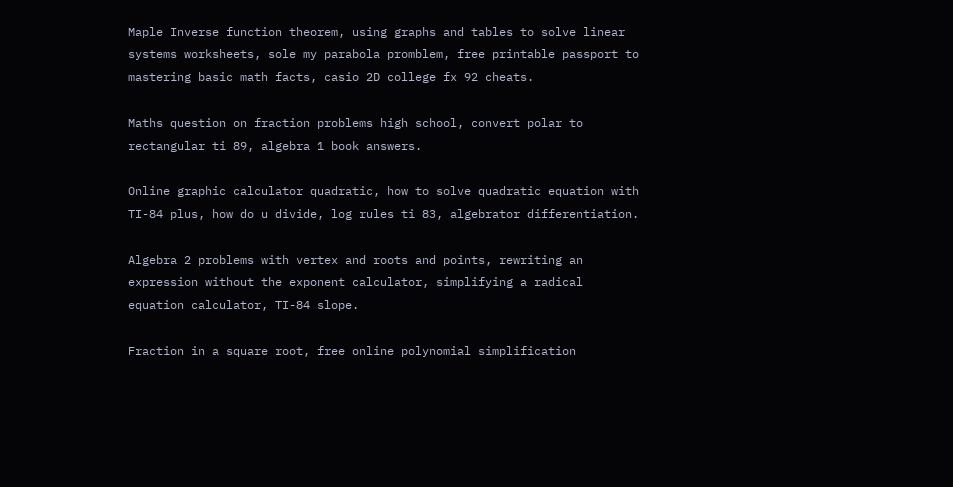Maple Inverse function theorem, using graphs and tables to solve linear systems worksheets, sole my parabola promblem, free printable passport to mastering basic math facts, casio 2D college fx 92 cheats.

Maths question on fraction problems high school, convert polar to rectangular ti 89, algebra 1 book answers.

Online graphic calculator quadratic, how to solve quadratic equation with TI-84 plus, how do u divide, log rules ti 83, algebrator differentiation.

Algebra 2 problems with vertex and roots and points, rewriting an expression without the exponent calculator, simplifying a radical equation calculator, TI-84 slope.

Fraction in a square root, free online polynomial simplification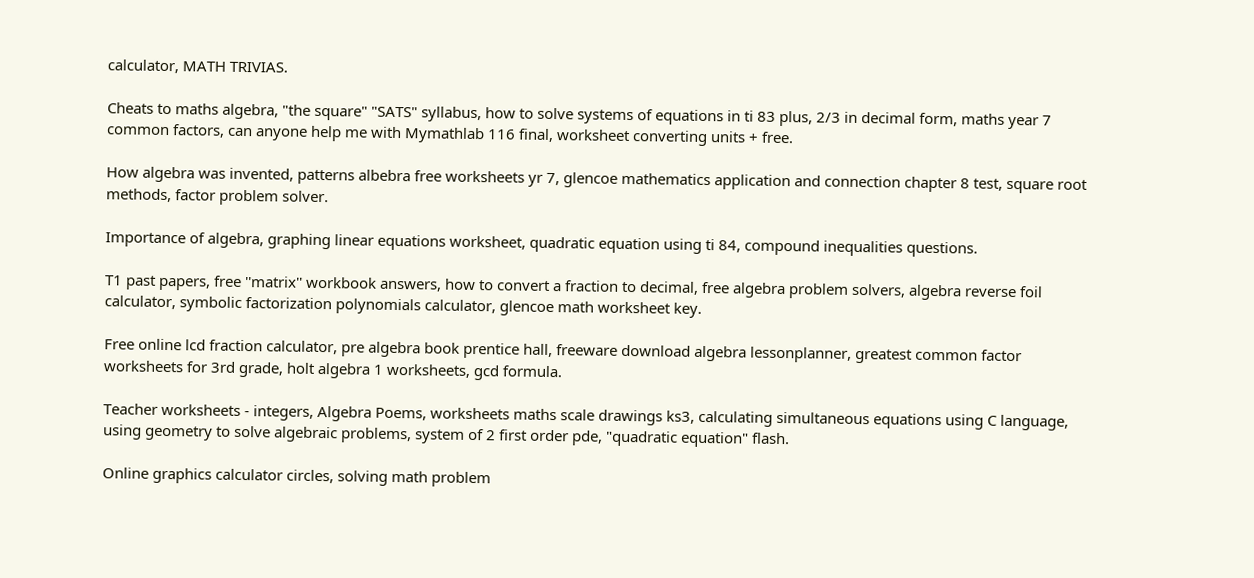calculator, MATH TRIVIAS.

Cheats to maths algebra, "the square" "SATS" syllabus, how to solve systems of equations in ti 83 plus, 2/3 in decimal form, maths year 7 common factors, can anyone help me with Mymathlab 116 final, worksheet converting units + free.

How algebra was invented, patterns albebra free worksheets yr 7, glencoe mathematics application and connection chapter 8 test, square root methods, factor problem solver.

Importance of algebra, graphing linear equations worksheet, quadratic equation using ti 84, compound inequalities questions.

T1 past papers, free ''matrix'' workbook answers, how to convert a fraction to decimal, free algebra problem solvers, algebra reverse foil calculator, symbolic factorization polynomials calculator, glencoe math worksheet key.

Free online lcd fraction calculator, pre algebra book prentice hall, freeware download algebra lessonplanner, greatest common factor worksheets for 3rd grade, holt algebra 1 worksheets, gcd formula.

Teacher worksheets - integers, Algebra Poems, worksheets maths scale drawings ks3, calculating simultaneous equations using C language, using geometry to solve algebraic problems, system of 2 first order pde, "quadratic equation" flash.

Online graphics calculator circles, solving math problem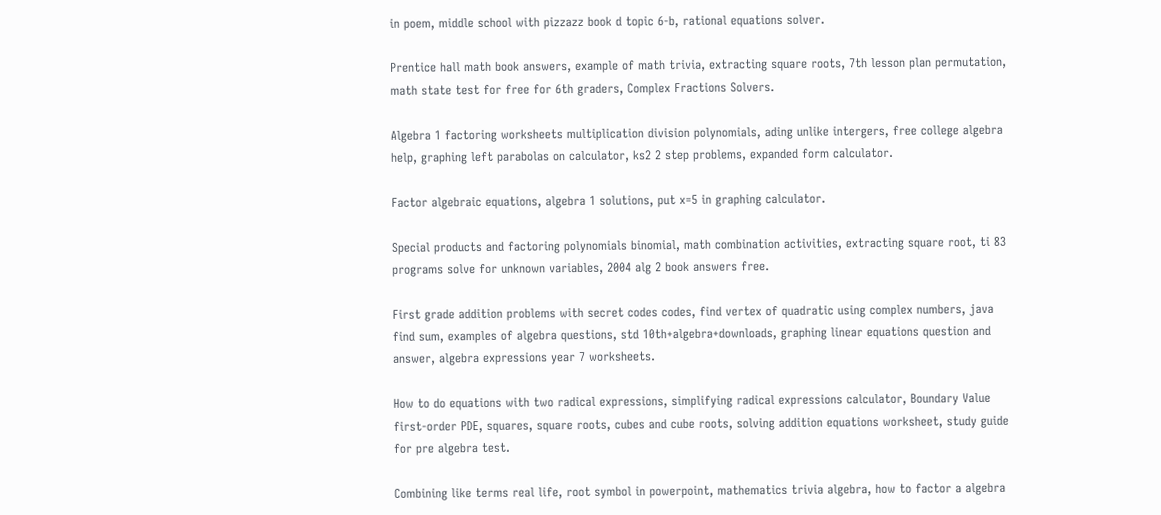in poem, middle school with pizzazz book d topic 6-b, rational equations solver.

Prentice hall math book answers, example of math trivia, extracting square roots, 7th lesson plan permutation, math state test for free for 6th graders, Complex Fractions Solvers.

Algebra 1 factoring worksheets multiplication division polynomials, ading unlike intergers, free college algebra help, graphing left parabolas on calculator, ks2 2 step problems, expanded form calculator.

Factor algebraic equations, algebra 1 solutions, put x=5 in graphing calculator.

Special products and factoring polynomials binomial, math combination activities, extracting square root, ti 83 programs solve for unknown variables, 2004 alg 2 book answers free.

First grade addition problems with secret codes codes, find vertex of quadratic using complex numbers, java find sum, examples of algebra questions, std 10th+algebra+downloads, graphing linear equations question and answer, algebra expressions year 7 worksheets.

How to do equations with two radical expressions, simplifying radical expressions calculator, Boundary Value first-order PDE, squares, square roots, cubes and cube roots, solving addition equations worksheet, study guide for pre algebra test.

Combining like terms real life, root symbol in powerpoint, mathematics trivia algebra, how to factor a algebra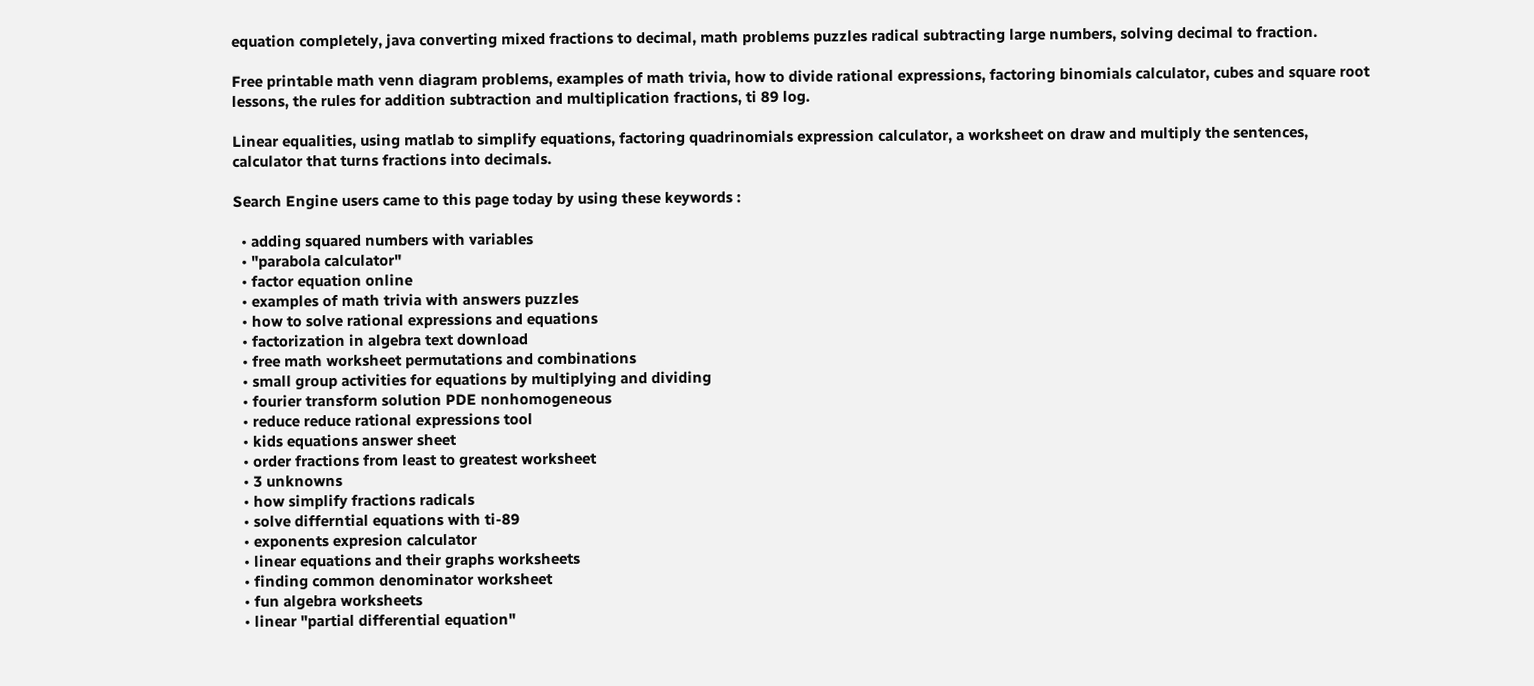equation completely, java converting mixed fractions to decimal, math problems puzzles radical subtracting large numbers, solving decimal to fraction.

Free printable math venn diagram problems, examples of math trivia, how to divide rational expressions, factoring binomials calculator, cubes and square root lessons, the rules for addition subtraction and multiplication fractions, ti 89 log.

Linear equalities, using matlab to simplify equations, factoring quadrinomials expression calculator, a worksheet on draw and multiply the sentences, calculator that turns fractions into decimals.

Search Engine users came to this page today by using these keywords :

  • adding squared numbers with variables
  • "parabola calculator"
  • factor equation online
  • examples of math trivia with answers puzzles
  • how to solve rational expressions and equations
  • factorization in algebra text download
  • free math worksheet permutations and combinations
  • small group activities for equations by multiplying and dividing
  • fourier transform solution PDE nonhomogeneous
  • reduce reduce rational expressions tool
  • kids equations answer sheet
  • order fractions from least to greatest worksheet
  • 3 unknowns
  • how simplify fractions radicals
  • solve differntial equations with ti-89
  • exponents expresion calculator
  • linear equations and their graphs worksheets
  • finding common denominator worksheet
  • fun algebra worksheets
  • linear "partial differential equation"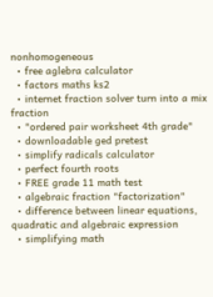nonhomogeneous
  • free aglebra calculator
  • factors maths ks2
  • internet fraction solver turn into a mix fraction
  • "ordered pair worksheet 4th grade"
  • downloadable ged pretest
  • simplify radicals calculator
  • perfect fourth roots
  • FREE grade 11 math test
  • algebraic fraction "factorization"
  • difference between linear equations, quadratic and algebraic expression
  • simplifying math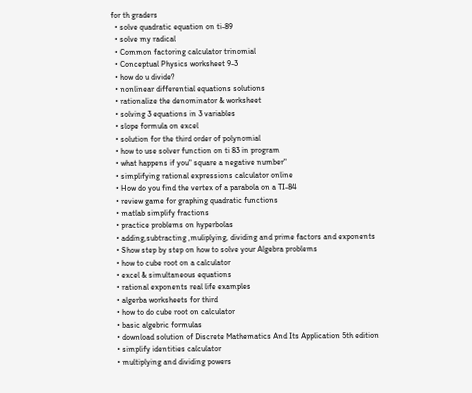for th graders
  • solve quadratic equation on ti-89
  • solve my radical
  • Common factoring calculator trinomial
  • Conceptual Physics worksheet 9-3
  • how do u divide?
  • nonlinear differential equations solutions
  • rationalize the denominator & worksheet
  • solving 3 equations in 3 variables
  • slope formula on excel
  • solution for the third order of polynomial
  • how to use solver function on ti 83 in program
  • what happens if you" square a negative number"
  • simplifying rational expressions calculator online
  • How do you find the vertex of a parabola on a TI-84
  • review game for graphing quadratic functions
  • matlab simplify fractions
  • practice problems on hyperbolas
  • adding,subtracting ,muliplying, dividing and prime factors and exponents
  • Show step by step on how to solve your Algebra problems
  • how to cube root on a calculator
  • excel & simultaneous equations
  • rational exponents real life examples
  • algerba worksheets for third
  • how to do cube root on calculator
  • basic algebric formulas
  • download solution of Discrete Mathematics And Its Application 5th edition
  • simplify identities calculator
  • multiplying and dividing powers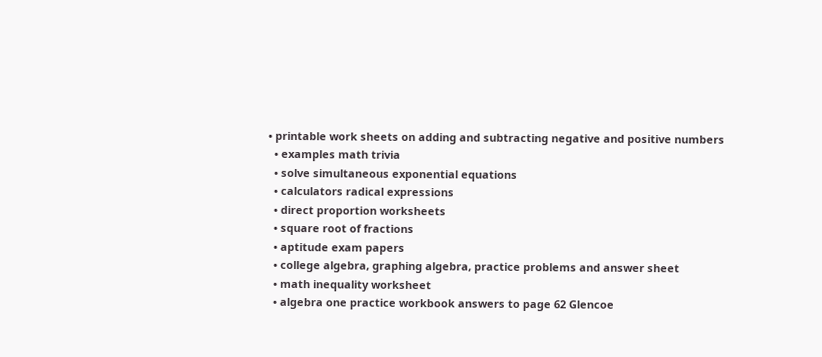• printable work sheets on adding and subtracting negative and positive numbers
  • examples math trivia
  • solve simultaneous exponential equations
  • calculators radical expressions
  • direct proportion worksheets
  • square root of fractions
  • aptitude exam papers
  • college algebra, graphing algebra, practice problems and answer sheet
  • math inequality worksheet
  • algebra one practice workbook answers to page 62 Glencoe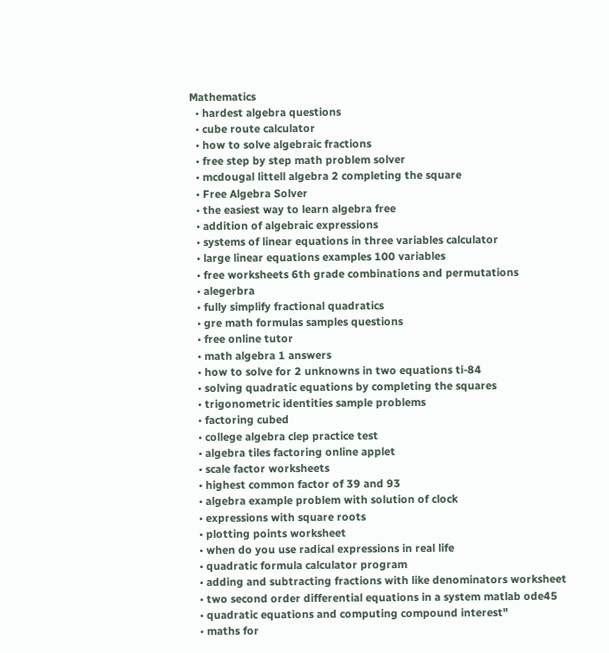Mathematics
  • hardest algebra questions
  • cube route calculator
  • how to solve algebraic fractions
  • free step by step math problem solver
  • mcdougal littell algebra 2 completing the square
  • Free Algebra Solver
  • the easiest way to learn algebra free
  • addition of algebraic expressions
  • systems of linear equations in three variables calculator
  • large linear equations examples 100 variables
  • free worksheets 6th grade combinations and permutations
  • alegerbra
  • fully simplify fractional quadratics
  • gre math formulas samples questions
  • free online tutor
  • math algebra 1 answers
  • how to solve for 2 unknowns in two equations ti-84
  • solving quadratic equations by completing the squares
  • trigonometric identities sample problems
  • factoring cubed
  • college algebra clep practice test
  • algebra tiles factoring online applet
  • scale factor worksheets
  • highest common factor of 39 and 93
  • algebra example problem with solution of clock
  • expressions with square roots
  • plotting points worksheet
  • when do you use radical expressions in real life
  • quadratic formula calculator program
  • adding and subtracting fractions with like denominators worksheet
  • two second order differential equations in a system matlab ode45
  • quadratic equations and computing compound interest"
  • maths for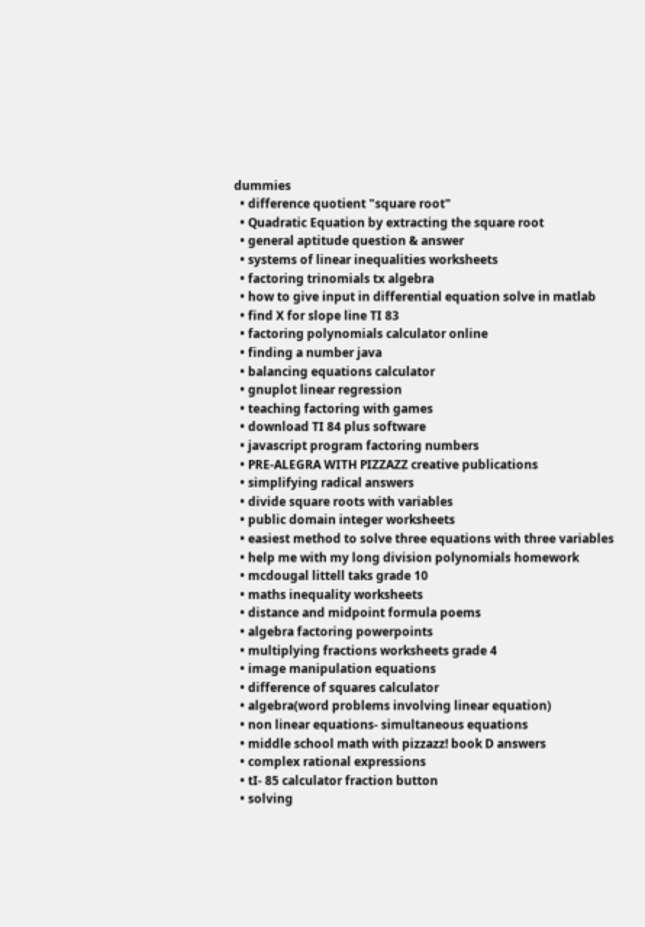dummies
  • difference quotient "square root"
  • Quadratic Equation by extracting the square root
  • general aptitude question & answer
  • systems of linear inequalities worksheets
  • factoring trinomials tx algebra
  • how to give input in differential equation solve in matlab
  • find X for slope line TI 83
  • factoring polynomials calculator online
  • finding a number java
  • balancing equations calculator
  • gnuplot linear regression
  • teaching factoring with games
  • download TI 84 plus software
  • javascript program factoring numbers
  • PRE-ALEGRA WITH PIZZAZZ creative publications
  • simplifying radical answers
  • divide square roots with variables
  • public domain integer worksheets
  • easiest method to solve three equations with three variables
  • help me with my long division polynomials homework
  • mcdougal littell taks grade 10
  • maths inequality worksheets
  • distance and midpoint formula poems
  • algebra factoring powerpoints
  • multiplying fractions worksheets grade 4
  • image manipulation equations
  • difference of squares calculator
  • algebra(word problems involving linear equation)
  • non linear equations- simultaneous equations
  • middle school math with pizzazz! book D answers
  • complex rational expressions
  • tI- 85 calculator fraction button
  • solving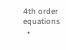4th order equations
  •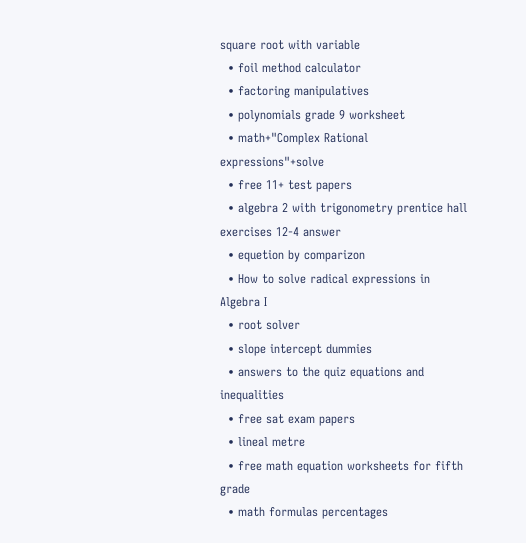square root with variable
  • foil method calculator
  • factoring manipulatives
  • polynomials grade 9 worksheet
  • math+"Complex Rational expressions"+solve
  • free 11+ test papers
  • algebra 2 with trigonometry prentice hall exercises 12-4 answer
  • equetion by comparizon
  • How to solve radical expressions in Algebra I
  • root solver
  • slope intercept dummies
  • answers to the quiz equations and inequalities
  • free sat exam papers
  • lineal metre
  • free math equation worksheets for fifth grade
  • math formulas percentages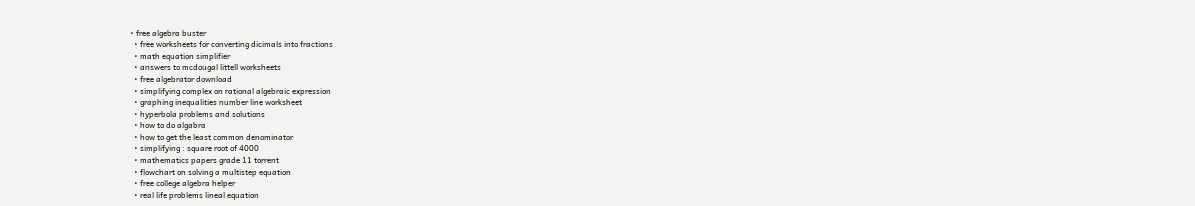• free algebra buster
  • free worksheets for converting dicimals into fractions
  • math equation simplifier
  • answers to mcdougal littell worksheets
  • free algebrator download
  • simplifying complex on rational algebraic expression
  • graphing inequalities number line worksheet
  • hyperbola problems and solutions
  • how to do algabra
  • how to get the least common denominator
  • simplifying : square root of 4000
  • mathematics papers grade 11 torrent
  • flowchart on solving a multistep equation
  • free college algebra helper
  • real life problems lineal equation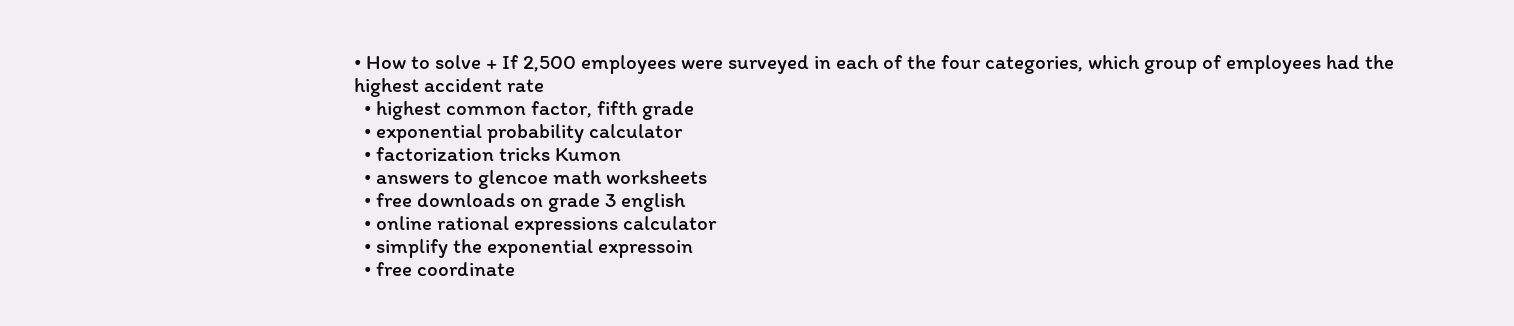• How to solve + If 2,500 employees were surveyed in each of the four categories, which group of employees had the highest accident rate
  • highest common factor, fifth grade
  • exponential probability calculator
  • factorization tricks Kumon
  • answers to glencoe math worksheets
  • free downloads on grade 3 english
  • online rational expressions calculator
  • simplify the exponential expressoin
  • free coordinate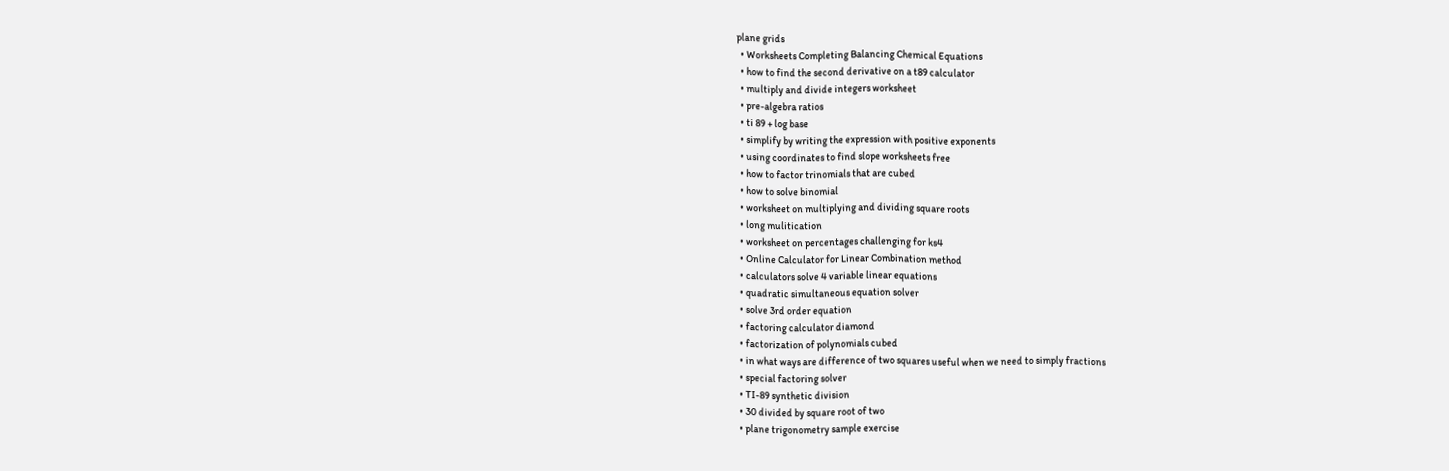plane grids
  • Worksheets Completing Balancing Chemical Equations
  • how to find the second derivative on a t89 calculator
  • multiply and divide integers worksheet
  • pre-algebra ratios
  • ti 89 + log base
  • simplify by writing the expression with positive exponents
  • using coordinates to find slope worksheets free
  • how to factor trinomials that are cubed
  • how to solve binomial
  • worksheet on multiplying and dividing square roots
  • long mulitication
  • worksheet on percentages challenging for ks4
  • Online Calculator for Linear Combination method
  • calculators solve 4 variable linear equations
  • quadratic simultaneous equation solver
  • solve 3rd order equation
  • factoring calculator diamond
  • factorization of polynomials cubed
  • in what ways are difference of two squares useful when we need to simply fractions
  • special factoring solver
  • TI-89 synthetic division
  • 30 divided by square root of two
  • plane trigonometry sample exercise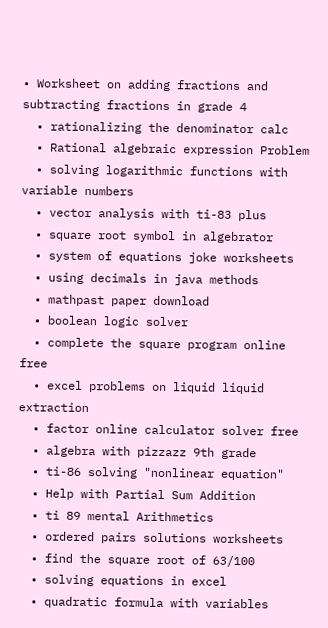• Worksheet on adding fractions and subtracting fractions in grade 4
  • rationalizing the denominator calc
  • Rational algebraic expression Problem
  • solving logarithmic functions with variable numbers
  • vector analysis with ti-83 plus
  • square root symbol in algebrator
  • system of equations joke worksheets
  • using decimals in java methods
  • mathpast paper download
  • boolean logic solver
  • complete the square program online free
  • excel problems on liquid liquid extraction
  • factor online calculator solver free
  • algebra with pizzazz 9th grade
  • ti-86 solving "nonlinear equation"
  • Help with Partial Sum Addition
  • ti 89 mental Arithmetics
  • ordered pairs solutions worksheets
  • find the square root of 63/100
  • solving equations in excel
  • quadratic formula with variables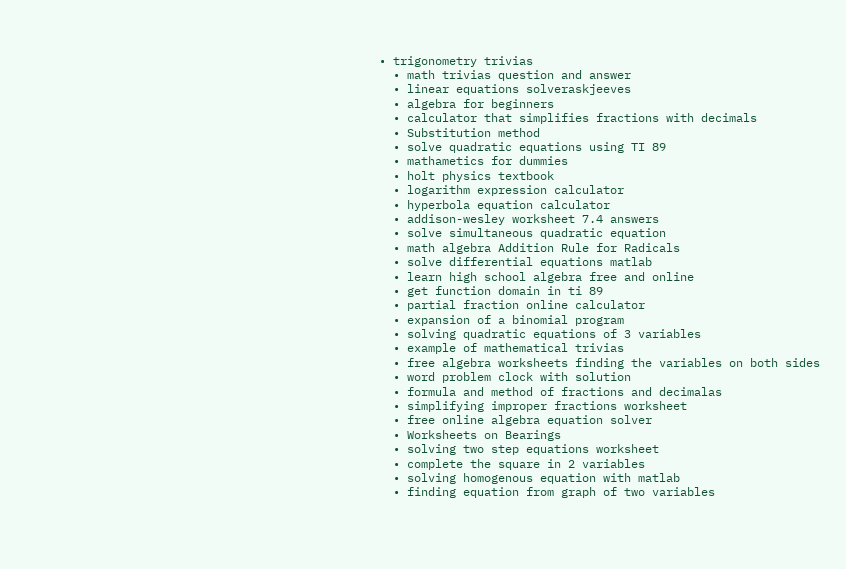• trigonometry trivias
  • math trivias question and answer
  • linear equations solveraskjeeves
  • algebra for beginners
  • calculator that simplifies fractions with decimals
  • Substitution method
  • solve quadratic equations using TI 89
  • mathametics for dummies
  • holt physics textbook
  • logarithm expression calculator
  • hyperbola equation calculator
  • addison-wesley worksheet 7.4 answers
  • solve simultaneous quadratic equation
  • math algebra Addition Rule for Radicals
  • solve differential equations matlab
  • learn high school algebra free and online
  • get function domain in ti 89
  • partial fraction online calculator
  • expansion of a binomial program
  • solving quadratic equations of 3 variables
  • example of mathematical trivias
  • free algebra worksheets finding the variables on both sides
  • word problem clock with solution
  • formula and method of fractions and decimalas
  • simplifying improper fractions worksheet
  • free online algebra equation solver
  • Worksheets on Bearings
  • solving two step equations worksheet
  • complete the square in 2 variables
  • solving homogenous equation with matlab
  • finding equation from graph of two variables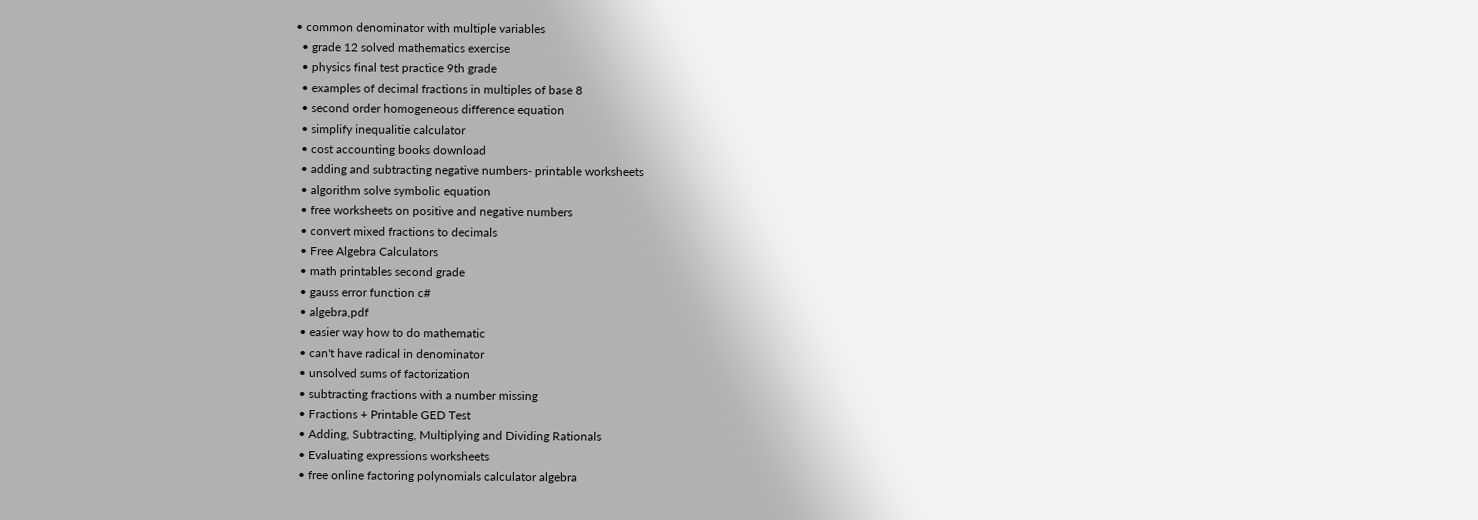• common denominator with multiple variables
  • grade 12 solved mathematics exercise
  • physics final test practice 9th grade
  • examples of decimal fractions in multiples of base 8
  • second order homogeneous difference equation
  • simplify inequalitie calculator
  • cost accounting books download
  • adding and subtracting negative numbers- printable worksheets
  • algorithm solve symbolic equation
  • free worksheets on positive and negative numbers
  • convert mixed fractions to decimals
  • Free Algebra Calculators
  • math printables second grade
  • gauss error function c#
  • algebra,pdf
  • easier way how to do mathematic
  • can't have radical in denominator
  • unsolved sums of factorization
  • subtracting fractions with a number missing
  • Fractions + Printable GED Test
  • Adding, Subtracting, Multiplying and Dividing Rationals
  • Evaluating expressions worksheets
  • free online factoring polynomials calculator algebra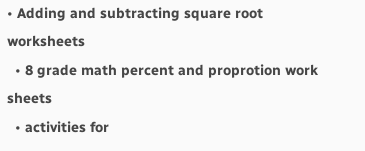• Adding and subtracting square root worksheets
  • 8 grade math percent and proprotion work sheets
  • activities for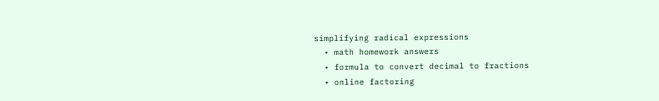simplifying radical expressions
  • math homework answers
  • formula to convert decimal to fractions
  • online factoring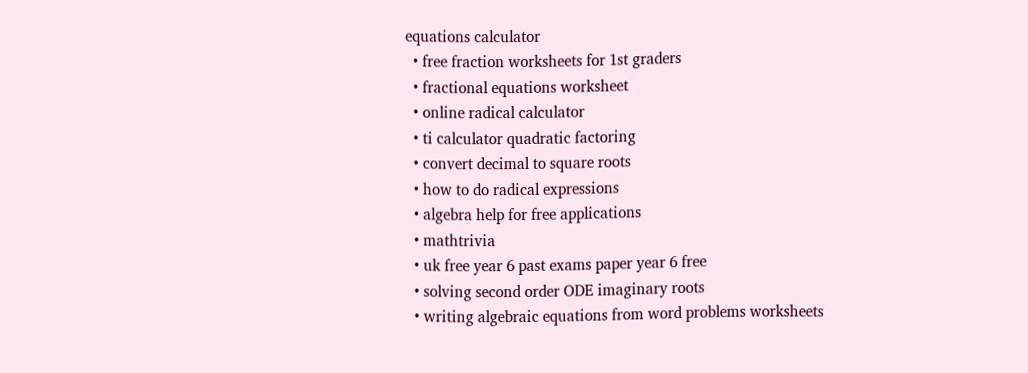equations calculator
  • free fraction worksheets for 1st graders
  • fractional equations worksheet
  • online radical calculator
  • ti calculator quadratic factoring
  • convert decimal to square roots
  • how to do radical expressions
  • algebra help for free applications
  • mathtrivia
  • uk free year 6 past exams paper year 6 free
  • solving second order ODE imaginary roots
  • writing algebraic equations from word problems worksheets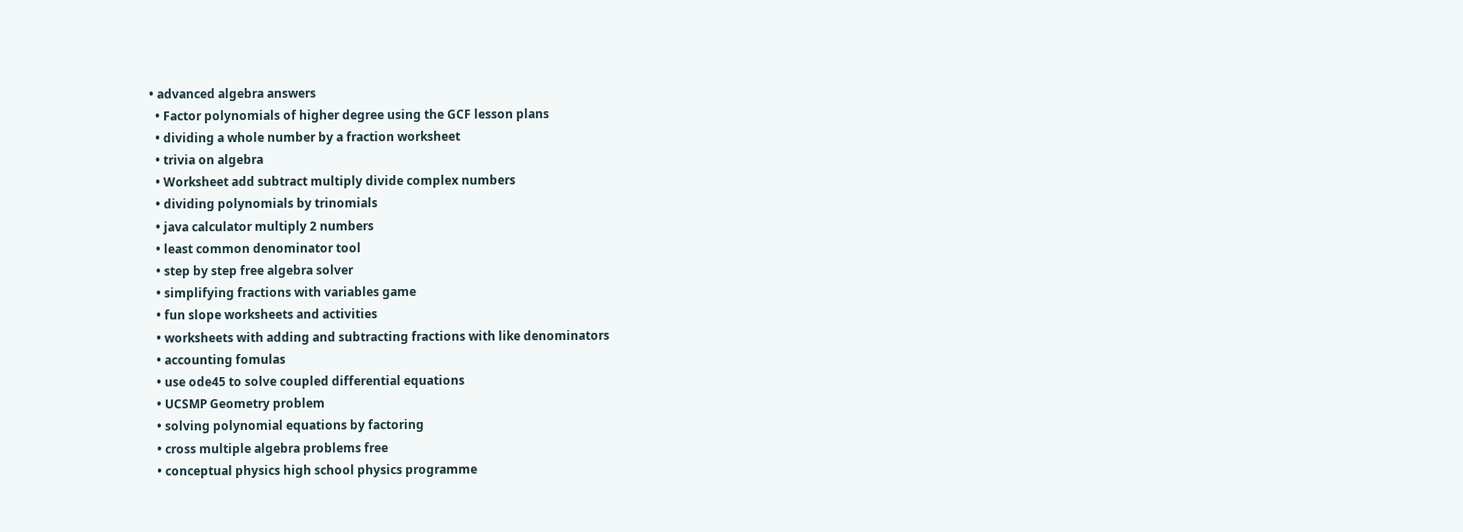• advanced algebra answers
  • Factor polynomials of higher degree using the GCF lesson plans
  • dividing a whole number by a fraction worksheet
  • trivia on algebra
  • Worksheet add subtract multiply divide complex numbers
  • dividing polynomials by trinomials
  • java calculator multiply 2 numbers
  • least common denominator tool
  • step by step free algebra solver
  • simplifying fractions with variables game
  • fun slope worksheets and activities
  • worksheets with adding and subtracting fractions with like denominators
  • accounting fomulas
  • use ode45 to solve coupled differential equations
  • UCSMP Geometry problem
  • solving polynomial equations by factoring
  • cross multiple algebra problems free
  • conceptual physics high school physics programme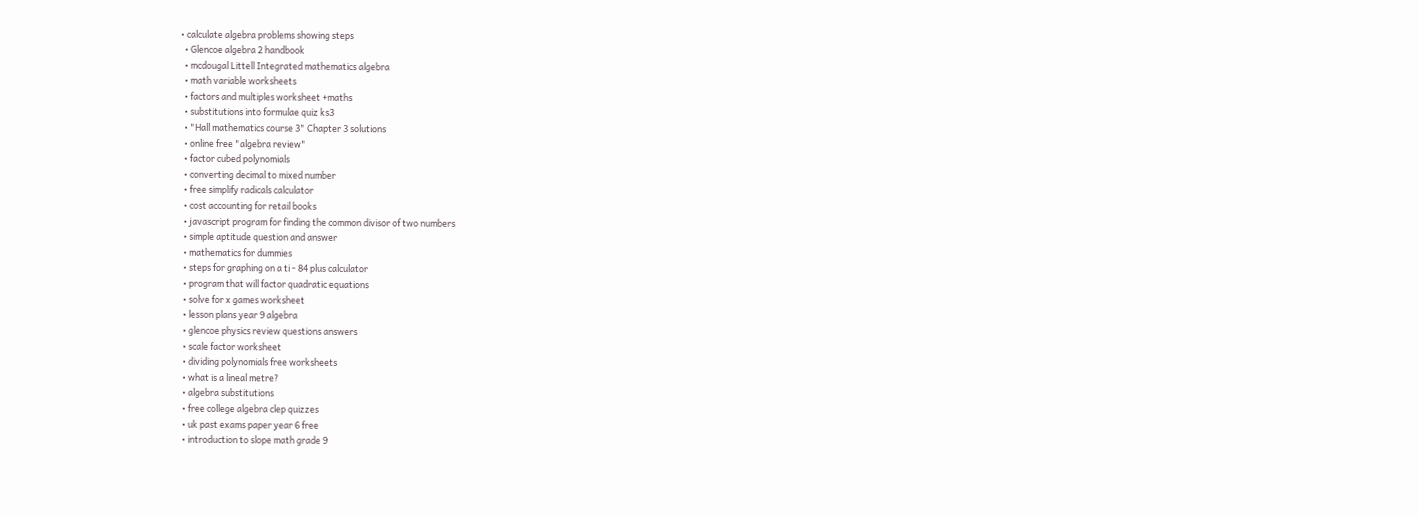• calculate algebra problems showing steps
  • Glencoe algebra 2 handbook
  • mcdougal Littell Integrated mathematics algebra
  • math variable worksheets
  • factors and multiples worksheet +maths
  • substitutions into formulae quiz ks3
  • "Hall mathematics course 3" Chapter 3 solutions
  • online free "algebra review"
  • factor cubed polynomials
  • converting decimal to mixed number
  • free simplify radicals calculator
  • cost accounting for retail books
  • javascript program for finding the common divisor of two numbers
  • simple aptitude question and answer
  • mathematics for dummies
  • steps for graphing on a ti - 84 plus calculator
  • program that will factor quadratic equations
  • solve for x games worksheet
  • lesson plans year 9 algebra
  • glencoe physics review questions answers
  • scale factor worksheet
  • dividing polynomials free worksheets
  • what is a lineal metre?
  • algebra substitutions
  • free college algebra clep quizzes
  • uk past exams paper year 6 free
  • introduction to slope math grade 9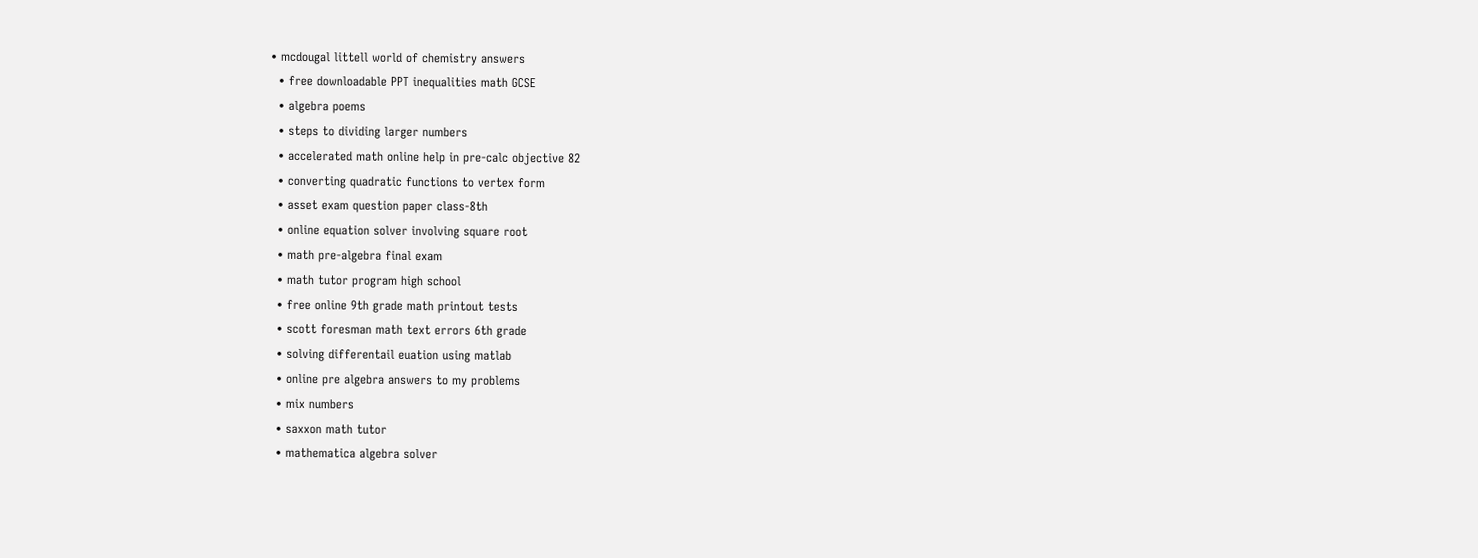• mcdougal littell world of chemistry answers
  • free downloadable PPT inequalities math GCSE
  • algebra poems
  • steps to dividing larger numbers
  • accelerated math online help in pre-calc objective 82
  • converting quadratic functions to vertex form
  • asset exam question paper class-8th
  • online equation solver involving square root
  • math pre-algebra final exam
  • math tutor program high school
  • free online 9th grade math printout tests
  • scott foresman math text errors 6th grade
  • solving differentail euation using matlab
  • online pre algebra answers to my problems
  • mix numbers
  • saxxon math tutor
  • mathematica algebra solver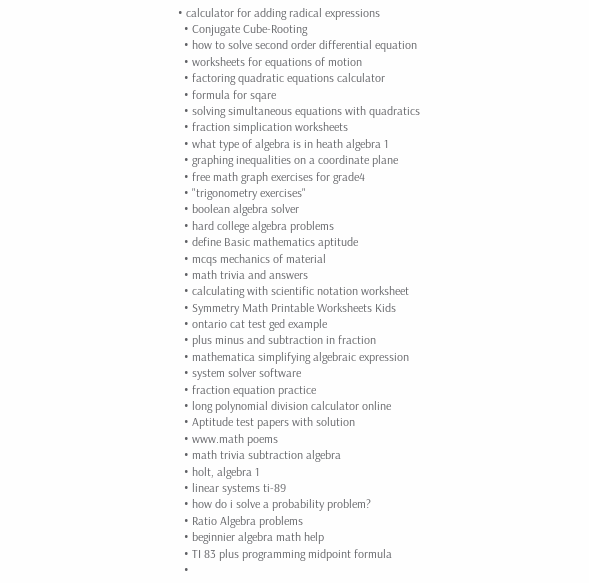• calculator for adding radical expressions
  • Conjugate Cube-Rooting
  • how to solve second order differential equation
  • worksheets for equations of motion
  • factoring quadratic equations calculator
  • formula for sqare
  • solving simultaneous equations with quadratics
  • fraction simplication worksheets
  • what type of algebra is in heath algebra 1
  • graphing inequalities on a coordinate plane
  • free math graph exercises for grade4
  • "trigonometry exercises"
  • boolean algebra solver
  • hard college algebra problems
  • define Basic mathematics aptitude
  • mcqs mechanics of material
  • math trivia and answers
  • calculating with scientific notation worksheet
  • Symmetry Math Printable Worksheets Kids
  • ontario cat test ged example
  • plus minus and subtraction in fraction
  • mathematica simplifying algebraic expression
  • system solver software
  • fraction equation practice
  • long polynomial division calculator online
  • Aptitude test papers with solution
  • www.math poems
  • math trivia subtraction algebra
  • holt, algebra 1
  • linear systems ti-89
  • how do i solve a probability problem?
  • Ratio Algebra problems
  • beginnier algebra math help
  • TI 83 plus programming midpoint formula
  •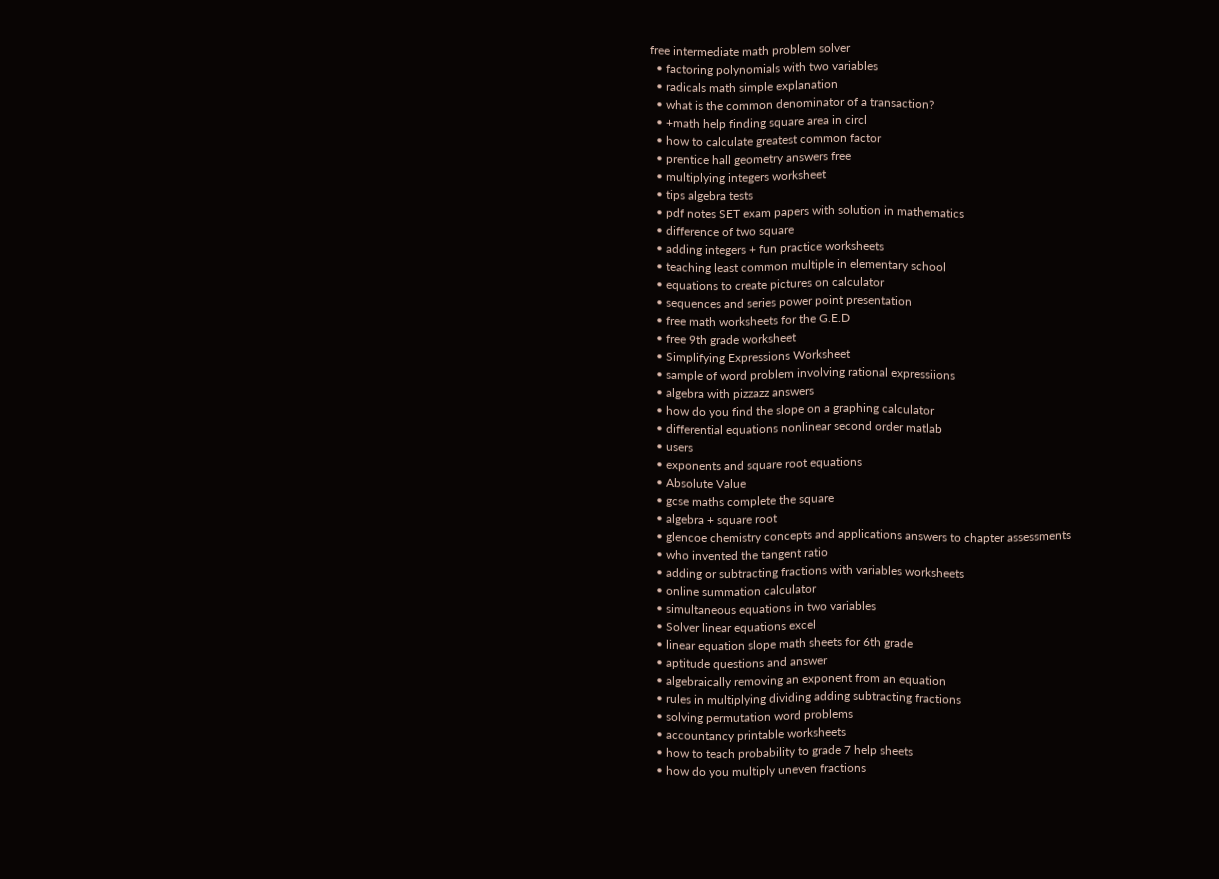free intermediate math problem solver
  • factoring polynomials with two variables
  • radicals math simple explanation
  • what is the common denominator of a transaction?
  • +math help finding square area in circl
  • how to calculate greatest common factor
  • prentice hall geometry answers free
  • multiplying integers worksheet
  • tips algebra tests
  • pdf notes SET exam papers with solution in mathematics
  • difference of two square
  • adding integers + fun practice worksheets
  • teaching least common multiple in elementary school
  • equations to create pictures on calculator
  • sequences and series power point presentation
  • free math worksheets for the G.E.D
  • free 9th grade worksheet
  • Simplifying Expressions Worksheet
  • sample of word problem involving rational expressiions
  • algebra with pizzazz answers
  • how do you find the slope on a graphing calculator
  • differential equations nonlinear second order matlab
  • users
  • exponents and square root equations
  • Absolute Value
  • gcse maths complete the square
  • algebra + square root
  • glencoe chemistry concepts and applications answers to chapter assessments
  • who invented the tangent ratio
  • adding or subtracting fractions with variables worksheets
  • online summation calculator
  • simultaneous equations in two variables
  • Solver linear equations excel
  • linear equation slope math sheets for 6th grade
  • aptitude questions and answer
  • algebraically removing an exponent from an equation
  • rules in multiplying dividing adding subtracting fractions
  • solving permutation word problems
  • accountancy printable worksheets
  • how to teach probability to grade 7 help sheets
  • how do you multiply uneven fractions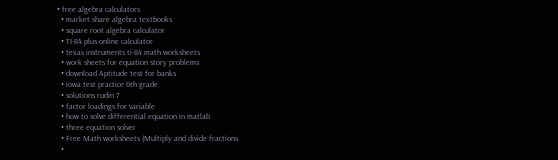• free algebra calculators
  • market share algebra textbooks
  • square root algebra calculator
  • TI-84 plus online calculator
  • texas instruments ti-84 math worksheets
  • work sheets for equation story problems
  • download Aptitude test for banks
  • iowa test practice 6th grade
  • solutions rudin 7
  • factor loadings for variable
  • how to solve differential equation in matlab
  • three equation solver
  • Free Math worksheets (Multiply and divide fractions
  •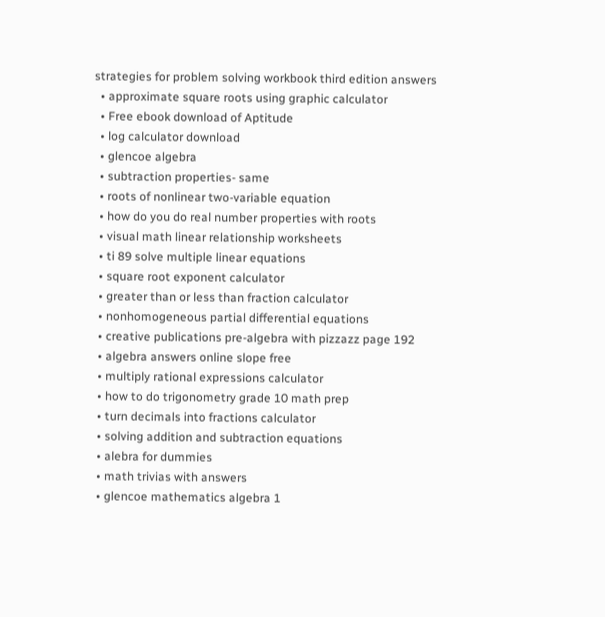strategies for problem solving workbook third edition answers
  • approximate square roots using graphic calculator
  • Free ebook download of Aptitude
  • log calculator download
  • glencoe algebra
  • subtraction properties- same
  • roots of nonlinear two-variable equation
  • how do you do real number properties with roots
  • visual math linear relationship worksheets
  • ti 89 solve multiple linear equations
  • square root exponent calculator
  • greater than or less than fraction calculator
  • nonhomogeneous partial differential equations
  • creative publications pre-algebra with pizzazz page 192
  • algebra answers online slope free
  • multiply rational expressions calculator
  • how to do trigonometry grade 10 math prep
  • turn decimals into fractions calculator
  • solving addition and subtraction equations
  • alebra for dummies
  • math trivias with answers
  • glencoe mathematics algebra 1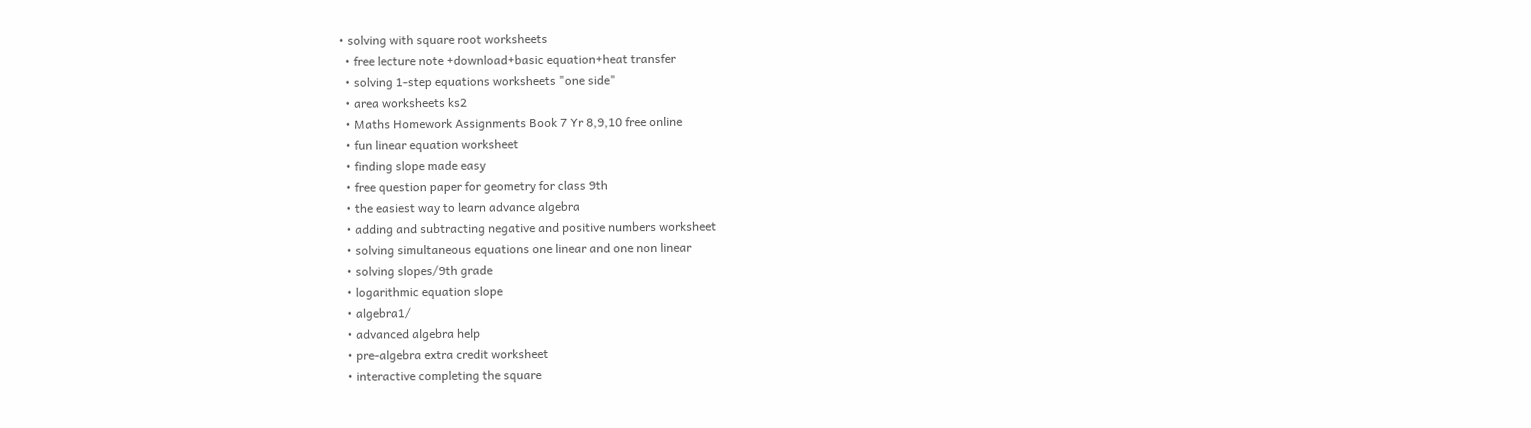• solving with square root worksheets
  • free lecture note +download+basic equation+heat transfer
  • solving 1-step equations worksheets "one side"
  • area worksheets ks2
  • Maths Homework Assignments Book 7 Yr 8,9,10 free online
  • fun linear equation worksheet
  • finding slope made easy
  • free question paper for geometry for class 9th
  • the easiest way to learn advance algebra
  • adding and subtracting negative and positive numbers worksheet
  • solving simultaneous equations one linear and one non linear
  • solving slopes/9th grade
  • logarithmic equation slope
  • algebra1/
  • advanced algebra help
  • pre-algebra extra credit worksheet
  • interactive completing the square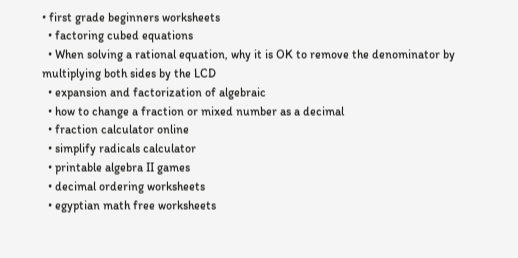• first grade beginners worksheets
  • factoring cubed equations
  • When solving a rational equation, why it is OK to remove the denominator by multiplying both sides by the LCD
  • expansion and factorization of algebraic
  • how to change a fraction or mixed number as a decimal
  • fraction calculator online
  • simplify radicals calculator
  • printable algebra II games
  • decimal ordering worksheets
  • egyptian math free worksheets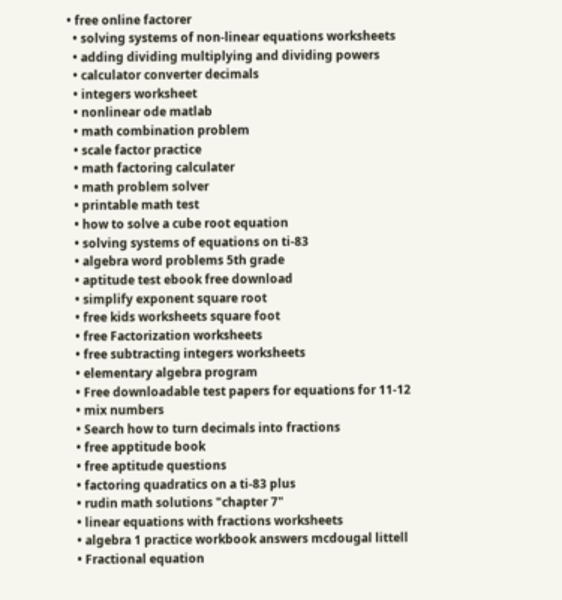• free online factorer
  • solving systems of non-linear equations worksheets
  • adding dividing multiplying and dividing powers
  • calculator converter decimals
  • integers worksheet
  • nonlinear ode matlab
  • math combination problem
  • scale factor practice
  • math factoring calculater
  • math problem solver
  • printable math test
  • how to solve a cube root equation
  • solving systems of equations on ti-83
  • algebra word problems 5th grade
  • aptitude test ebook free download
  • simplify exponent square root
  • free kids worksheets square foot
  • free Factorization worksheets
  • free subtracting integers worksheets
  • elementary algebra program
  • Free downloadable test papers for equations for 11-12
  • mix numbers
  • Search how to turn decimals into fractions
  • free apptitude book
  • free aptitude questions
  • factoring quadratics on a ti-83 plus
  • rudin math solutions "chapter 7"
  • linear equations with fractions worksheets
  • algebra 1 practice workbook answers mcdougal littell
  • Fractional equation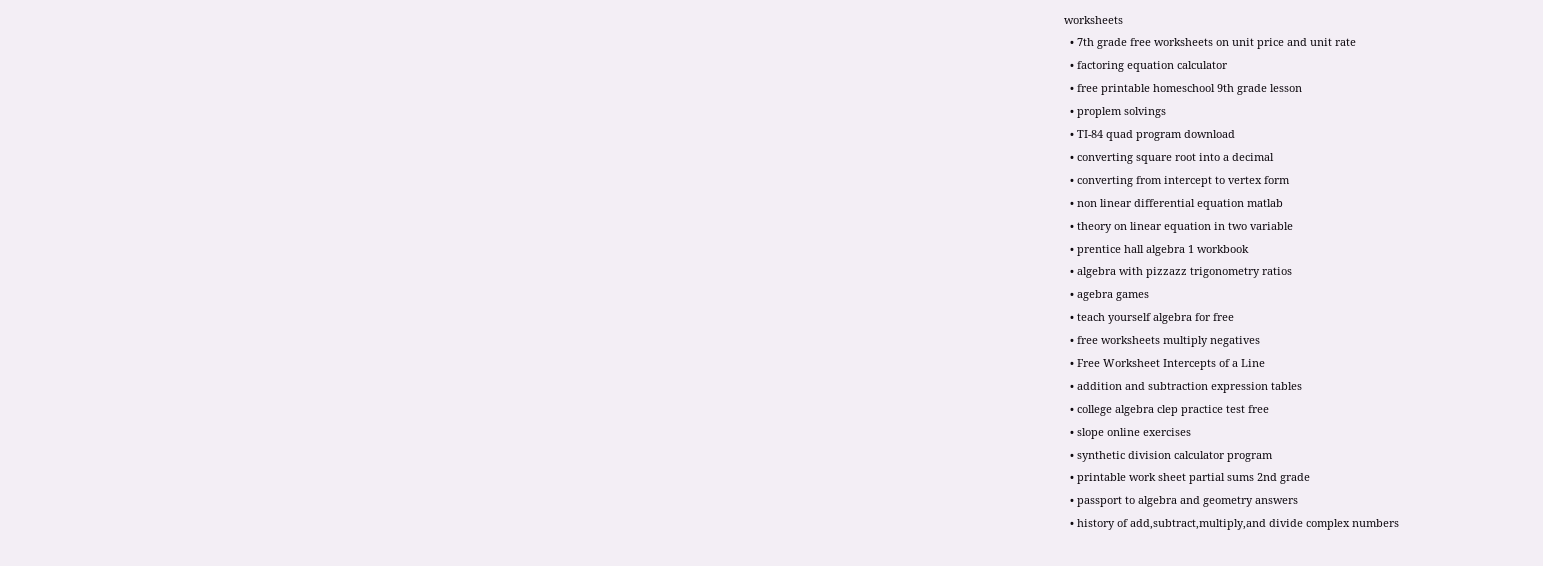worksheets
  • 7th grade free worksheets on unit price and unit rate
  • factoring equation calculator
  • free printable homeschool 9th grade lesson
  • proplem solvings
  • TI-84 quad program download
  • converting square root into a decimal
  • converting from intercept to vertex form
  • non linear differential equation matlab
  • theory on linear equation in two variable
  • prentice hall algebra 1 workbook
  • algebra with pizzazz trigonometry ratios
  • agebra games
  • teach yourself algebra for free
  • free worksheets multiply negatives
  • Free Worksheet Intercepts of a Line
  • addition and subtraction expression tables
  • college algebra clep practice test free
  • slope online exercises
  • synthetic division calculator program
  • printable work sheet partial sums 2nd grade
  • passport to algebra and geometry answers
  • history of add,subtract,multiply,and divide complex numbers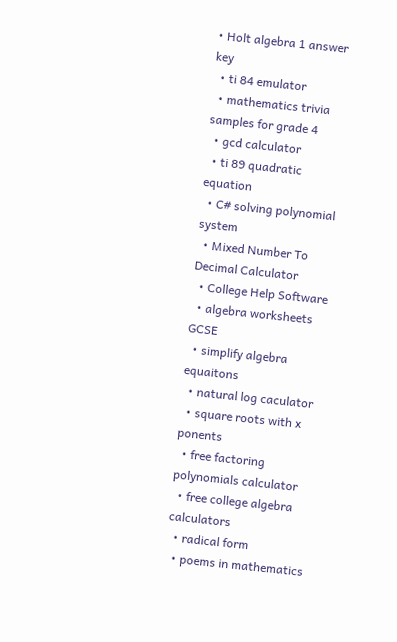• Holt algebra 1 answer key
  • ti 84 emulator
  • mathematics trivia samples for grade 4
  • gcd calculator
  • ti 89 quadratic equation
  • C# solving polynomial system
  • Mixed Number To Decimal Calculator
  • College Help Software
  • algebra worksheets GCSE
  • simplify algebra equaitons
  • natural log caculator
  • square roots with x ponents
  • free factoring polynomials calculator
  • free college algebra calculators
  • radical form
  • poems in mathematics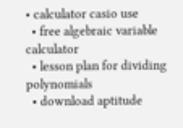• calculator casio use
  • free algebraic variable calculator
  • lesson plan for dividing polynomials
  • download aptitude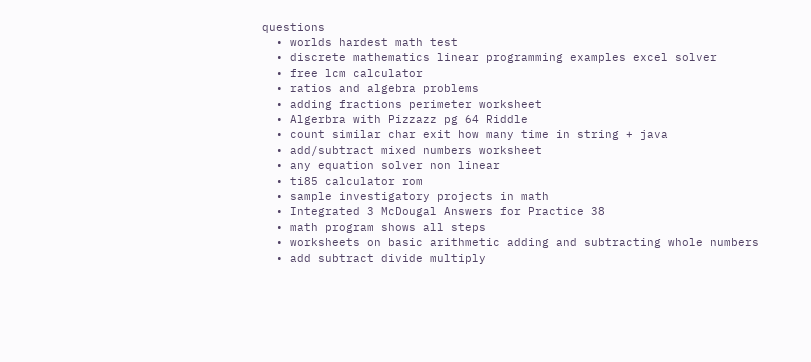questions
  • worlds hardest math test
  • discrete mathematics linear programming examples excel solver
  • free lcm calculator
  • ratios and algebra problems
  • adding fractions perimeter worksheet
  • Algerbra with Pizzazz pg 64 Riddle
  • count similar char exit how many time in string + java
  • add/subtract mixed numbers worksheet
  • any equation solver non linear
  • ti85 calculator rom
  • sample investigatory projects in math
  • Integrated 3 McDougal Answers for Practice 38
  • math program shows all steps
  • worksheets on basic arithmetic adding and subtracting whole numbers
  • add subtract divide multiply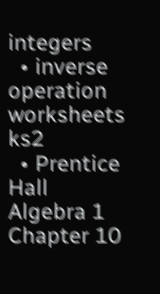integers
  • inverse operation worksheets ks2
  • Prentice Hall Algebra 1 Chapter 10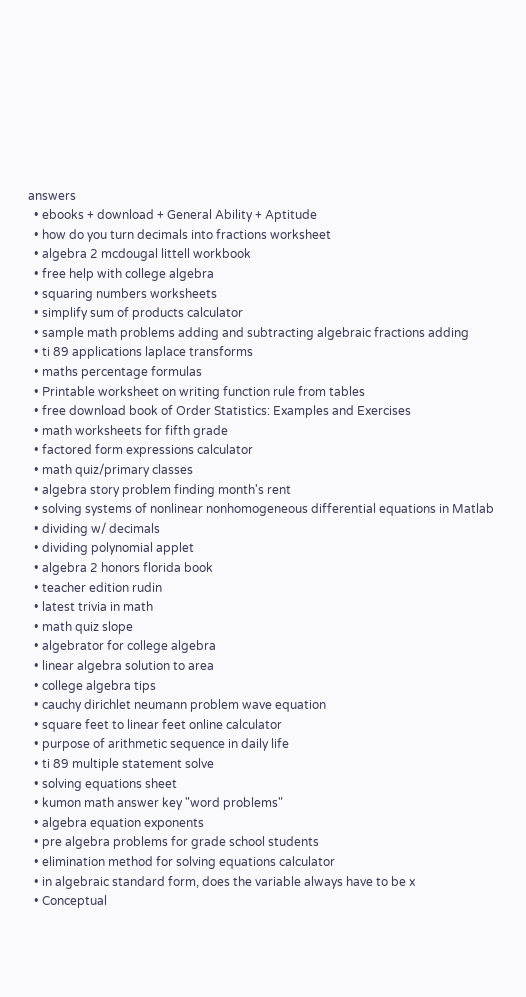answers
  • ebooks + download + General Ability + Aptitude
  • how do you turn decimals into fractions worksheet
  • algebra 2 mcdougal littell workbook
  • free help with college algebra
  • squaring numbers worksheets
  • simplify sum of products calculator
  • sample math problems adding and subtracting algebraic fractions adding
  • ti 89 applications laplace transforms
  • maths percentage formulas
  • Printable worksheet on writing function rule from tables
  • free download book of Order Statistics: Examples and Exercises
  • math worksheets for fifth grade
  • factored form expressions calculator
  • math quiz/primary classes
  • algebra story problem finding month's rent
  • solving systems of nonlinear nonhomogeneous differential equations in Matlab
  • dividing w/ decimals
  • dividing polynomial applet
  • algebra 2 honors florida book
  • teacher edition rudin
  • latest trivia in math
  • math quiz slope
  • algebrator for college algebra
  • linear algebra solution to area
  • college algebra tips
  • cauchy dirichlet neumann problem wave equation
  • square feet to linear feet online calculator
  • purpose of arithmetic sequence in daily life
  • ti 89 multiple statement solve
  • solving equations sheet
  • kumon math answer key "word problems"
  • algebra equation exponents
  • pre algebra problems for grade school students
  • elimination method for solving equations calculator
  • in algebraic standard form, does the variable always have to be x
  • Conceptual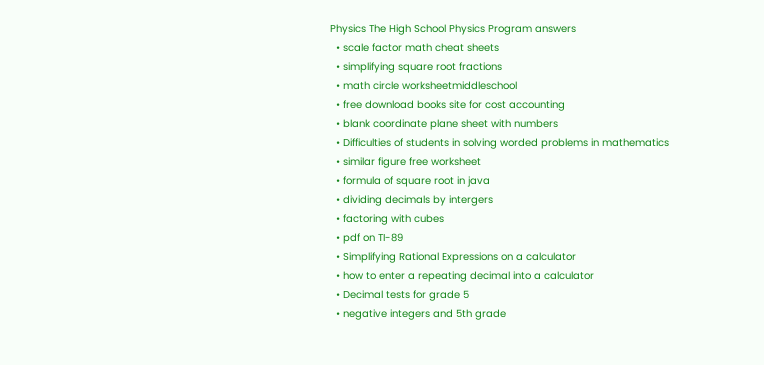Physics The High School Physics Program answers
  • scale factor math cheat sheets
  • simplifying square root fractions
  • math circle worksheetmiddleschool
  • free download books site for cost accounting
  • blank coordinate plane sheet with numbers
  • Difficulties of students in solving worded problems in mathematics
  • similar figure free worksheet
  • formula of square root in java
  • dividing decimals by intergers
  • factoring with cubes
  • pdf on TI-89
  • Simplifying Rational Expressions on a calculator
  • how to enter a repeating decimal into a calculator
  • Decimal tests for grade 5
  • negative integers and 5th grade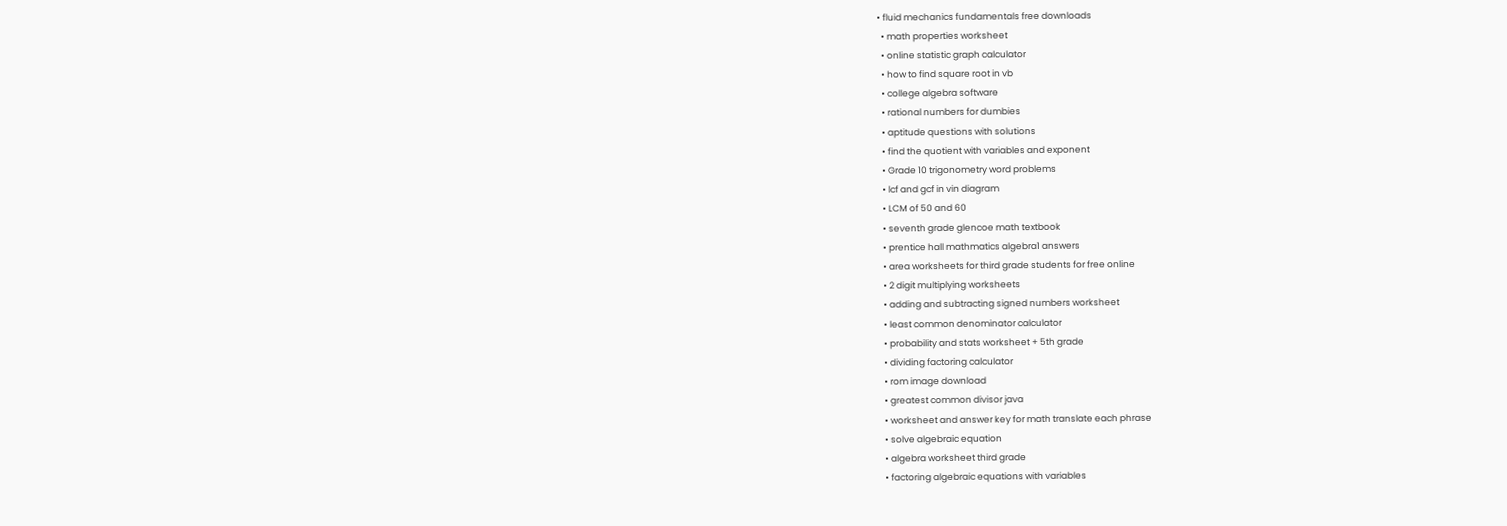• fluid mechanics fundamentals free downloads
  • math properties worksheet
  • online statistic graph calculator
  • how to find square root in vb
  • college algebra software
  • rational numbers for dumbies
  • aptitude questions with solutions
  • find the quotient with variables and exponent
  • Grade 10 trigonometry word problems
  • lcf and gcf in vin diagram
  • LCM of 50 and 60
  • seventh grade glencoe math textbook
  • prentice hall mathmatics algebra1 answers
  • area worksheets for third grade students for free online
  • 2 digit multiplying worksheets
  • adding and subtracting signed numbers worksheet
  • least common denominator calculator
  • probability and stats worksheet + 5th grade
  • dividing factoring calculator
  • rom image download
  • greatest common divisor java
  • worksheet and answer key for math translate each phrase
  • solve algebraic equation
  • algebra worksheet third grade
  • factoring algebraic equations with variables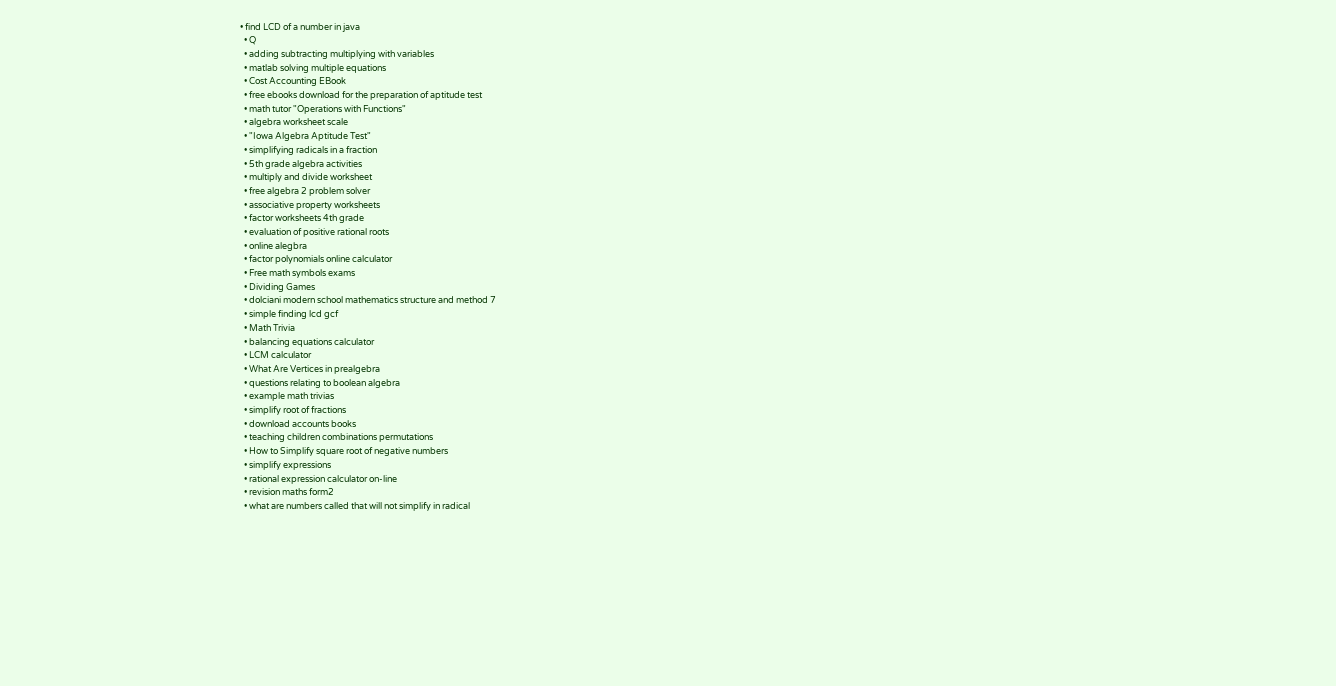• find LCD of a number in java
  • Q
  • adding subtracting multiplying with variables
  • matlab solving multiple equations
  • Cost Accounting EBook
  • free ebooks download for the preparation of aptitude test
  • math tutor "Operations with Functions"
  • algebra worksheet scale
  • "Iowa Algebra Aptitude Test"
  • simplifying radicals in a fraction
  • 5th grade algebra activities
  • multiply and divide worksheet
  • free algebra 2 problem solver
  • associative property worksheets
  • factor worksheets 4th grade
  • evaluation of positive rational roots
  • online alegbra
  • factor polynomials online calculator
  • Free math symbols exams
  • Dividing Games
  • dolciani modern school mathematics structure and method 7
  • simple finding lcd gcf
  • Math Trivia
  • balancing equations calculator
  • LCM calculator
  • What Are Vertices in prealgebra
  • questions relating to boolean algebra
  • example math trivias
  • simplify root of fractions
  • download accounts books
  • teaching children combinations permutations
  • How to Simplify square root of negative numbers
  • simplify expressions
  • rational expression calculator on-line
  • revision maths form2
  • what are numbers called that will not simplify in radical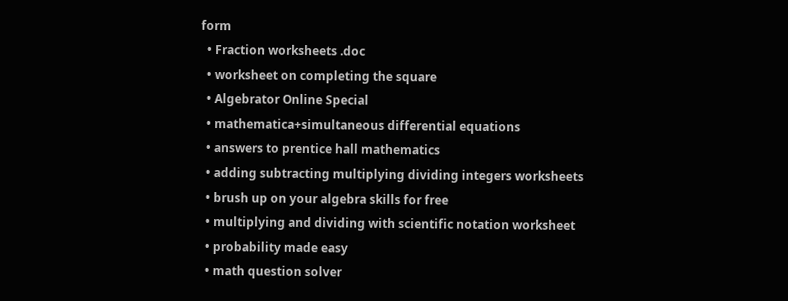form
  • Fraction worksheets .doc
  • worksheet on completing the square
  • Algebrator Online Special
  • mathematica+simultaneous differential equations
  • answers to prentice hall mathematics
  • adding subtracting multiplying dividing integers worksheets
  • brush up on your algebra skills for free
  • multiplying and dividing with scientific notation worksheet
  • probability made easy
  • math question solver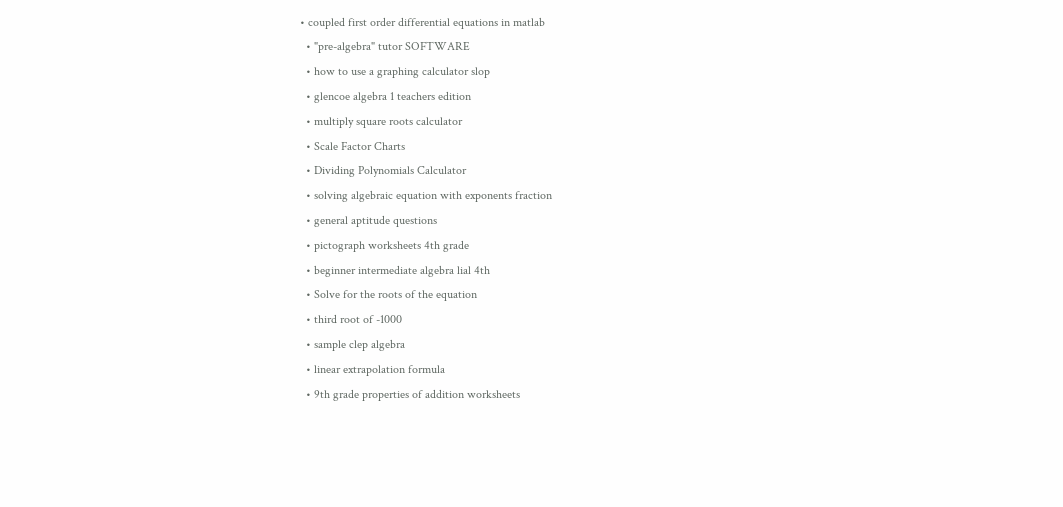• coupled first order differential equations in matlab
  • "pre-algebra" tutor SOFTWARE
  • how to use a graphing calculator slop
  • glencoe algebra 1 teachers edition
  • multiply square roots calculator
  • Scale Factor Charts
  • Dividing Polynomials Calculator
  • solving algebraic equation with exponents fraction
  • general aptitude questions
  • pictograph worksheets 4th grade
  • beginner intermediate algebra lial 4th
  • Solve for the roots of the equation
  • third root of -1000
  • sample clep algebra
  • linear extrapolation formula
  • 9th grade properties of addition worksheets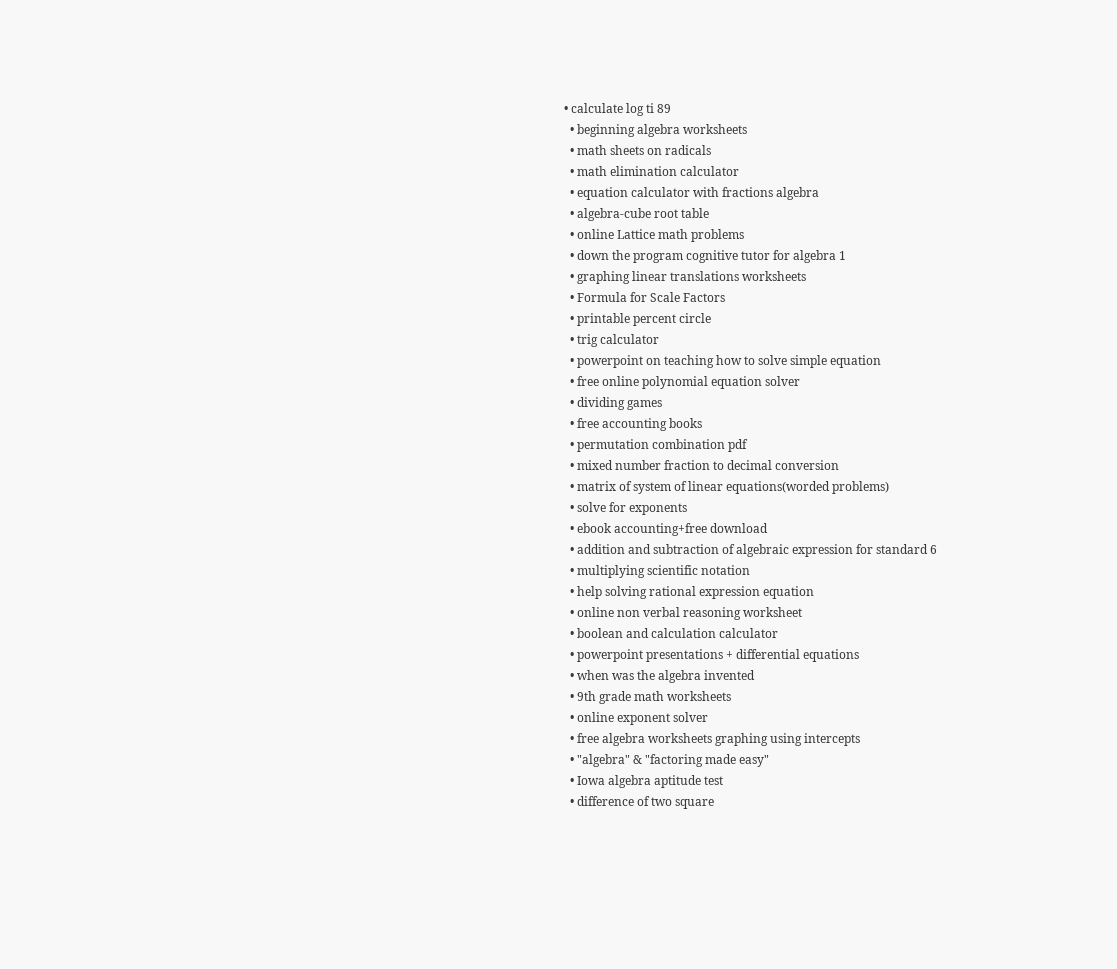• calculate log ti 89
  • beginning algebra worksheets
  • math sheets on radicals
  • math elimination calculator
  • equation calculator with fractions algebra
  • algebra-cube root table
  • online Lattice math problems
  • down the program cognitive tutor for algebra 1
  • graphing linear translations worksheets
  • Formula for Scale Factors
  • printable percent circle
  • trig calculator
  • powerpoint on teaching how to solve simple equation
  • free online polynomial equation solver
  • dividing games
  • free accounting books
  • permutation combination pdf
  • mixed number fraction to decimal conversion
  • matrix of system of linear equations(worded problems)
  • solve for exponents
  • ebook accounting+free download
  • addition and subtraction of algebraic expression for standard 6
  • multiplying scientific notation
  • help solving rational expression equation
  • online non verbal reasoning worksheet
  • boolean and calculation calculator
  • powerpoint presentations + differential equations
  • when was the algebra invented
  • 9th grade math worksheets
  • online exponent solver
  • free algebra worksheets graphing using intercepts
  • "algebra" & "factoring made easy"
  • Iowa algebra aptitude test
  • difference of two square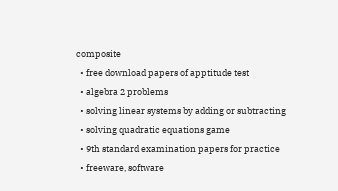composite
  • free download papers of apptitude test
  • algebra 2 problems
  • solving linear systems by adding or subtracting
  • solving quadratic equations game
  • 9th standard examination papers for practice
  • freeware, software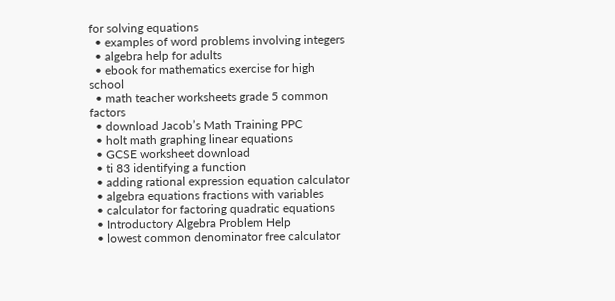for solving equations
  • examples of word problems involving integers
  • algebra help for adults
  • ebook for mathematics exercise for high school
  • math teacher worksheets grade 5 common factors
  • download Jacob’s Math Training PPC
  • holt math graphing linear equations
  • GCSE worksheet download
  • ti 83 identifying a function
  • adding rational expression equation calculator
  • algebra equations fractions with variables
  • calculator for factoring quadratic equations
  • Introductory Algebra Problem Help
  • lowest common denominator free calculator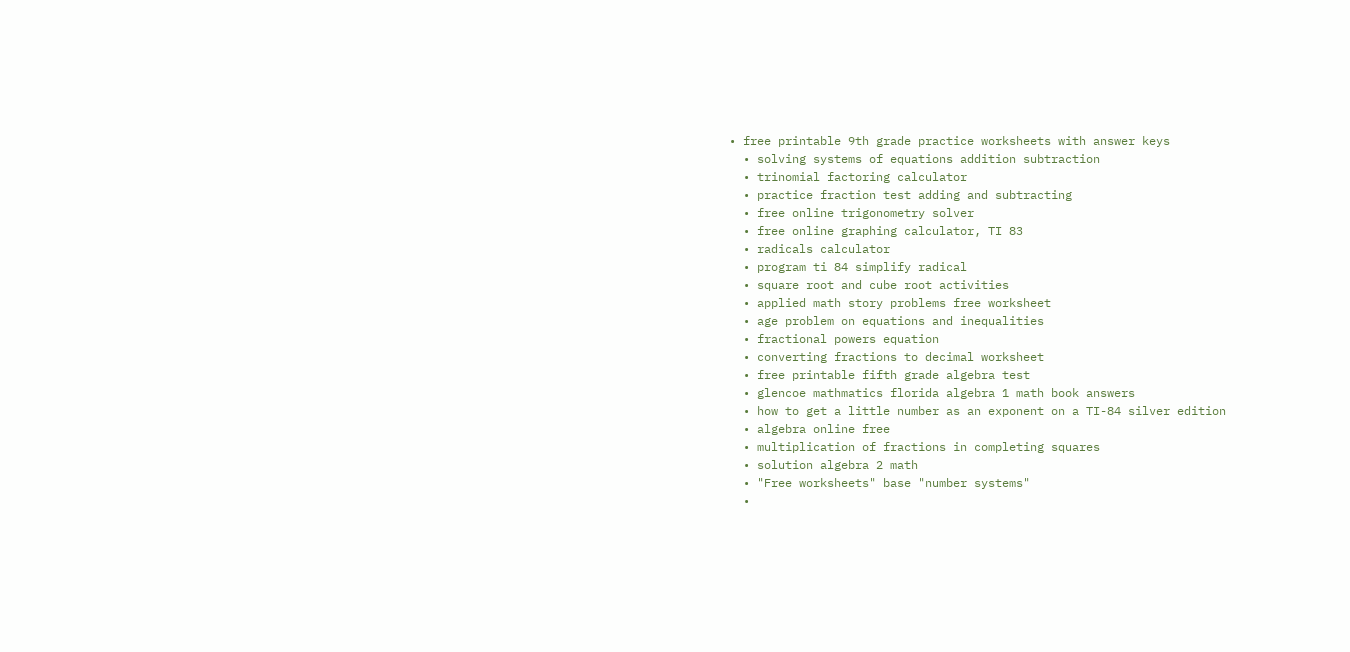• free printable 9th grade practice worksheets with answer keys
  • solving systems of equations addition subtraction
  • trinomial factoring calculator
  • practice fraction test adding and subtracting
  • free online trigonometry solver
  • free online graphing calculator, TI 83
  • radicals calculator
  • program ti 84 simplify radical
  • square root and cube root activities
  • applied math story problems free worksheet
  • age problem on equations and inequalities
  • fractional powers equation
  • converting fractions to decimal worksheet
  • free printable fifth grade algebra test
  • glencoe mathmatics florida algebra 1 math book answers
  • how to get a little number as an exponent on a TI-84 silver edition
  • algebra online free
  • multiplication of fractions in completing squares
  • solution algebra 2 math
  • "Free worksheets" base "number systems"
  •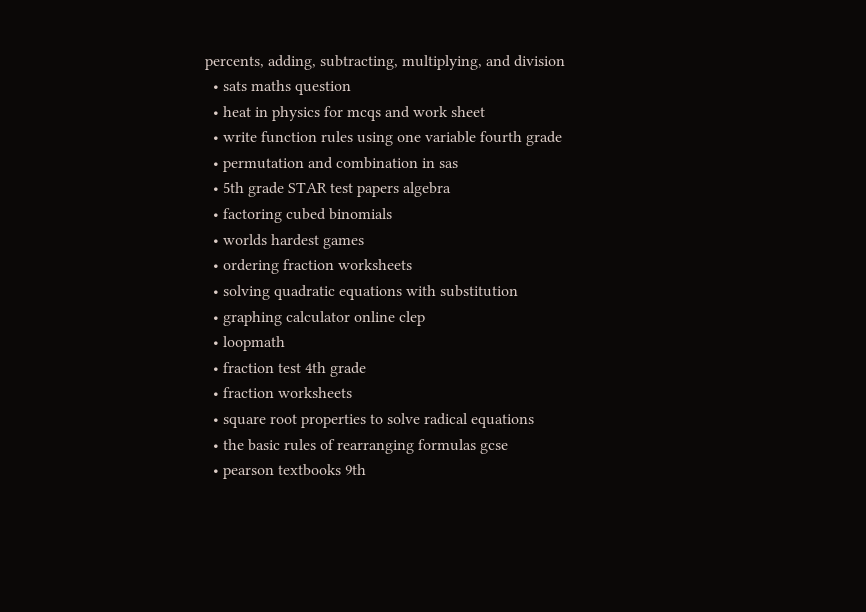percents, adding, subtracting, multiplying, and division
  • sats maths question
  • heat in physics for mcqs and work sheet
  • write function rules using one variable fourth grade
  • permutation and combination in sas
  • 5th grade STAR test papers algebra
  • factoring cubed binomials
  • worlds hardest games
  • ordering fraction worksheets
  • solving quadratic equations with substitution
  • graphing calculator online clep
  • loopmath
  • fraction test 4th grade
  • fraction worksheets
  • square root properties to solve radical equations
  • the basic rules of rearranging formulas gcse
  • pearson textbooks 9th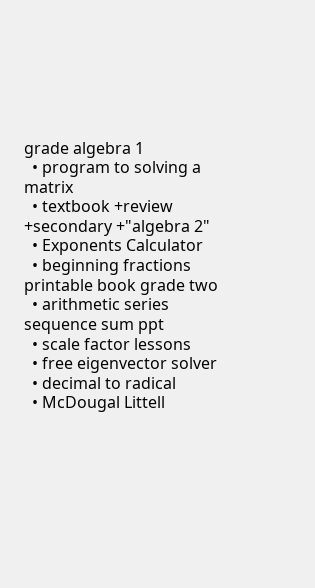grade algebra 1
  • program to solving a matrix
  • textbook +review +secondary +"algebra 2"
  • Exponents Calculator
  • beginning fractions printable book grade two
  • arithmetic series sequence sum ppt
  • scale factor lessons
  • free eigenvector solver
  • decimal to radical
  • McDougal Littell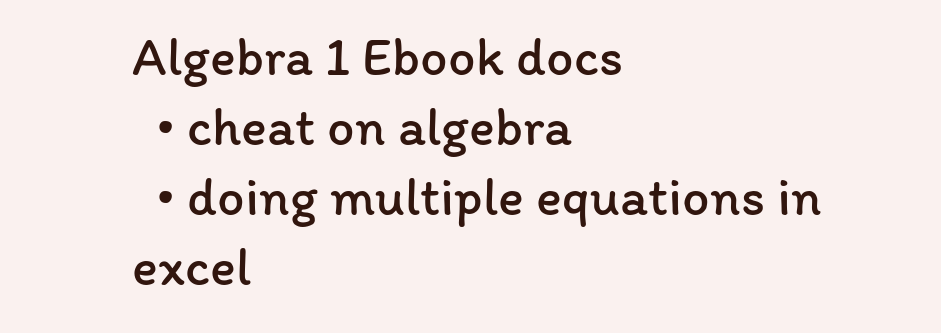Algebra 1 Ebook docs
  • cheat on algebra
  • doing multiple equations in excel